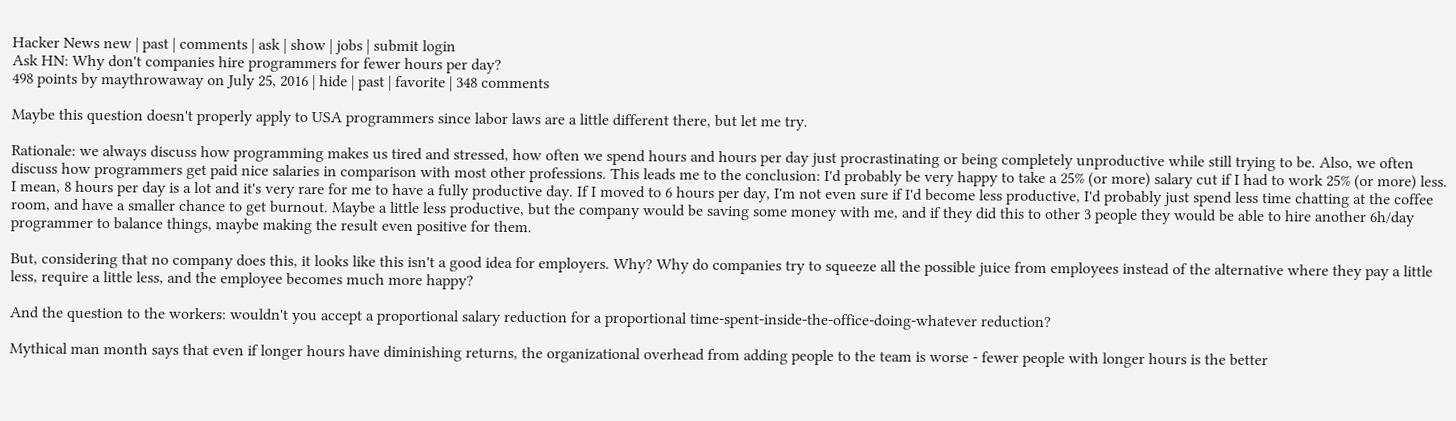Hacker News new | past | comments | ask | show | jobs | submit login
Ask HN: Why don't companies hire programmers for fewer hours per day?
498 points by maythrowaway on July 25, 2016 | hide | past | favorite | 348 comments

Maybe this question doesn't properly apply to USA programmers since labor laws are a little different there, but let me try.

Rationale: we always discuss how programming makes us tired and stressed, how often we spend hours and hours per day just procrastinating or being completely unproductive while still trying to be. Also, we often discuss how programmers get paid nice salaries in comparison with most other professions. This leads me to the conclusion: I'd probably be very happy to take a 25% (or more) salary cut if I had to work 25% (or more) less. I mean, 8 hours per day is a lot and it's very rare for me to have a fully productive day. If I moved to 6 hours per day, I'm not even sure if I'd become less productive, I'd probably just spend less time chatting at the coffee room, and have a smaller chance to get burnout. Maybe a little less productive, but the company would be saving some money with me, and if they did this to other 3 people they would be able to hire another 6h/day programmer to balance things, maybe making the result even positive for them.

But, considering that no company does this, it looks like this isn't a good idea for employers. Why? Why do companies try to squeeze all the possible juice from employees instead of the alternative where they pay a little less, require a little less, and the employee becomes much more happy?

And the question to the workers: wouldn't you accept a proportional salary reduction for a proportional time-spent-inside-the-office-doing-whatever reduction?

Mythical man month says that even if longer hours have diminishing returns, the organizational overhead from adding people to the team is worse - fewer people with longer hours is the better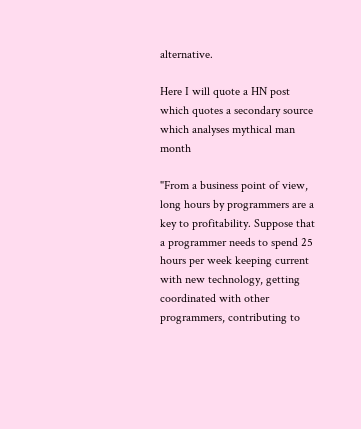alternative.

Here I will quote a HN post which quotes a secondary source which analyses mythical man month

"From a business point of view, long hours by programmers are a key to profitability. Suppose that a programmer needs to spend 25 hours per week keeping current with new technology, getting coordinated with other programmers, contributing to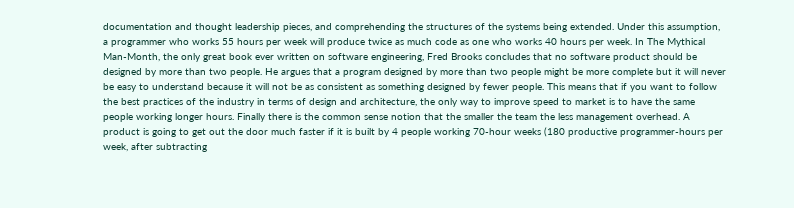documentation and thought leadership pieces, and comprehending the structures of the systems being extended. Under this assumption, a programmer who works 55 hours per week will produce twice as much code as one who works 40 hours per week. In The Mythical Man-Month, the only great book ever written on software engineering, Fred Brooks concludes that no software product should be designed by more than two people. He argues that a program designed by more than two people might be more complete but it will never be easy to understand because it will not be as consistent as something designed by fewer people. This means that if you want to follow the best practices of the industry in terms of design and architecture, the only way to improve speed to market is to have the same people working longer hours. Finally there is the common sense notion that the smaller the team the less management overhead. A product is going to get out the door much faster if it is built by 4 people working 70-hour weeks (180 productive programmer-hours per week, after subtracting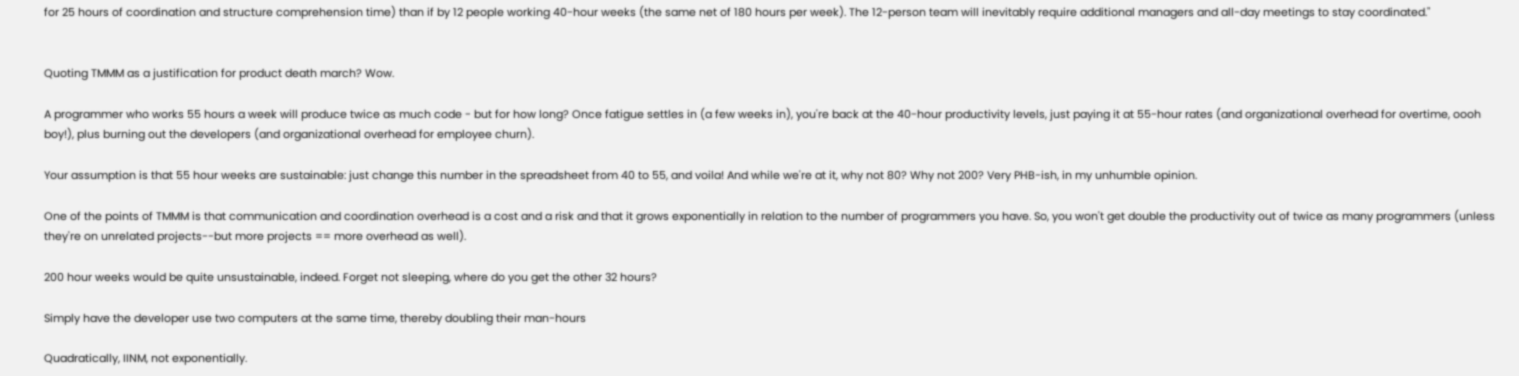for 25 hours of coordination and structure comprehension time) than if by 12 people working 40-hour weeks (the same net of 180 hours per week). The 12-person team will inevitably require additional managers and all-day meetings to stay coordinated."


Quoting TMMM as a justification for product death march? Wow.

A programmer who works 55 hours a week will produce twice as much code - but for how long? Once fatigue settles in (a few weeks in), you're back at the 40-hour productivity levels, just paying it at 55-hour rates (and organizational overhead for overtime, oooh boy!), plus burning out the developers (and organizational overhead for employee churn).

Your assumption is that 55 hour weeks are sustainable: just change this number in the spreadsheet from 40 to 55, and voila! And while we're at it, why not 80? Why not 200? Very PHB-ish, in my unhumble opinion.

One of the points of TMMM is that communication and coordination overhead is a cost and a risk and that it grows exponentially in relation to the number of programmers you have. So, you won't get double the productivity out of twice as many programmers (unless they're on unrelated projects--but more projects == more overhead as well).

200 hour weeks would be quite unsustainable, indeed. Forget not sleeping, where do you get the other 32 hours?

Simply have the developer use two computers at the same time, thereby doubling their man-hours

Quadratically, IINM, not exponentially.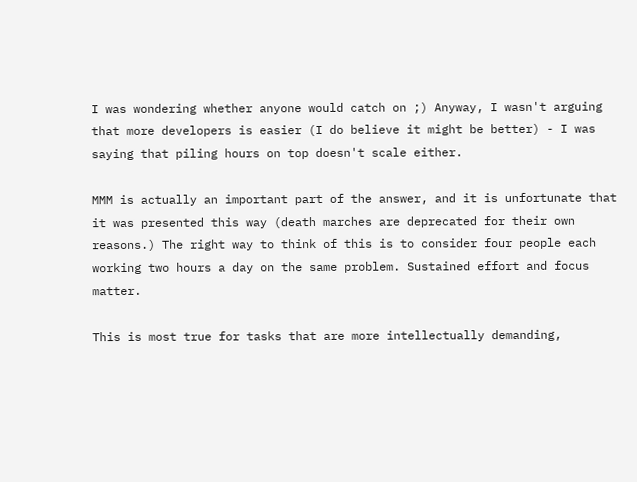I was wondering whether anyone would catch on ;) Anyway, I wasn't arguing that more developers is easier (I do believe it might be better) - I was saying that piling hours on top doesn't scale either.

MMM is actually an important part of the answer, and it is unfortunate that it was presented this way (death marches are deprecated for their own reasons.) The right way to think of this is to consider four people each working two hours a day on the same problem. Sustained effort and focus matter.

This is most true for tasks that are more intellectually demanding,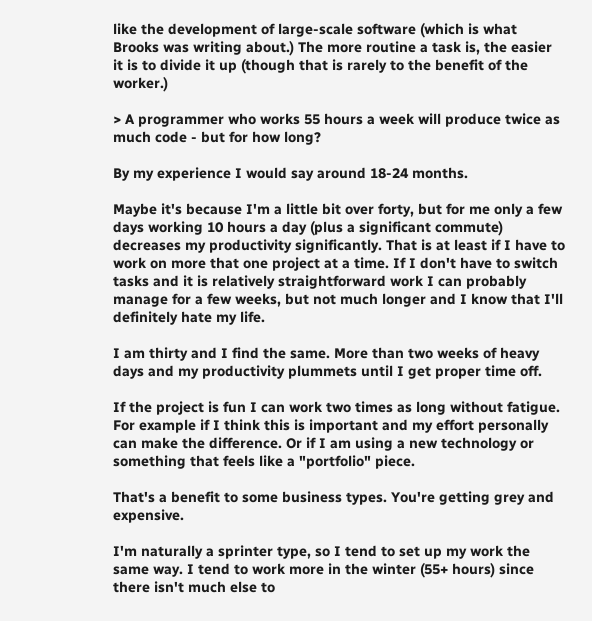like the development of large-scale software (which is what Brooks was writing about.) The more routine a task is, the easier it is to divide it up (though that is rarely to the benefit of the worker.)

> A programmer who works 55 hours a week will produce twice as much code - but for how long?

By my experience I would say around 18-24 months.

Maybe it's because I'm a little bit over forty, but for me only a few days working 10 hours a day (plus a significant commute) decreases my productivity significantly. That is at least if I have to work on more that one project at a time. If I don't have to switch tasks and it is relatively straightforward work I can probably manage for a few weeks, but not much longer and I know that I'll definitely hate my life.

I am thirty and I find the same. More than two weeks of heavy days and my productivity plummets until I get proper time off.

If the project is fun I can work two times as long without fatigue. For example if I think this is important and my effort personally can make the difference. Or if I am using a new technology or something that feels like a "portfolio" piece.

That's a benefit to some business types. You're getting grey and expensive.

I'm naturally a sprinter type, so I tend to set up my work the same way. I tend to work more in the winter (55+ hours) since there isn't much else to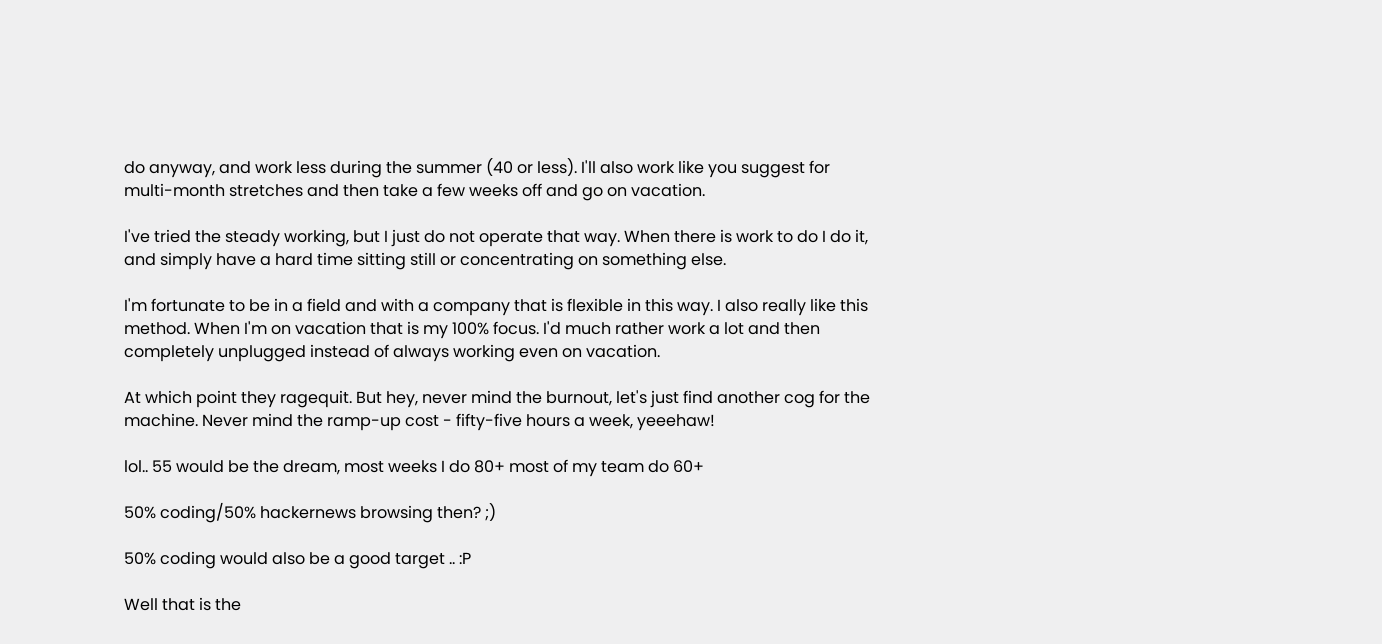do anyway, and work less during the summer (40 or less). I'll also work like you suggest for multi-month stretches and then take a few weeks off and go on vacation.

I've tried the steady working, but I just do not operate that way. When there is work to do I do it, and simply have a hard time sitting still or concentrating on something else.

I'm fortunate to be in a field and with a company that is flexible in this way. I also really like this method. When I'm on vacation that is my 100% focus. I'd much rather work a lot and then completely unplugged instead of always working even on vacation.

At which point they ragequit. But hey, never mind the burnout, let's just find another cog for the machine. Never mind the ramp-up cost - fifty-five hours a week, yeeehaw!

lol.. 55 would be the dream, most weeks I do 80+ most of my team do 60+

50% coding/50% hackernews browsing then? ;)

50% coding would also be a good target .. :P

Well that is the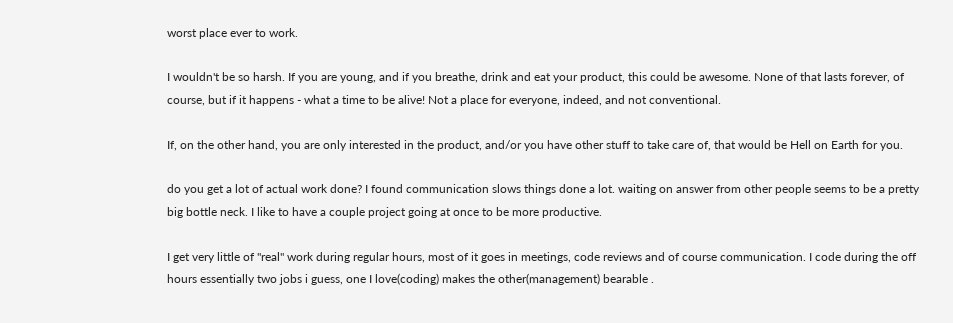worst place ever to work.

I wouldn't be so harsh. If you are young, and if you breathe, drink and eat your product, this could be awesome. None of that lasts forever, of course, but if it happens - what a time to be alive! Not a place for everyone, indeed, and not conventional.

If, on the other hand, you are only interested in the product, and/or you have other stuff to take care of, that would be Hell on Earth for you.

do you get a lot of actual work done? I found communication slows things done a lot. waiting on answer from other people seems to be a pretty big bottle neck. I like to have a couple project going at once to be more productive.

I get very little of "real" work during regular hours, most of it goes in meetings, code reviews and of course communication. I code during the off hours essentially two jobs i guess, one I love(coding) makes the other(management) bearable .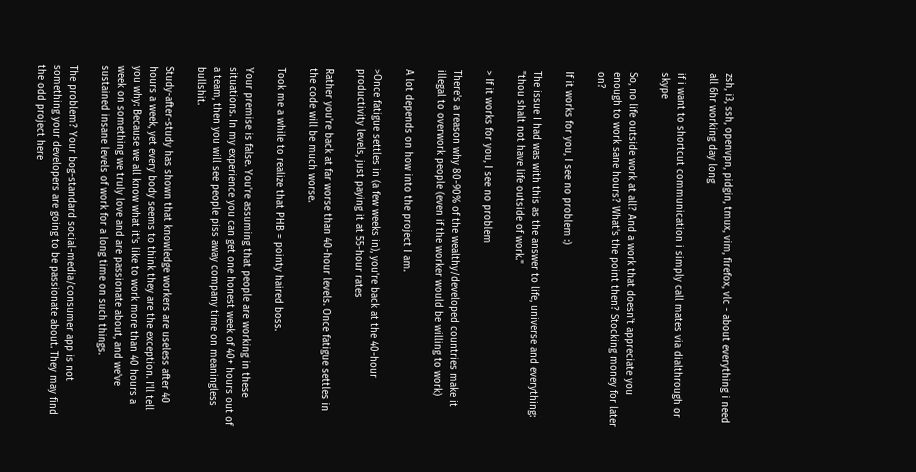zsh, i3, ssh, openvpn, pidgin, tmux, vim, firefox, vlc - about everything i need all 6hr working day long

if i want to shortcut communication i simply call mates via dialthrough or skype

So, no life outside work at all? And a work that doesn't appreciate you enough to work sane hours? What's the point then? Stocking money for later on?

If it works for you, I see no problem :)

The issue I had was with this as the answer to life, universe and everything: "thou shalt not have life outside of work."

> If it works for you, I see no problem

There's a reason why 80-90% of the wealthy/developed countries make it illegal to overwork people (even if the worker would be willing to work)

A lot depends on how into the project I am.

>Once fatigue settles in (a few weeks in), you're back at the 40-hour productivity levels, just paying it at 55-hour rates

Rather you're back at far worse than 40-hour levels. Once fatigue settles in the code will be much worse.

Took me a while to realize that PHB = pointy haired boss.

Your premise is false. You're assuming that people are working in these situations. In my experience you can get one honest week of 40+ hours out of a team, then you will see people piss away company time on meaningless bullshit.

Study-after-study has shown that knowledge workers are useless after 40 hours a week, yet every body seems to think they are the exception. I'll tell you why: Because we all know what it's like to work more than 40 hours a week on something we truly love and are passionate about, and we've sustained insane levels of work for a long time on such things.

The problem? Your bog-standard social-media/consumer app is not something your developers are going to be passionate about. They may find the odd project here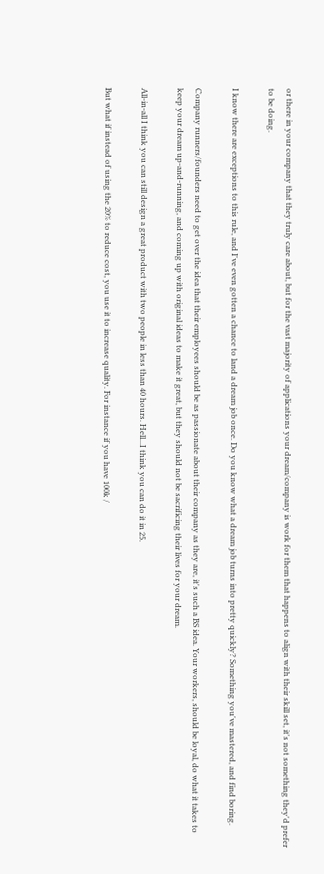or there in your company that they truly care about, but for the vast majority of applications your dream/company is work for them that happens to align with their skill set, it's not something they'd prefer to be doing.

I know there are exceptions to this rule, and I've even gotten a chance to land a dream job once. Do you know what a dream job turns into pretty quickly? Something you've mastered, and find boring.

Company runners/founders need to get over the idea that their employees should be as passionate about their company as they are, it's such a BS idea. Your workers, should be loyal, do what it takes to keep your dream up-and-running, and coming up with original ideas to make it great, but they should not be sacrificing their lives for your dream.

All-in-all I think you can still design a great product with two people in less than 40 hours. Hell...I think you can do it in 25.

But what if instead of using the 20% to reduce cost, you use it to increase quality. For instance if you have 100k /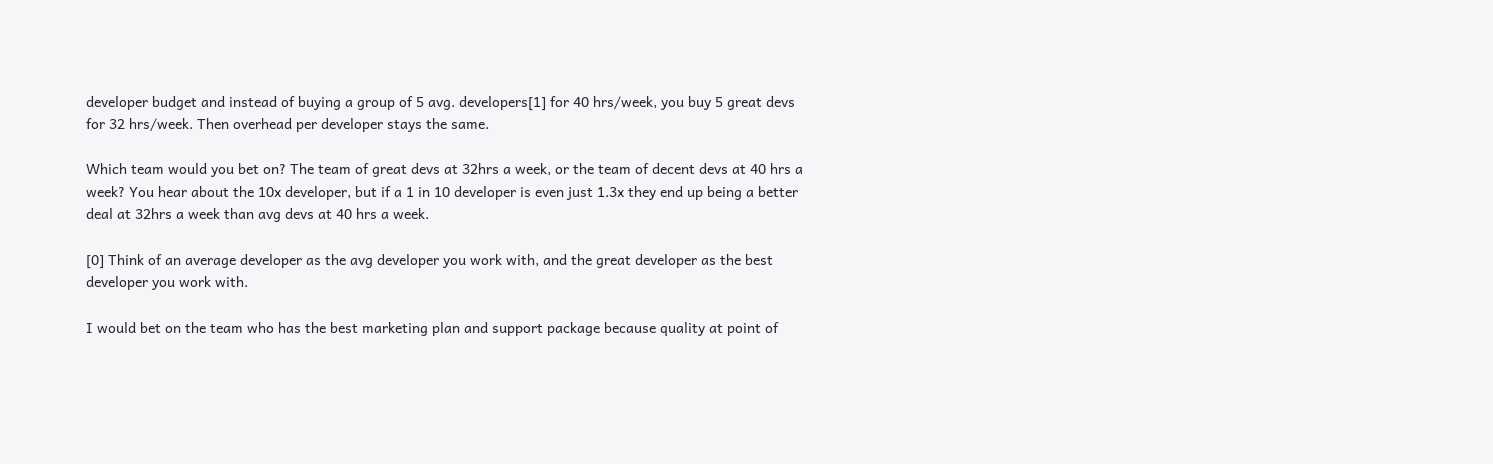developer budget and instead of buying a group of 5 avg. developers[1] for 40 hrs/week, you buy 5 great devs for 32 hrs/week. Then overhead per developer stays the same.

Which team would you bet on? The team of great devs at 32hrs a week, or the team of decent devs at 40 hrs a week? You hear about the 10x developer, but if a 1 in 10 developer is even just 1.3x they end up being a better deal at 32hrs a week than avg devs at 40 hrs a week.

[0] Think of an average developer as the avg developer you work with, and the great developer as the best developer you work with.

I would bet on the team who has the best marketing plan and support package because quality at point of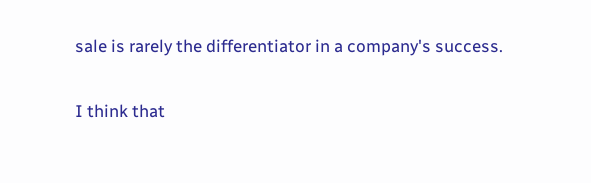sale is rarely the differentiator in a company's success.

I think that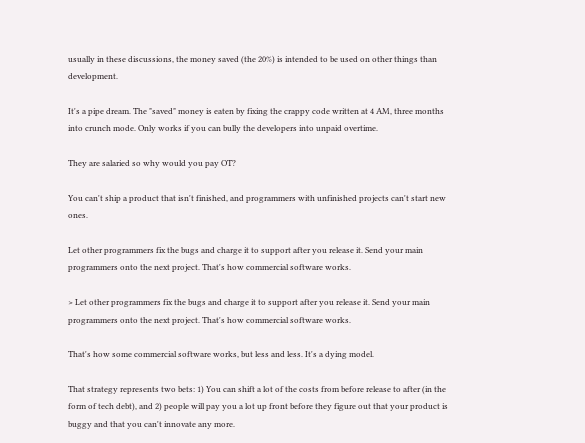usually in these discussions, the money saved (the 20%) is intended to be used on other things than development.

It's a pipe dream. The "saved" money is eaten by fixing the crappy code written at 4 AM, three months into crunch mode. Only works if you can bully the developers into unpaid overtime.

They are salaried so why would you pay OT?

You can't ship a product that isn't finished, and programmers with unfinished projects can't start new ones.

Let other programmers fix the bugs and charge it to support after you release it. Send your main programmers onto the next project. That's how commercial software works.

> Let other programmers fix the bugs and charge it to support after you release it. Send your main programmers onto the next project. That's how commercial software works.

That's how some commercial software works, but less and less. It's a dying model.

That strategy represents two bets: 1) You can shift a lot of the costs from before release to after (in the form of tech debt), and 2) people will pay you a lot up front before they figure out that your product is buggy and that you can't innovate any more.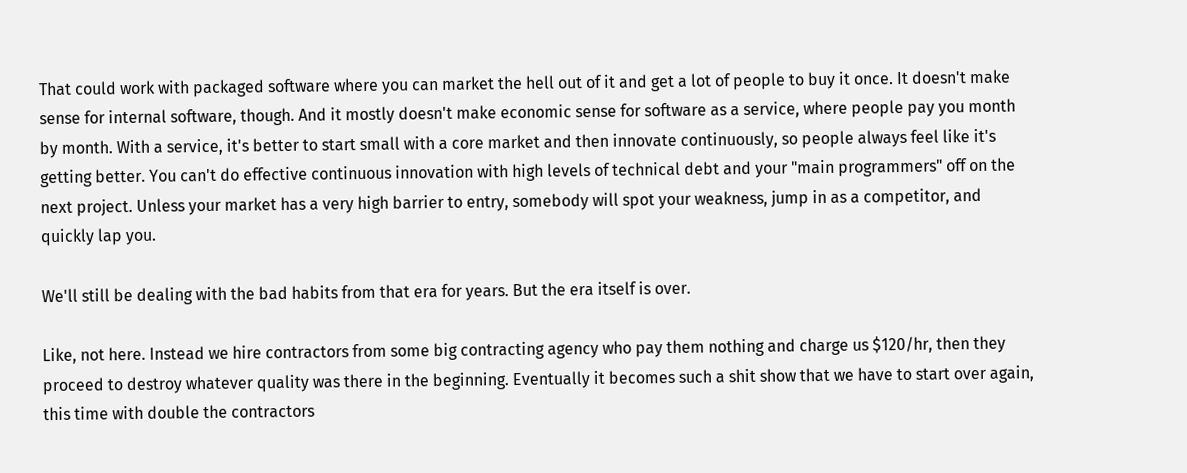That could work with packaged software where you can market the hell out of it and get a lot of people to buy it once. It doesn't make sense for internal software, though. And it mostly doesn't make economic sense for software as a service, where people pay you month by month. With a service, it's better to start small with a core market and then innovate continuously, so people always feel like it's getting better. You can't do effective continuous innovation with high levels of technical debt and your "main programmers" off on the next project. Unless your market has a very high barrier to entry, somebody will spot your weakness, jump in as a competitor, and quickly lap you.

We'll still be dealing with the bad habits from that era for years. But the era itself is over.

Like, not here. Instead we hire contractors from some big contracting agency who pay them nothing and charge us $120/hr, then they proceed to destroy whatever quality was there in the beginning. Eventually it becomes such a shit show that we have to start over again, this time with double the contractors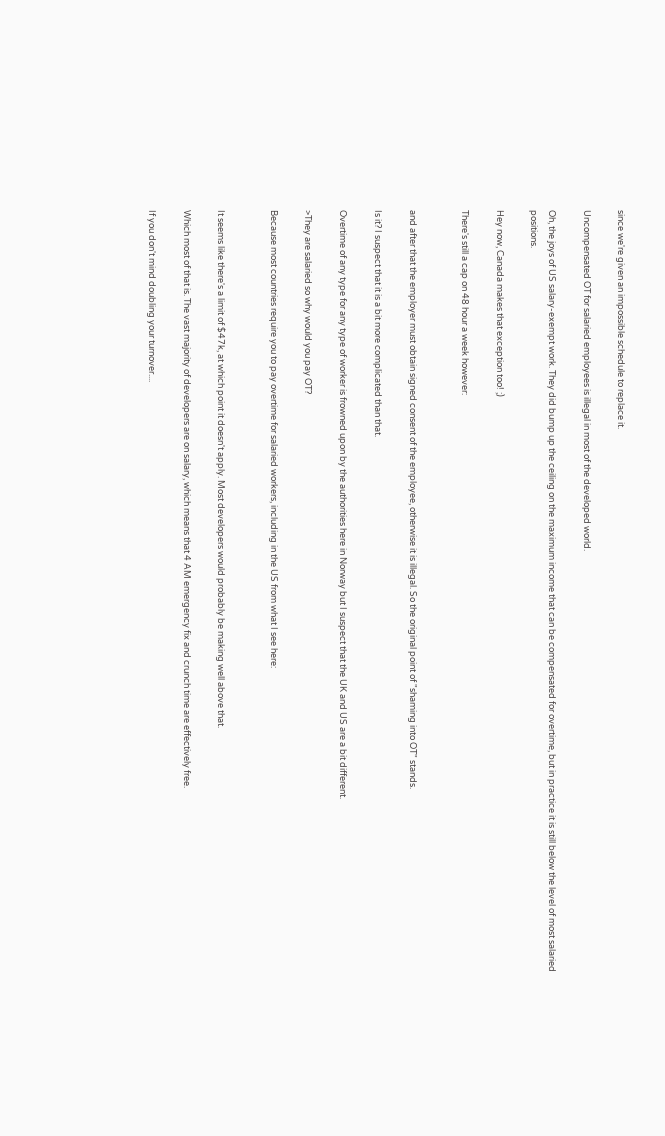since we're given an impossible schedule to replace it.

Uncompensated OT for salaried employees is illegal in most of the developed world.

Oh, the joys of US salary-exempt work. They did bump up the ceiling on the maximum income that can be compensated for overtime, but in practice it is still below the level of most salaried positions.

Hey now, Canada makes that exception too! ;)

There's still a cap on 48 hour a week however:


and after that the employer must obtain signed consent of the employee, otherwise it is illegal. So the original point of "shaming into OT" stands.

Is it? I suspect that it is a bit more complicated than that.

Overtime of any type for any type of worker is frowned upon by the authorities here in Norway but I suspect that the UK and US are a bit different.

>They are salaried so why would you pay OT?

Because most countries require you to pay overtime for salaried workers, including in the US from what I see here:


It seems like there's a limit of $47k, at which point it doesn't apply. Most developers would probably be making well above that.

Which most of that is. The vast majority of developers are on salary, which means that 4 AM emergency fix and crunch time are effectively free.

If you don't mind doubling your turnover....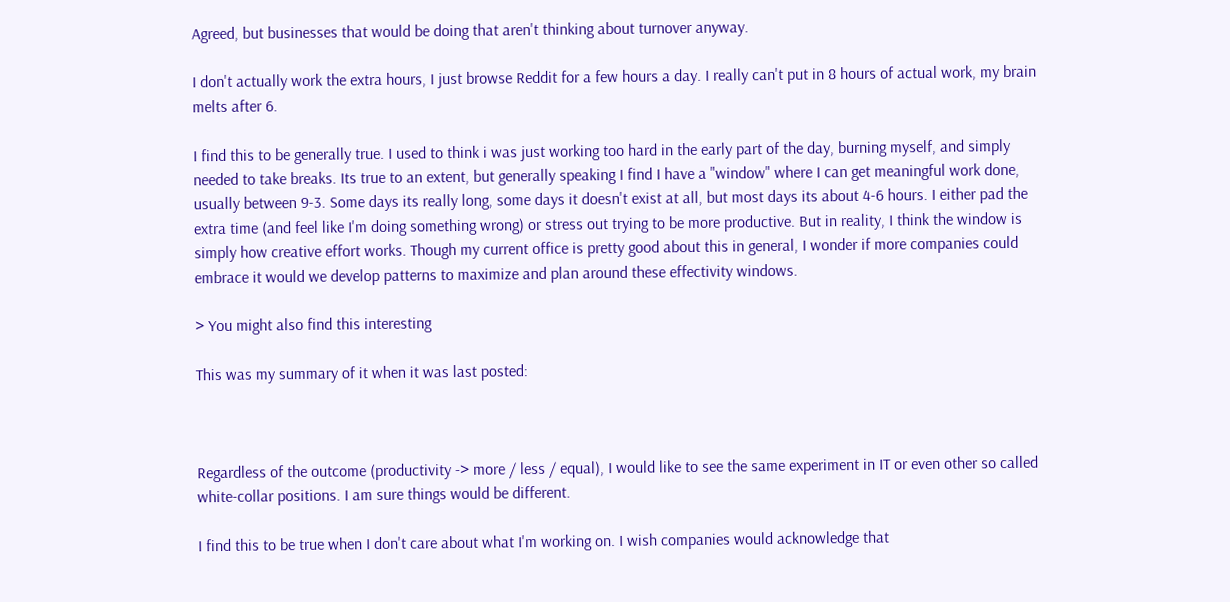Agreed, but businesses that would be doing that aren't thinking about turnover anyway.

I don't actually work the extra hours, I just browse Reddit for a few hours a day. I really can't put in 8 hours of actual work, my brain melts after 6.

I find this to be generally true. I used to think i was just working too hard in the early part of the day, burning myself, and simply needed to take breaks. Its true to an extent, but generally speaking I find I have a "window" where I can get meaningful work done, usually between 9-3. Some days its really long, some days it doesn't exist at all, but most days its about 4-6 hours. I either pad the extra time (and feel like I'm doing something wrong) or stress out trying to be more productive. But in reality, I think the window is simply how creative effort works. Though my current office is pretty good about this in general, I wonder if more companies could embrace it would we develop patterns to maximize and plan around these effectivity windows.

> You might also find this interesting

This was my summary of it when it was last posted:



Regardless of the outcome (productivity -> more / less / equal), I would like to see the same experiment in IT or even other so called white-collar positions. I am sure things would be different.

I find this to be true when I don't care about what I'm working on. I wish companies would acknowledge that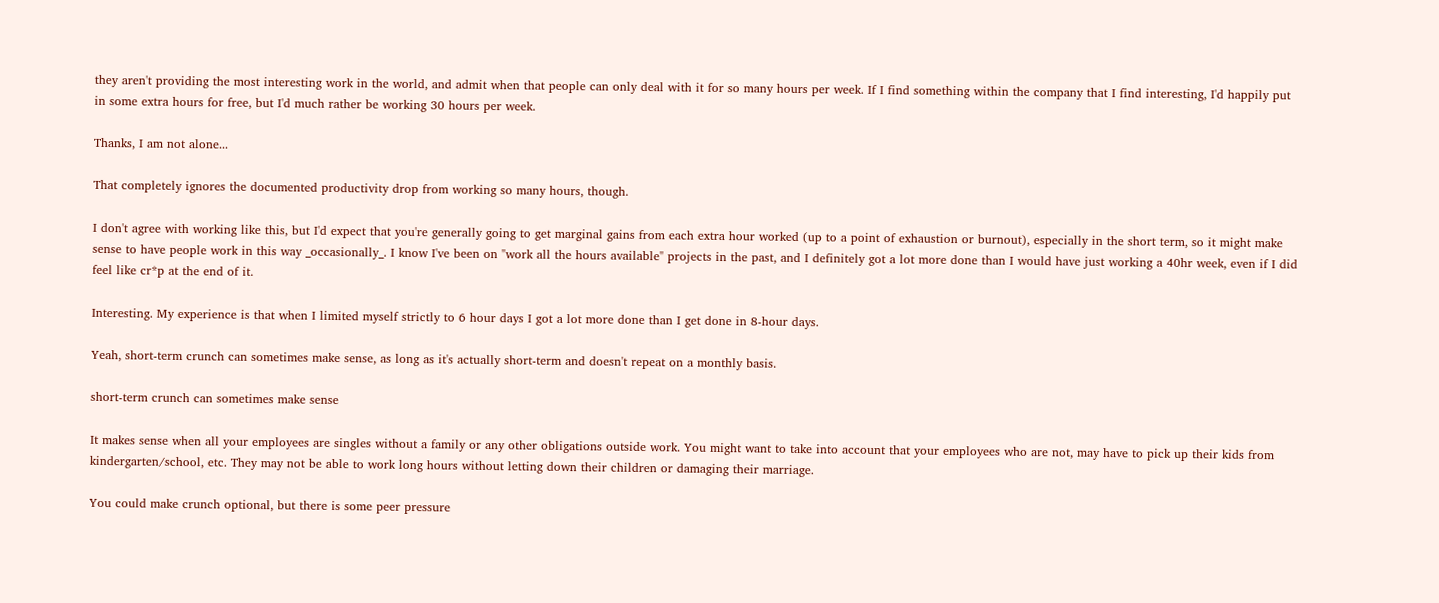they aren't providing the most interesting work in the world, and admit when that people can only deal with it for so many hours per week. If I find something within the company that I find interesting, I'd happily put in some extra hours for free, but I'd much rather be working 30 hours per week.

Thanks, I am not alone...

That completely ignores the documented productivity drop from working so many hours, though.

I don't agree with working like this, but I'd expect that you're generally going to get marginal gains from each extra hour worked (up to a point of exhaustion or burnout), especially in the short term, so it might make sense to have people work in this way _occasionally_. I know I've been on "work all the hours available" projects in the past, and I definitely got a lot more done than I would have just working a 40hr week, even if I did feel like cr*p at the end of it.

Interesting. My experience is that when I limited myself strictly to 6 hour days I got a lot more done than I get done in 8-hour days.

Yeah, short-term crunch can sometimes make sense, as long as it's actually short-term and doesn't repeat on a monthly basis.

short-term crunch can sometimes make sense

It makes sense when all your employees are singles without a family or any other obligations outside work. You might want to take into account that your employees who are not, may have to pick up their kids from kindergarten/school, etc. They may not be able to work long hours without letting down their children or damaging their marriage.

You could make crunch optional, but there is some peer pressure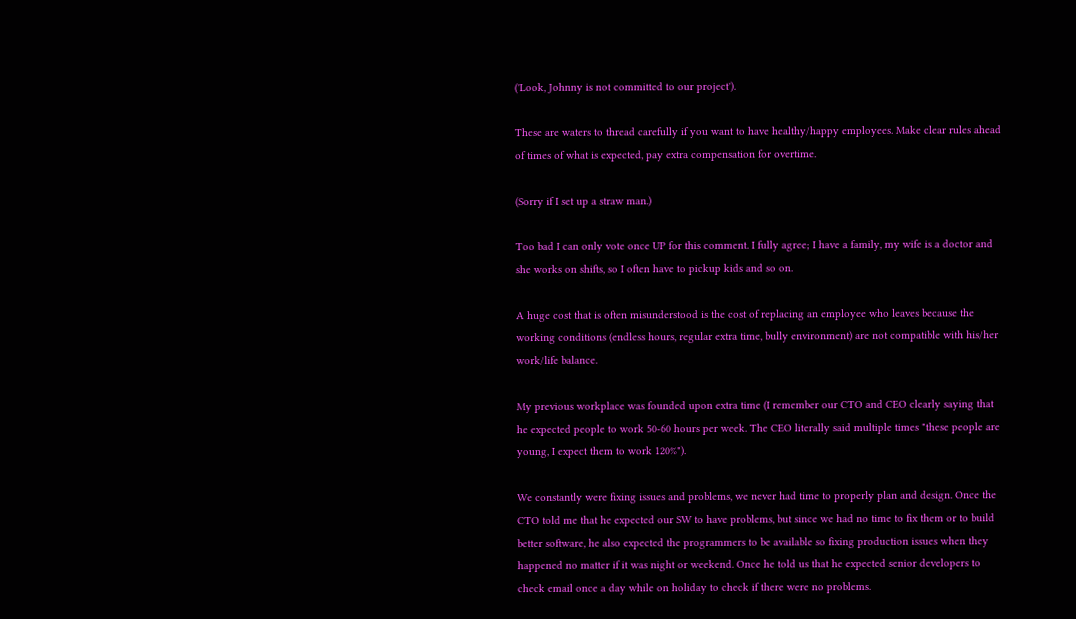('Look, Johnny is not committed to our project').

These are waters to thread carefully if you want to have healthy/happy employees. Make clear rules ahead of times of what is expected, pay extra compensation for overtime.

(Sorry if I set up a straw man.)

Too bad I can only vote once UP for this comment. I fully agree; I have a family, my wife is a doctor and she works on shifts, so I often have to pickup kids and so on.

A huge cost that is often misunderstood is the cost of replacing an employee who leaves because the working conditions (endless hours, regular extra time, bully environment) are not compatible with his/her work/life balance.

My previous workplace was founded upon extra time (I remember our CTO and CEO clearly saying that he expected people to work 50-60 hours per week. The CEO literally said multiple times "these people are young, I expect them to work 120%").

We constantly were fixing issues and problems, we never had time to properly plan and design. Once the CTO told me that he expected our SW to have problems, but since we had no time to fix them or to build better software, he also expected the programmers to be available so fixing production issues when they happened no matter if it was night or weekend. Once he told us that he expected senior developers to check email once a day while on holiday to check if there were no problems.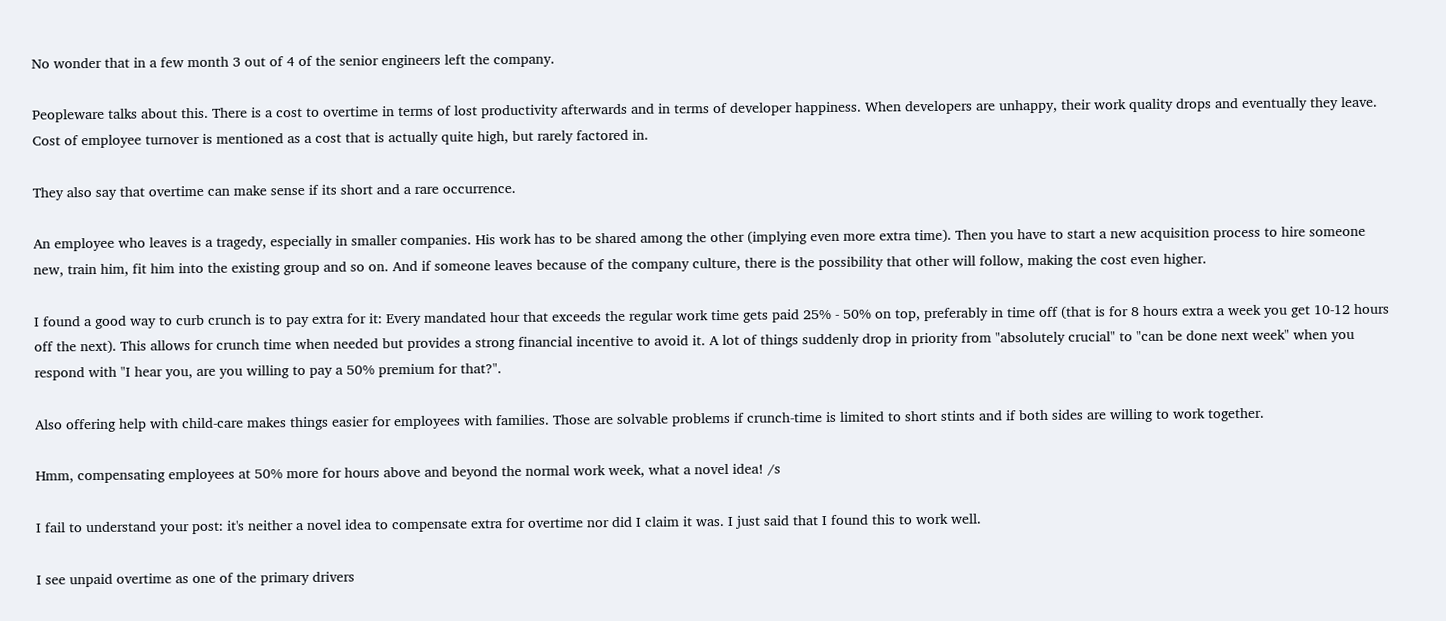No wonder that in a few month 3 out of 4 of the senior engineers left the company.

Peopleware talks about this. There is a cost to overtime in terms of lost productivity afterwards and in terms of developer happiness. When developers are unhappy, their work quality drops and eventually they leave. Cost of employee turnover is mentioned as a cost that is actually quite high, but rarely factored in.

They also say that overtime can make sense if its short and a rare occurrence.

An employee who leaves is a tragedy, especially in smaller companies. His work has to be shared among the other (implying even more extra time). Then you have to start a new acquisition process to hire someone new, train him, fit him into the existing group and so on. And if someone leaves because of the company culture, there is the possibility that other will follow, making the cost even higher.

I found a good way to curb crunch is to pay extra for it: Every mandated hour that exceeds the regular work time gets paid 25% - 50% on top, preferably in time off (that is for 8 hours extra a week you get 10-12 hours off the next). This allows for crunch time when needed but provides a strong financial incentive to avoid it. A lot of things suddenly drop in priority from "absolutely crucial" to "can be done next week" when you respond with "I hear you, are you willing to pay a 50% premium for that?".

Also offering help with child-care makes things easier for employees with families. Those are solvable problems if crunch-time is limited to short stints and if both sides are willing to work together.

Hmm, compensating employees at 50% more for hours above and beyond the normal work week, what a novel idea! /s

I fail to understand your post: it's neither a novel idea to compensate extra for overtime nor did I claim it was. I just said that I found this to work well.

I see unpaid overtime as one of the primary drivers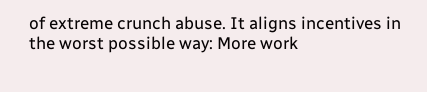of extreme crunch abuse. It aligns incentives in the worst possible way: More work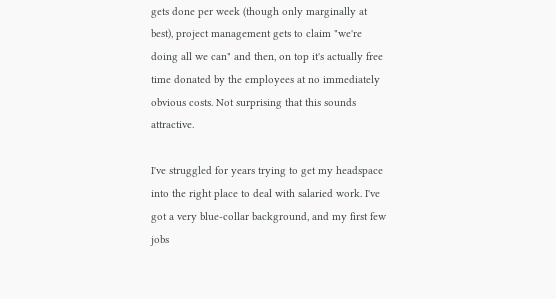gets done per week (though only marginally at best), project management gets to claim "we're doing all we can" and then, on top it's actually free time donated by the employees at no immediately obvious costs. Not surprising that this sounds attractive.

I've struggled for years trying to get my headspace into the right place to deal with salaried work. I've got a very blue-collar background, and my first few jobs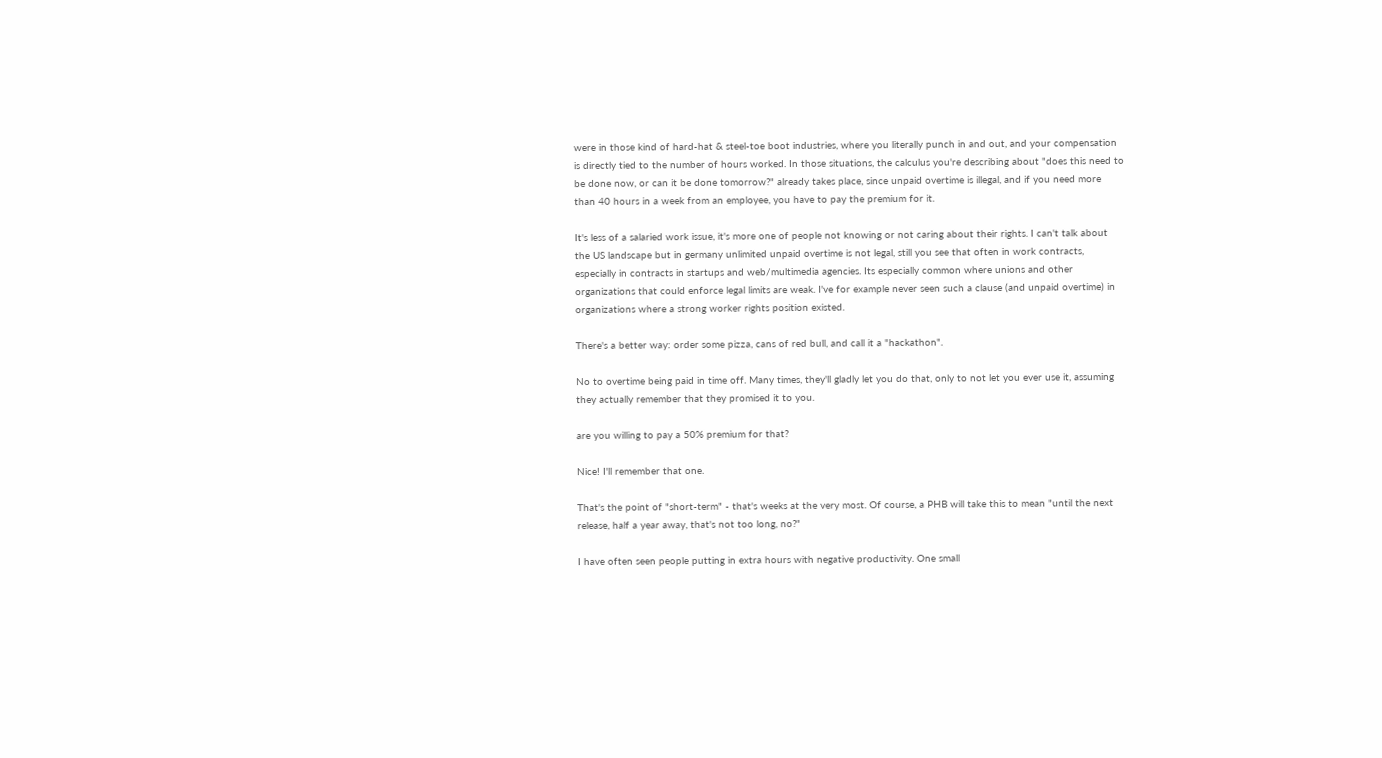were in those kind of hard-hat & steel-toe boot industries, where you literally punch in and out, and your compensation is directly tied to the number of hours worked. In those situations, the calculus you're describing about "does this need to be done now, or can it be done tomorrow?" already takes place, since unpaid overtime is illegal, and if you need more than 40 hours in a week from an employee, you have to pay the premium for it.

It's less of a salaried work issue, it's more one of people not knowing or not caring about their rights. I can't talk about the US landscape but in germany unlimited unpaid overtime is not legal, still you see that often in work contracts, especially in contracts in startups and web/multimedia agencies. Its especially common where unions and other organizations that could enforce legal limits are weak. I've for example never seen such a clause (and unpaid overtime) in organizations where a strong worker rights position existed.

There's a better way: order some pizza, cans of red bull, and call it a "hackathon".

No to overtime being paid in time off. Many times, they'll gladly let you do that, only to not let you ever use it, assuming they actually remember that they promised it to you.

are you willing to pay a 50% premium for that?

Nice! I'll remember that one.

That's the point of "short-term" - that's weeks at the very most. Of course, a PHB will take this to mean "until the next release, half a year away, that's not too long, no?"

I have often seen people putting in extra hours with negative productivity. One small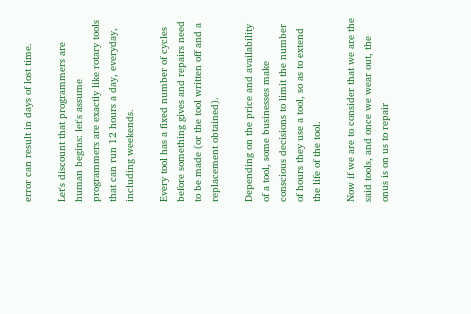error can result in days of lost time.

Let's discount that programmers are human begins: let's assume programmers are exactly like rotary tools that can run 12 hours a day, everyday, including weekends.

Every tool has a fixed number of cycles before something gives and repairs need to be made (or the tool written off and a replacement obtained).

Depending on the price and availability of a tool, some businesses make conscious decisions to limit the number of hours they use a tool, so as to extend the life of the tool.

Now if we are to consider that we are the said tools, and once we wear out, the onus is on us to repair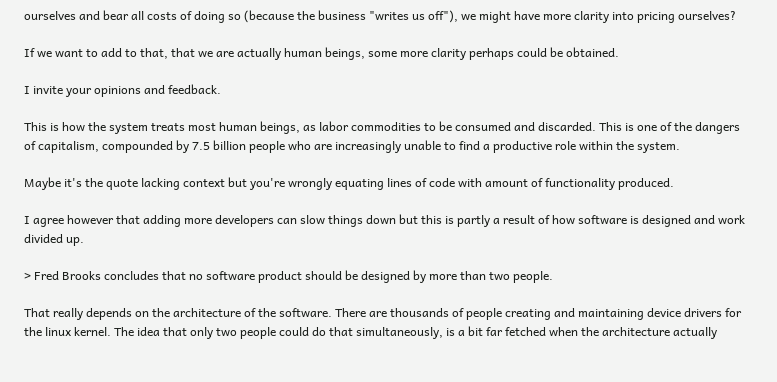ourselves and bear all costs of doing so (because the business "writes us off"), we might have more clarity into pricing ourselves?

If we want to add to that, that we are actually human beings, some more clarity perhaps could be obtained.

I invite your opinions and feedback.

This is how the system treats most human beings, as labor commodities to be consumed and discarded. This is one of the dangers of capitalism, compounded by 7.5 billion people who are increasingly unable to find a productive role within the system.

Maybe it's the quote lacking context but you're wrongly equating lines of code with amount of functionality produced.

I agree however that adding more developers can slow things down but this is partly a result of how software is designed and work divided up.

> Fred Brooks concludes that no software product should be designed by more than two people.

That really depends on the architecture of the software. There are thousands of people creating and maintaining device drivers for the linux kernel. The idea that only two people could do that simultaneously, is a bit far fetched when the architecture actually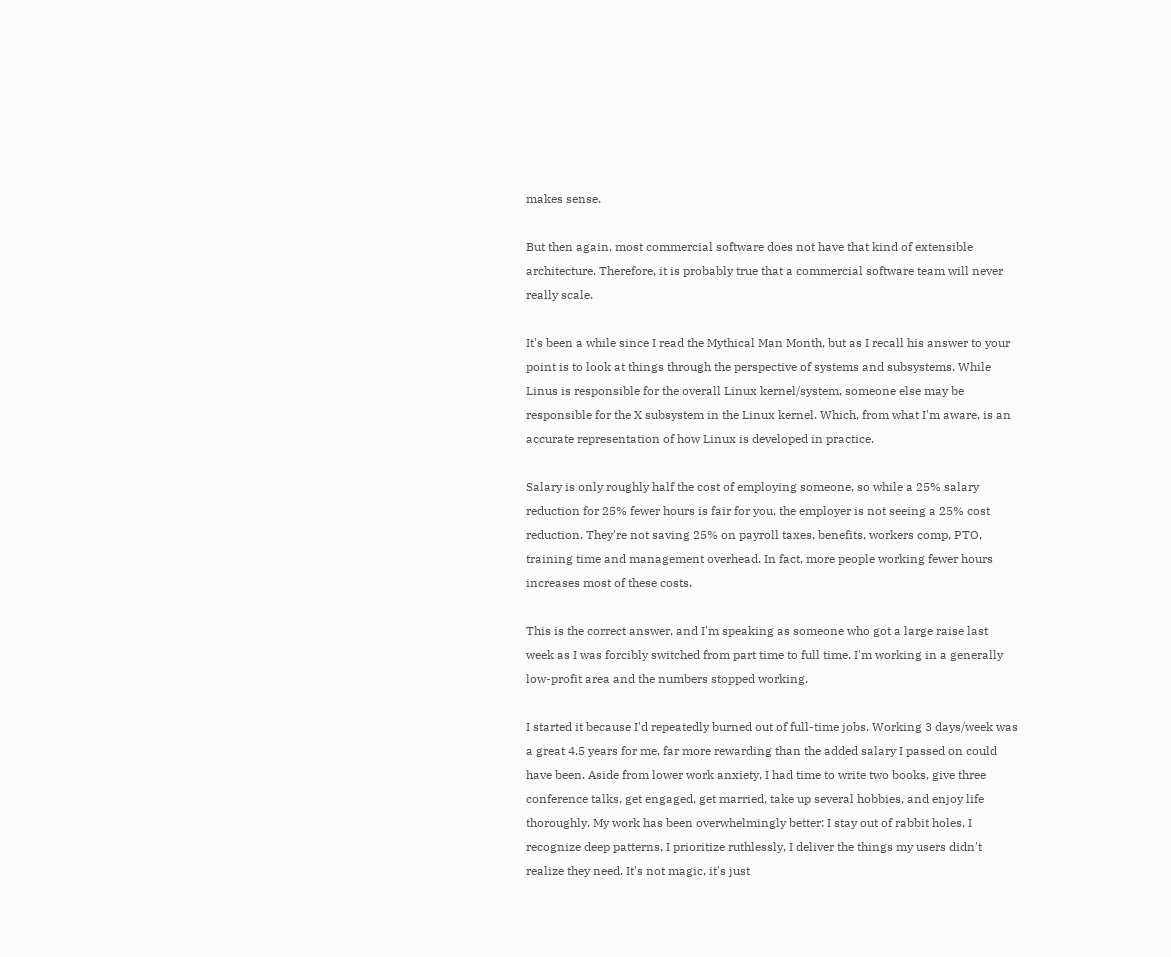makes sense.

But then again, most commercial software does not have that kind of extensible architecture. Therefore, it is probably true that a commercial software team will never really scale.

It's been a while since I read the Mythical Man Month, but as I recall his answer to your point is to look at things through the perspective of systems and subsystems. While Linus is responsible for the overall Linux kernel/system, someone else may be responsible for the X subsystem in the Linux kernel. Which, from what I'm aware, is an accurate representation of how Linux is developed in practice.

Salary is only roughly half the cost of employing someone, so while a 25% salary reduction for 25% fewer hours is fair for you, the employer is not seeing a 25% cost reduction. They're not saving 25% on payroll taxes, benefits, workers comp, PTO, training time and management overhead. In fact, more people working fewer hours increases most of these costs.

This is the correct answer, and I'm speaking as someone who got a large raise last week as I was forcibly switched from part time to full time. I'm working in a generally low-profit area and the numbers stopped working.

I started it because I'd repeatedly burned out of full-time jobs. Working 3 days/week was a great 4.5 years for me, far more rewarding than the added salary I passed on could have been. Aside from lower work anxiety, I had time to write two books, give three conference talks, get engaged, get married, take up several hobbies, and enjoy life thoroughly. My work has been overwhelmingly better: I stay out of rabbit holes, I recognize deep patterns, I prioritize ruthlessly, I deliver the things my users didn't realize they need. It's not magic, it's just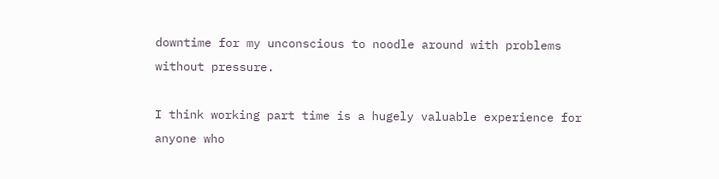downtime for my unconscious to noodle around with problems without pressure.

I think working part time is a hugely valuable experience for anyone who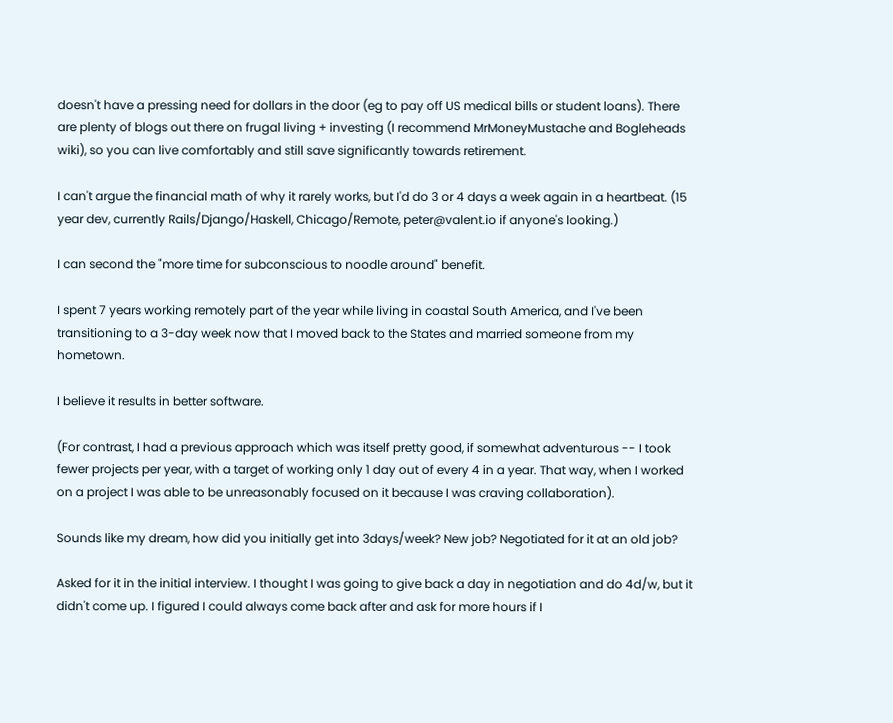doesn't have a pressing need for dollars in the door (eg to pay off US medical bills or student loans). There are plenty of blogs out there on frugal living + investing (I recommend MrMoneyMustache and Bogleheads wiki), so you can live comfortably and still save significantly towards retirement.

I can't argue the financial math of why it rarely works, but I'd do 3 or 4 days a week again in a heartbeat. (15 year dev, currently Rails/Django/Haskell, Chicago/Remote, peter@valent.io if anyone's looking.)

I can second the "more time for subconscious to noodle around" benefit.

I spent 7 years working remotely part of the year while living in coastal South America, and I've been transitioning to a 3-day week now that I moved back to the States and married someone from my hometown.

I believe it results in better software.

(For contrast, I had a previous approach which was itself pretty good, if somewhat adventurous -- I took fewer projects per year, with a target of working only 1 day out of every 4 in a year. That way, when I worked on a project I was able to be unreasonably focused on it because I was craving collaboration).

Sounds like my dream, how did you initially get into 3days/week? New job? Negotiated for it at an old job?

Asked for it in the initial interview. I thought I was going to give back a day in negotiation and do 4d/w, but it didn't come up. I figured I could always come back after and ask for more hours if I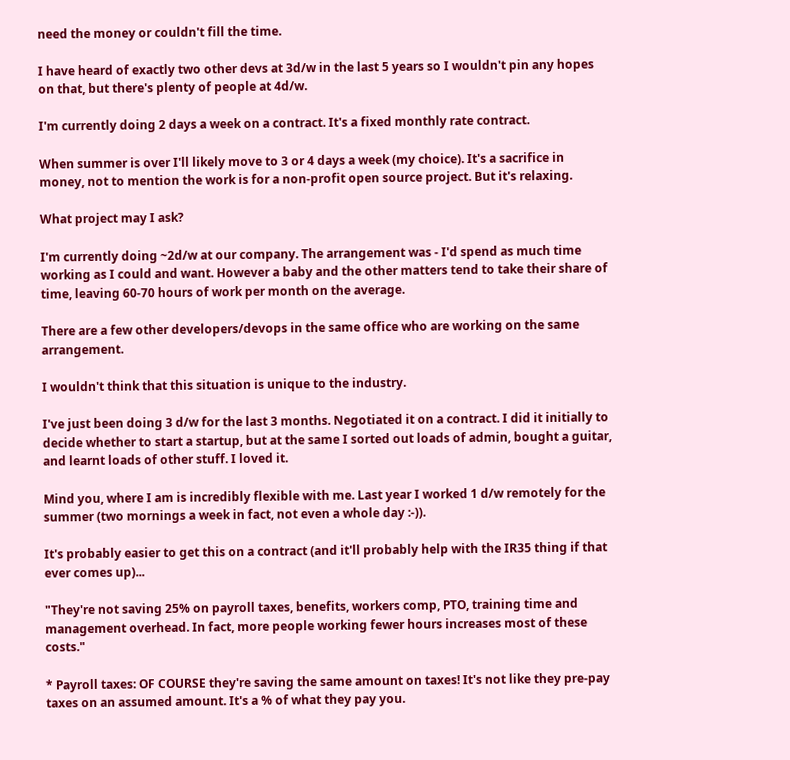need the money or couldn't fill the time.

I have heard of exactly two other devs at 3d/w in the last 5 years so I wouldn't pin any hopes on that, but there's plenty of people at 4d/w.

I'm currently doing 2 days a week on a contract. It's a fixed monthly rate contract.

When summer is over I'll likely move to 3 or 4 days a week (my choice). It's a sacrifice in money, not to mention the work is for a non-profit open source project. But it's relaxing.

What project may I ask?

I'm currently doing ~2d/w at our company. The arrangement was - I'd spend as much time working as I could and want. However a baby and the other matters tend to take their share of time, leaving 60-70 hours of work per month on the average.

There are a few other developers/devops in the same office who are working on the same arrangement.

I wouldn't think that this situation is unique to the industry.

I've just been doing 3 d/w for the last 3 months. Negotiated it on a contract. I did it initially to decide whether to start a startup, but at the same I sorted out loads of admin, bought a guitar, and learnt loads of other stuff. I loved it.

Mind you, where I am is incredibly flexible with me. Last year I worked 1 d/w remotely for the summer (two mornings a week in fact, not even a whole day :-)).

It's probably easier to get this on a contract (and it'll probably help with the IR35 thing if that ever comes up)...

"They're not saving 25% on payroll taxes, benefits, workers comp, PTO, training time and management overhead. In fact, more people working fewer hours increases most of these costs."

* Payroll taxes: OF COURSE they're saving the same amount on taxes! It's not like they pre-pay taxes on an assumed amount. It's a % of what they pay you.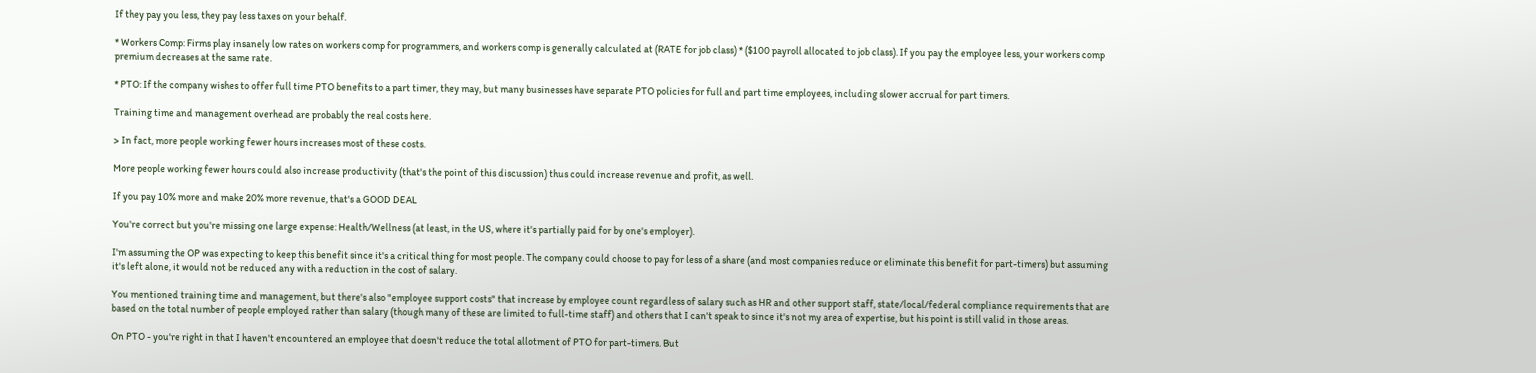If they pay you less, they pay less taxes on your behalf.

* Workers Comp: Firms play insanely low rates on workers comp for programmers, and workers comp is generally calculated at (RATE for job class) * ($100 payroll allocated to job class). If you pay the employee less, your workers comp premium decreases at the same rate.

* PTO: If the company wishes to offer full time PTO benefits to a part timer, they may, but many businesses have separate PTO policies for full and part time employees, including slower accrual for part timers.

Training time and management overhead are probably the real costs here.

> In fact, more people working fewer hours increases most of these costs.

More people working fewer hours could also increase productivity (that's the point of this discussion) thus could increase revenue and profit, as well.

If you pay 10% more and make 20% more revenue, that's a GOOD DEAL

You're correct but you're missing one large expense: Health/Wellness (at least, in the US, where it's partially paid for by one's employer).

I'm assuming the OP was expecting to keep this benefit since it's a critical thing for most people. The company could choose to pay for less of a share (and most companies reduce or eliminate this benefit for part-timers) but assuming it's left alone, it would not be reduced any with a reduction in the cost of salary.

You mentioned training time and management, but there's also "employee support costs" that increase by employee count regardless of salary such as HR and other support staff, state/local/federal compliance requirements that are based on the total number of people employed rather than salary (though many of these are limited to full-time staff) and others that I can't speak to since it's not my area of expertise, but his point is still valid in those areas.

On PTO - you're right in that I haven't encountered an employee that doesn't reduce the total allotment of PTO for part-timers. But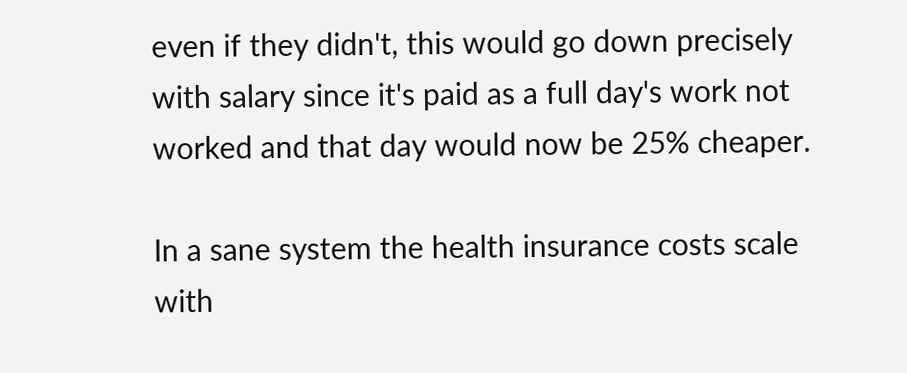even if they didn't, this would go down precisely with salary since it's paid as a full day's work not worked and that day would now be 25% cheaper.

In a sane system the health insurance costs scale with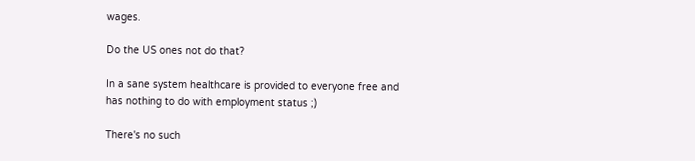wages.

Do the US ones not do that?

In a sane system healthcare is provided to everyone free and has nothing to do with employment status ;)

There's no such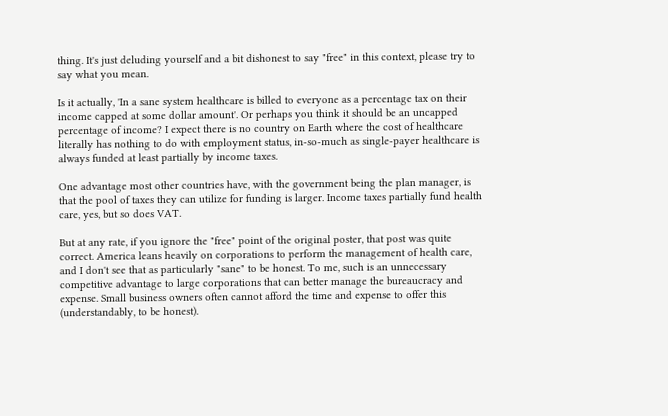thing. It's just deluding yourself and a bit dishonest to say "free" in this context, please try to say what you mean.

Is it actually, 'In a sane system healthcare is billed to everyone as a percentage tax on their income capped at some dollar amount'. Or perhaps you think it should be an uncapped percentage of income? I expect there is no country on Earth where the cost of healthcare literally has nothing to do with employment status, in-so-much as single-payer healthcare is always funded at least partially by income taxes.

One advantage most other countries have, with the government being the plan manager, is that the pool of taxes they can utilize for funding is larger. Income taxes partially fund health care, yes, but so does VAT.

But at any rate, if you ignore the "free" point of the original poster, that post was quite correct. America leans heavily on corporations to perform the management of health care, and I don't see that as particularly "sane" to be honest. To me, such is an unnecessary competitive advantage to large corporations that can better manage the bureaucracy and expense. Small business owners often cannot afford the time and expense to offer this (understandably, to be honest).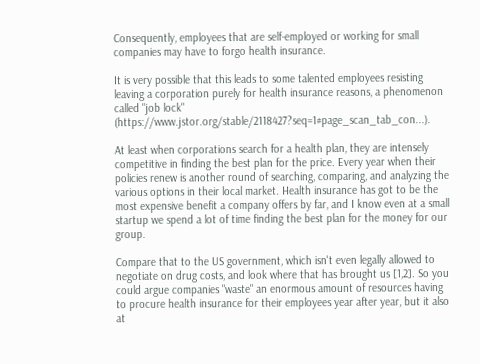Consequently, employees that are self-employed or working for small companies may have to forgo health insurance.

It is very possible that this leads to some talented employees resisting leaving a corporation purely for health insurance reasons, a phenomenon called "job lock" (https://www.jstor.org/stable/2118427?seq=1#page_scan_tab_con...).

At least when corporations search for a health plan, they are intensely competitive in finding the best plan for the price. Every year when their policies renew is another round of searching, comparing, and analyzing the various options in their local market. Health insurance has got to be the most expensive benefit a company offers by far, and I know even at a small startup we spend a lot of time finding the best plan for the money for our group.

Compare that to the US government, which isn't even legally allowed to negotiate on drug costs, and look where that has brought us [1,2]. So you could argue companies "waste" an enormous amount of resources having to procure health insurance for their employees year after year, but it also at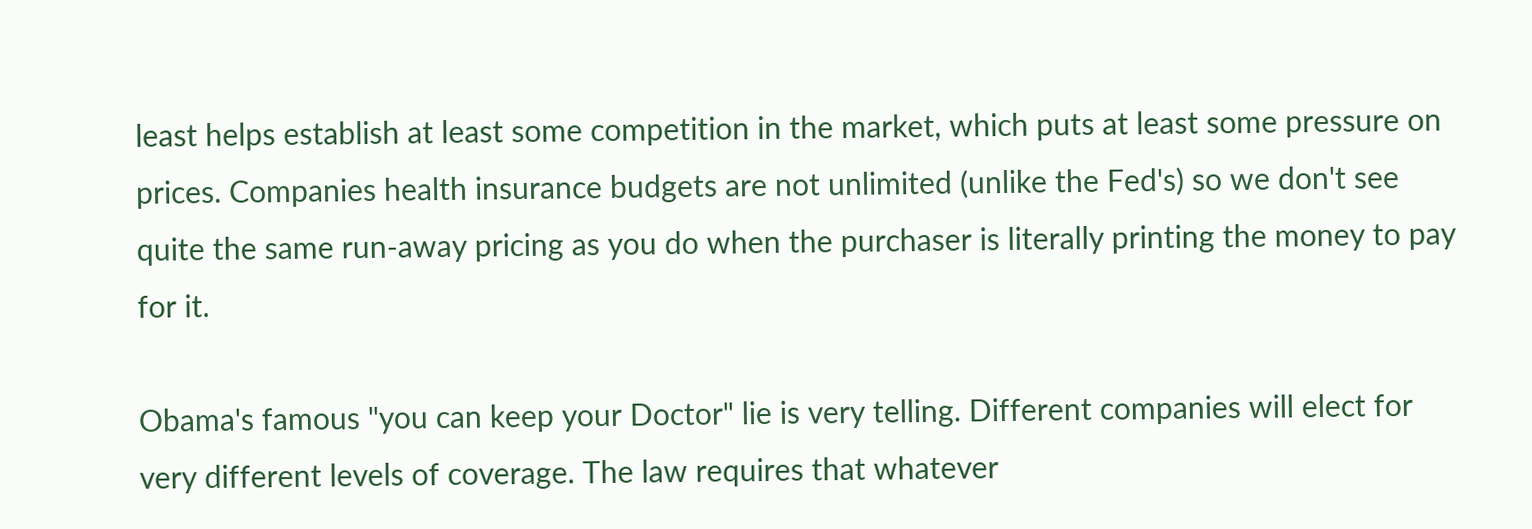least helps establish at least some competition in the market, which puts at least some pressure on prices. Companies health insurance budgets are not unlimited (unlike the Fed's) so we don't see quite the same run-away pricing as you do when the purchaser is literally printing the money to pay for it.

Obama's famous "you can keep your Doctor" lie is very telling. Different companies will elect for very different levels of coverage. The law requires that whatever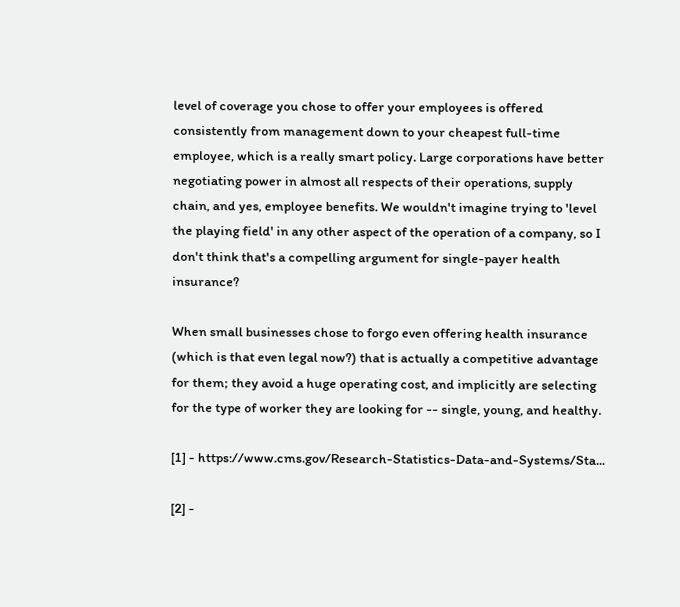level of coverage you chose to offer your employees is offered consistently from management down to your cheapest full-time employee, which is a really smart policy. Large corporations have better negotiating power in almost all respects of their operations, supply chain, and yes, employee benefits. We wouldn't imagine trying to 'level the playing field' in any other aspect of the operation of a company, so I don't think that's a compelling argument for single-payer health insurance?

When small businesses chose to forgo even offering health insurance (which is that even legal now?) that is actually a competitive advantage for them; they avoid a huge operating cost, and implicitly are selecting for the type of worker they are looking for -- single, young, and healthy.

[1] - https://www.cms.gov/Research-Statistics-Data-and-Systems/Sta...

[2] -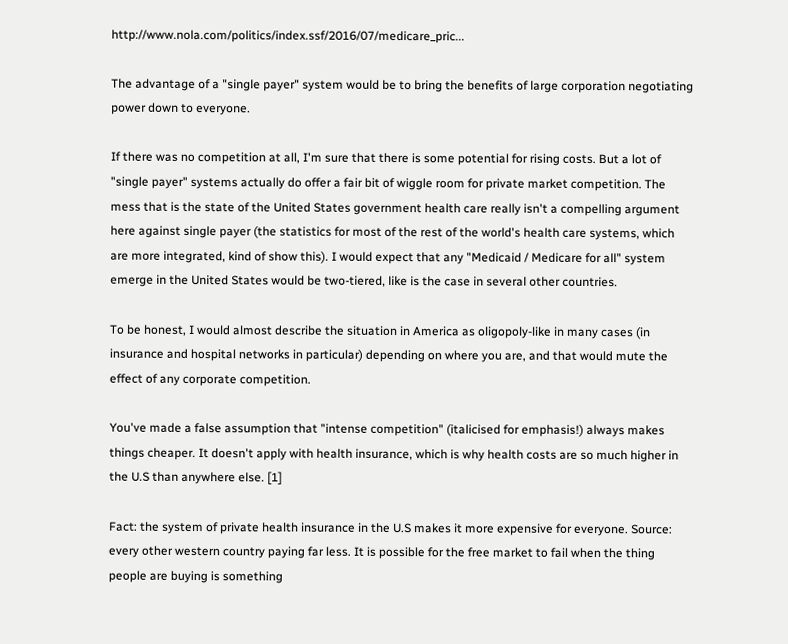http://www.nola.com/politics/index.ssf/2016/07/medicare_pric...

The advantage of a "single payer" system would be to bring the benefits of large corporation negotiating power down to everyone.

If there was no competition at all, I'm sure that there is some potential for rising costs. But a lot of "single payer" systems actually do offer a fair bit of wiggle room for private market competition. The mess that is the state of the United States government health care really isn't a compelling argument here against single payer (the statistics for most of the rest of the world's health care systems, which are more integrated, kind of show this). I would expect that any "Medicaid / Medicare for all" system emerge in the United States would be two-tiered, like is the case in several other countries.

To be honest, I would almost describe the situation in America as oligopoly-like in many cases (in insurance and hospital networks in particular) depending on where you are, and that would mute the effect of any corporate competition.

You've made a false assumption that "intense competition" (italicised for emphasis!) always makes things cheaper. It doesn't apply with health insurance, which is why health costs are so much higher in the U.S than anywhere else. [1]

Fact: the system of private health insurance in the U.S makes it more expensive for everyone. Source: every other western country paying far less. It is possible for the free market to fail when the thing people are buying is something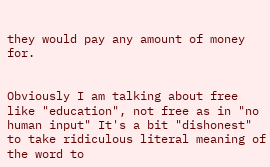they would pay any amount of money for.


Obviously I am talking about free like "education", not free as in "no human input" It's a bit "dishonest" to take ridiculous literal meaning of the word to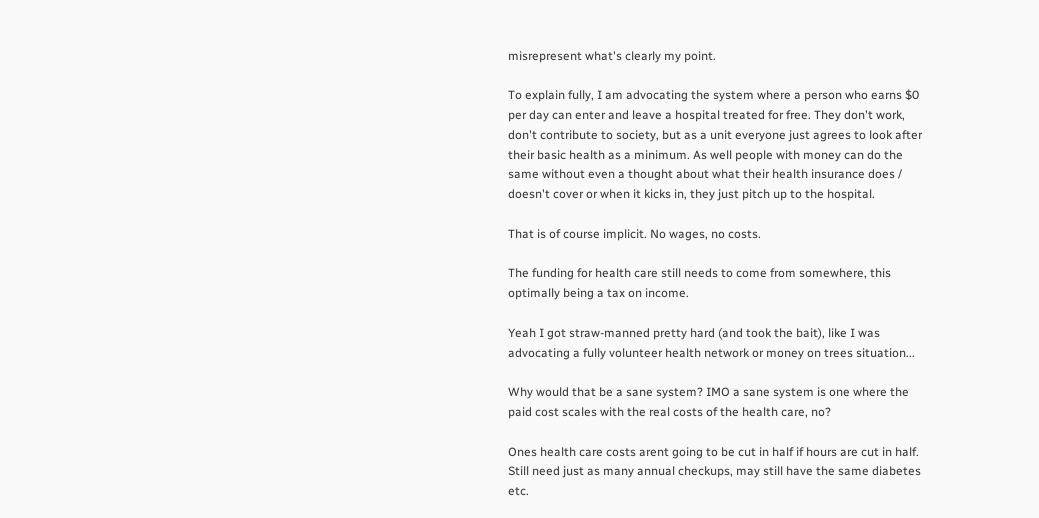misrepresent what's clearly my point.

To explain fully, I am advocating the system where a person who earns $0 per day can enter and leave a hospital treated for free. They don't work, don't contribute to society, but as a unit everyone just agrees to look after their basic health as a minimum. As well people with money can do the same without even a thought about what their health insurance does / doesn't cover or when it kicks in, they just pitch up to the hospital.

That is of course implicit. No wages, no costs.

The funding for health care still needs to come from somewhere, this optimally being a tax on income.

Yeah I got straw-manned pretty hard (and took the bait), like I was advocating a fully volunteer health network or money on trees situation...

Why would that be a sane system? IMO a sane system is one where the paid cost scales with the real costs of the health care, no?

Ones health care costs arent going to be cut in half if hours are cut in half. Still need just as many annual checkups, may still have the same diabetes etc.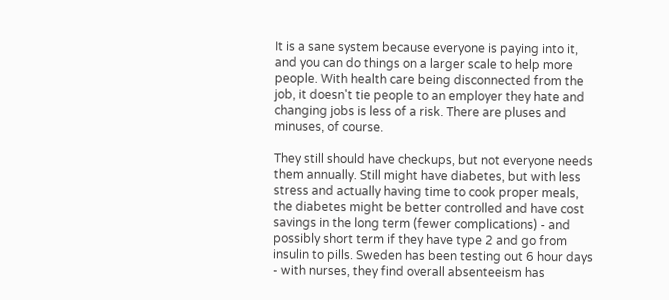It is a sane system because everyone is paying into it, and you can do things on a larger scale to help more people. With health care being disconnected from the job, it doesn't tie people to an employer they hate and changing jobs is less of a risk. There are pluses and minuses, of course.

They still should have checkups, but not everyone needs them annually. Still might have diabetes, but with less stress and actually having time to cook proper meals, the diabetes might be better controlled and have cost savings in the long term (fewer complications) - and possibly short term if they have type 2 and go from insulin to pills. Sweden has been testing out 6 hour days - with nurses, they find overall absenteeism has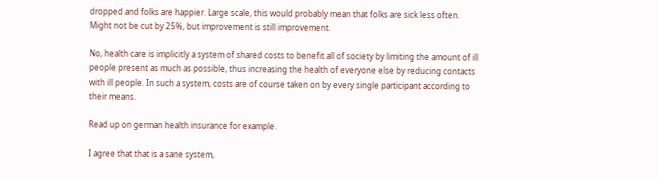dropped and folks are happier. Large scale, this would probably mean that folks are sick less often. Might not be cut by 25%, but improvement is still improvement.

No, health care is implicitly a system of shared costs to benefit all of society by limiting the amount of ill people present as much as possible, thus increasing the health of everyone else by reducing contacts with ill people. In such a system, costs are of course taken on by every single participant according to their means.

Read up on german health insurance for example.

I agree that that is a sane system,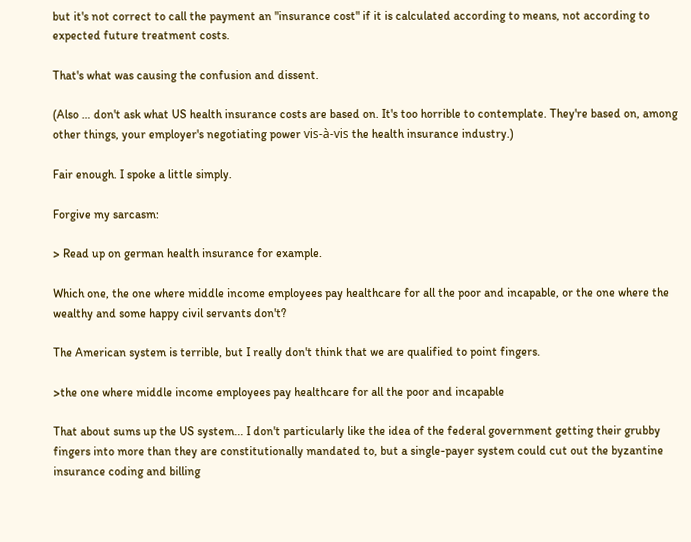but it's not correct to call the payment an "insurance cost" if it is calculated according to means, not according to expected future treatment costs.

That's what was causing the confusion and dissent.

(Also … don't ask what US health insurance costs are based on. It's too horrible to contemplate. They're based on, among other things, your employer's negotiating power vis-à-vis the health insurance industry.)

Fair enough. I spoke a little simply.

Forgive my sarcasm:

> Read up on german health insurance for example.

Which one, the one where middle income employees pay healthcare for all the poor and incapable, or the one where the wealthy and some happy civil servants don't?

The American system is terrible, but I really don't think that we are qualified to point fingers.

>the one where middle income employees pay healthcare for all the poor and incapable

That about sums up the US system... I don't particularly like the idea of the federal government getting their grubby fingers into more than they are constitutionally mandated to, but a single-payer system could cut out the byzantine insurance coding and billing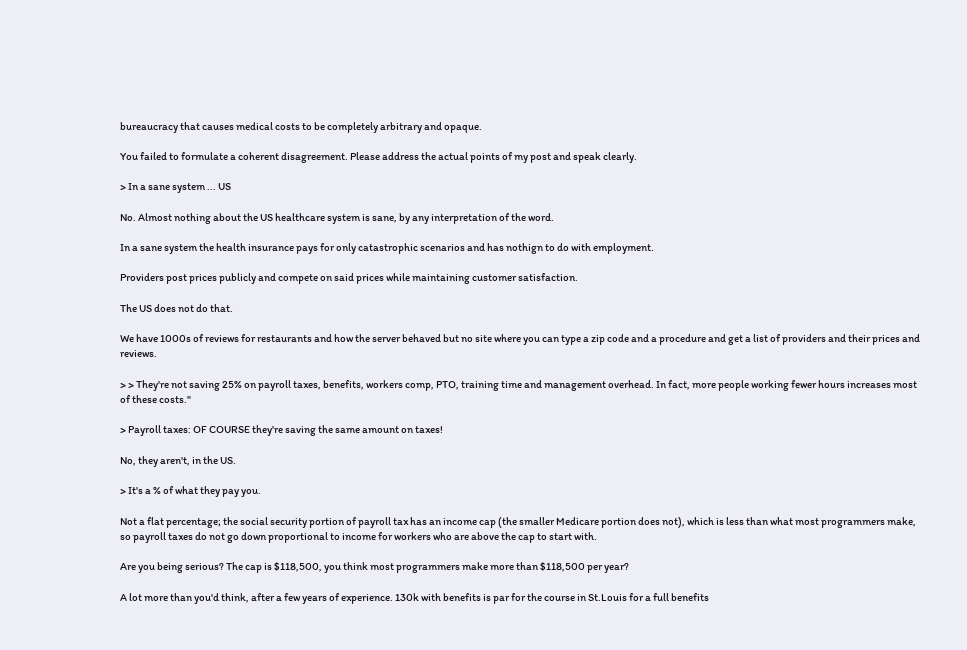bureaucracy that causes medical costs to be completely arbitrary and opaque.

You failed to formulate a coherent disagreement. Please address the actual points of my post and speak clearly.

> In a sane system ... US

No. Almost nothing about the US healthcare system is sane, by any interpretation of the word.

In a sane system the health insurance pays for only catastrophic scenarios and has nothign to do with employment.

Providers post prices publicly and compete on said prices while maintaining customer satisfaction.

The US does not do that.

We have 1000s of reviews for restaurants and how the server behaved but no site where you can type a zip code and a procedure and get a list of providers and their prices and reviews.

> > They're not saving 25% on payroll taxes, benefits, workers comp, PTO, training time and management overhead. In fact, more people working fewer hours increases most of these costs."

> Payroll taxes: OF COURSE they're saving the same amount on taxes!

No, they aren't, in the US.

> It's a % of what they pay you.

Not a flat percentage; the social security portion of payroll tax has an income cap (the smaller Medicare portion does not), which is less than what most programmers make, so payroll taxes do not go down proportional to income for workers who are above the cap to start with.

Are you being serious? The cap is $118,500, you think most programmers make more than $118,500 per year?

A lot more than you'd think, after a few years of experience. 130k with benefits is par for the course in St.Louis for a full benefits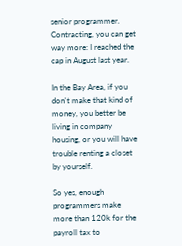senior programmer. Contracting, you can get way more: I reached the cap in August last year.

In the Bay Area, if you don't make that kind of money, you better be living in company housing, or you will have trouble renting a closet by yourself.

So yes, enough programmers make more than 120k for the payroll tax to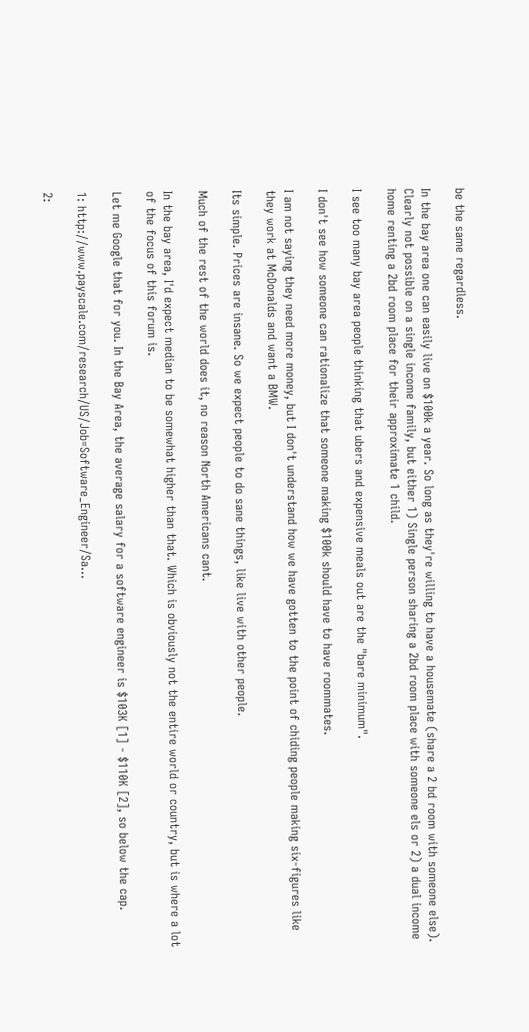be the same regardless.

In the bay area one can easily live on $100k a year. So long as they're willing to have a housemate (share a 2 bd room with someone else). Clearly not possible on a single income family, but either 1) Single person sharing a 2bd room place with someone els or 2) a dual income home renting a 2bd room place for their approximate 1 child.

I see too many bay area people thinking that ubers and expensive meals out are the "bare minimum".

I don't see how someone can rationalize that someone making $100k should have to have roommates.

I am not saying they need more money, but I don't understand how we have gotten to the point of chiding people making six-figures like they work at McDonalds and want a BMW.

Its simple. Prices are insane. So we expect people to do sane things, like live with other people.

Much of the rest of the world does it, no reason North Americans cant.

In the bay area, I'd expect median to be somewhat higher than that. Which is obviously not the entire world or country, but is where a lot of the focus of this forum is.

Let me Google that for you. In the Bay Area, the average salary for a software engineer is $103K [1] - $110K [2], so below the cap.

1: http://www.payscale.com/research/US/Job=Software_Engineer/Sa...

2: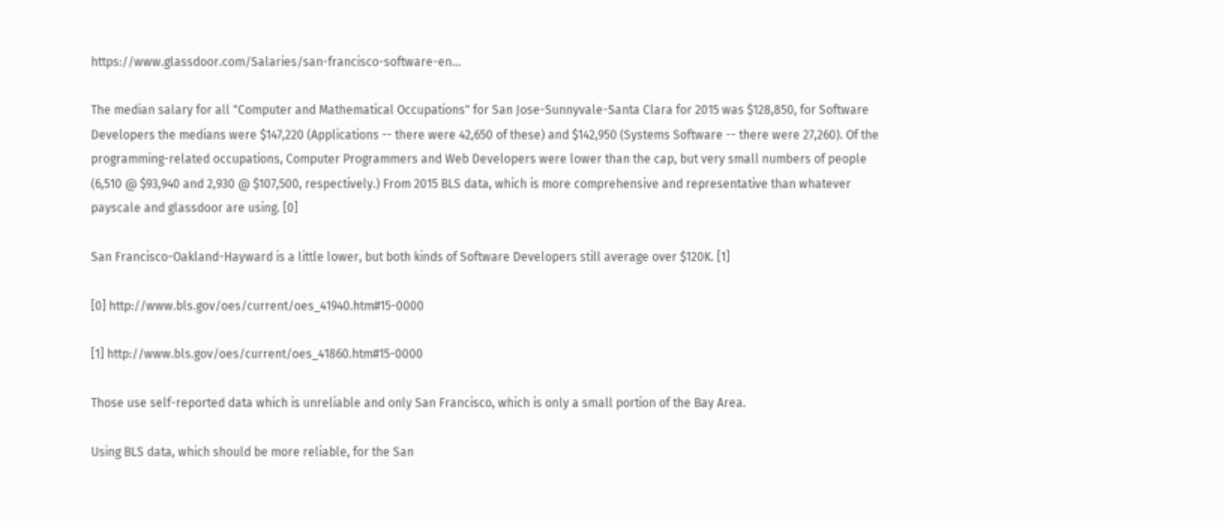https://www.glassdoor.com/Salaries/san-francisco-software-en...

The median salary for all "Computer and Mathematical Occupations" for San Jose-Sunnyvale-Santa Clara for 2015 was $128,850, for Software Developers the medians were $147,220 (Applications -- there were 42,650 of these) and $142,950 (Systems Software -- there were 27,260). Of the programming-related occupations, Computer Programmers and Web Developers were lower than the cap, but very small numbers of people (6,510 @ $93,940 and 2,930 @ $107,500, respectively.) From 2015 BLS data, which is more comprehensive and representative than whatever payscale and glassdoor are using. [0]

San Francisco-Oakland-Hayward is a little lower, but both kinds of Software Developers still average over $120K. [1]

[0] http://www.bls.gov/oes/current/oes_41940.htm#15-0000

[1] http://www.bls.gov/oes/current/oes_41860.htm#15-0000

Those use self-reported data which is unreliable and only San Francisco, which is only a small portion of the Bay Area.

Using BLS data, which should be more reliable, for the San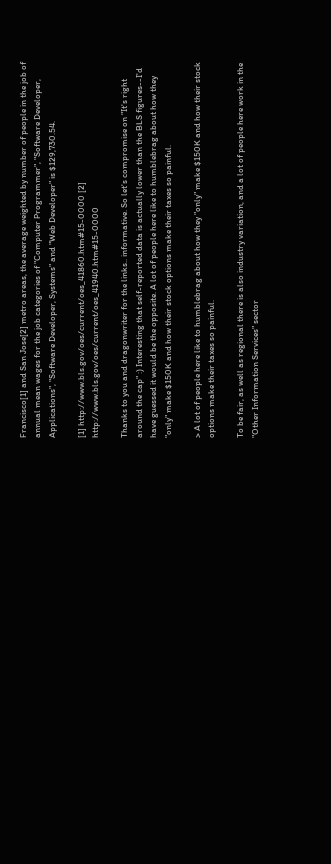Francisco[1] and San Jose[2] metro areas, the average weighted by number of people in the job of annual mean wages for the job categories of "Computer Programmer", "Software Developer, Applications", "Software Developer, Systems" and "Web Developer" is $129,730.54.

[1] http://www.bls.gov/oes/current/oes_41860.htm#15-0000 [2] http://www.bls.gov/oes/current/oes_41940.htm#15-0000

Thanks to you and dragonwriter for the links.. informative. So let's compromise on "It's right around the cap" :) Interesting that self-reported data is actually lower than the BLS figures--I'd have guessed it would be the opposite. A lot of people here like to humblebrag about how they "only" make $150K and how their stock options make their taxes so painful.

> A lot of people here like to humblebrag about how they "only" make $150K and how their stock options make their taxes so painful.

To be fair, as well as regional there is also industry variation, and a lot of people here work in the "Other Information Services" sector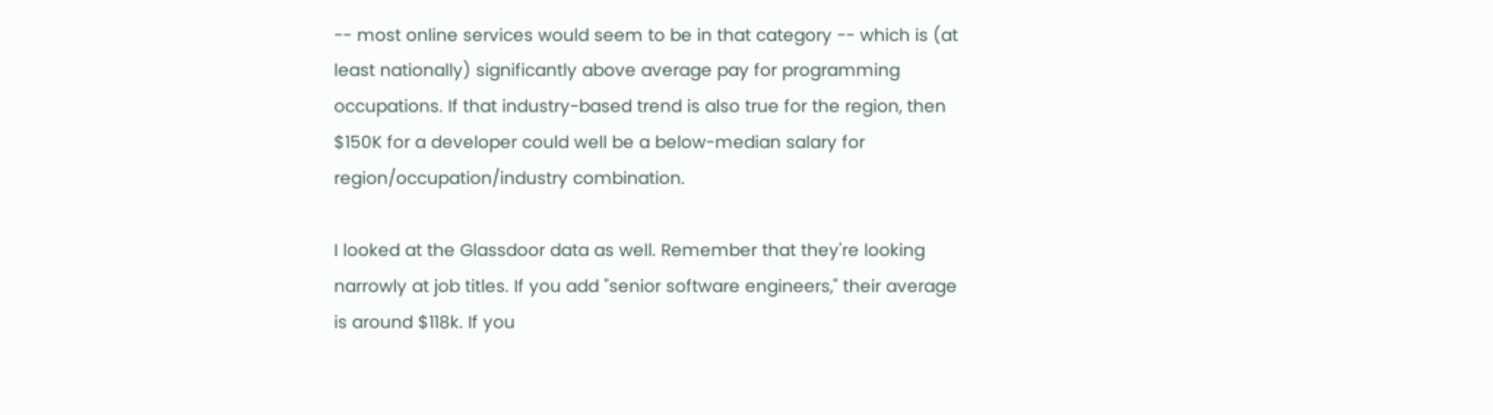-- most online services would seem to be in that category -- which is (at least nationally) significantly above average pay for programming occupations. If that industry-based trend is also true for the region, then $150K for a developer could well be a below-median salary for region/occupation/industry combination.

I looked at the Glassdoor data as well. Remember that they're looking narrowly at job titles. If you add "senior software engineers," their average is around $118k. If you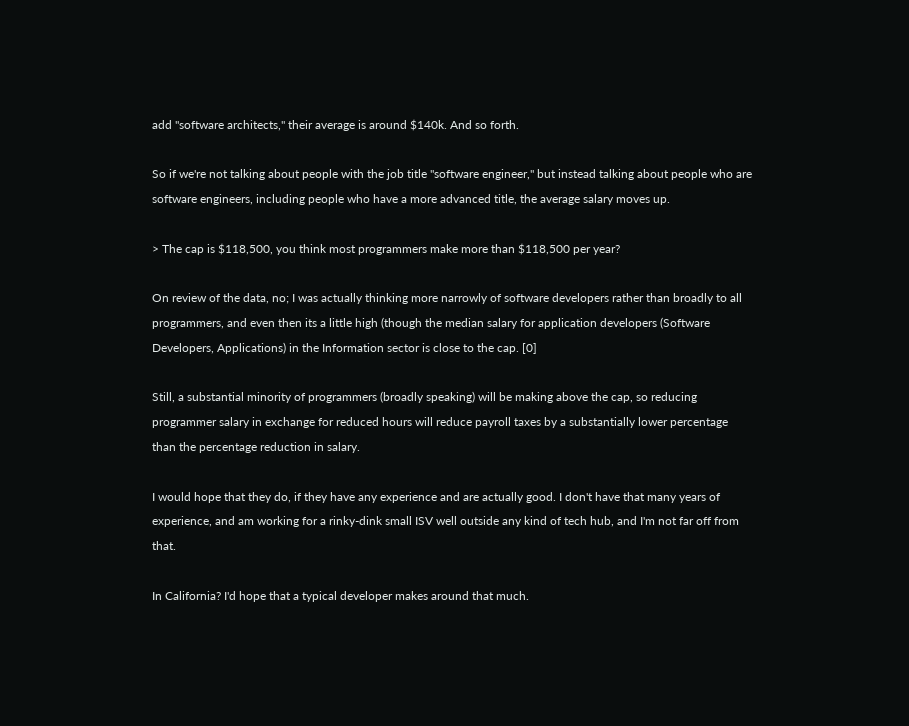add "software architects," their average is around $140k. And so forth.

So if we're not talking about people with the job title "software engineer," but instead talking about people who are software engineers, including people who have a more advanced title, the average salary moves up.

> The cap is $118,500, you think most programmers make more than $118,500 per year?

On review of the data, no; I was actually thinking more narrowly of software developers rather than broadly to all programmers, and even then its a little high (though the median salary for application developers (Software Developers, Applications) in the Information sector is close to the cap. [0]

Still, a substantial minority of programmers (broadly speaking) will be making above the cap, so reducing programmer salary in exchange for reduced hours will reduce payroll taxes by a substantially lower percentage than the percentage reduction in salary.

I would hope that they do, if they have any experience and are actually good. I don't have that many years of experience, and am working for a rinky-dink small ISV well outside any kind of tech hub, and I'm not far off from that.

In California? I'd hope that a typical developer makes around that much.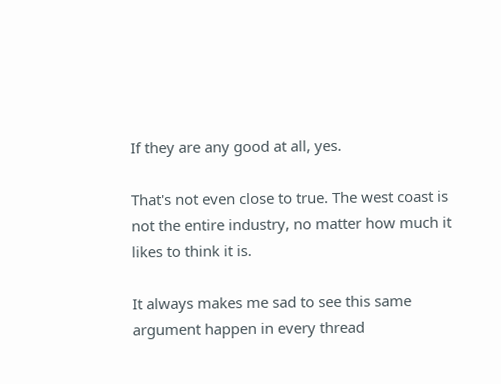If they are any good at all, yes.

That's not even close to true. The west coast is not the entire industry, no matter how much it likes to think it is.

It always makes me sad to see this same argument happen in every thread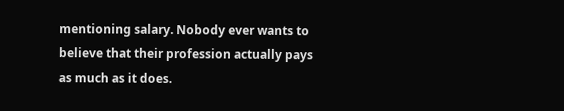mentioning salary. Nobody ever wants to believe that their profession actually pays as much as it does.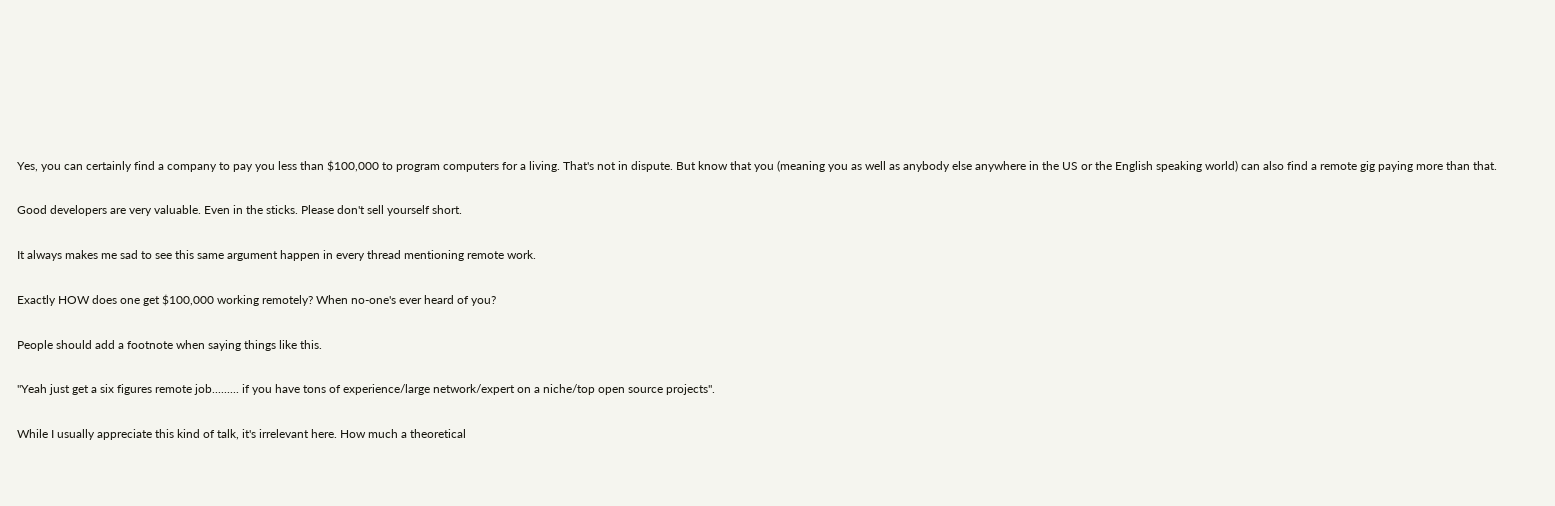Yes, you can certainly find a company to pay you less than $100,000 to program computers for a living. That's not in dispute. But know that you (meaning you as well as anybody else anywhere in the US or the English speaking world) can also find a remote gig paying more than that.

Good developers are very valuable. Even in the sticks. Please don't sell yourself short.

It always makes me sad to see this same argument happen in every thread mentioning remote work.

Exactly HOW does one get $100,000 working remotely? When no-one's ever heard of you?

People should add a footnote when saying things like this.

"Yeah just get a six figures remote job......... if you have tons of experience/large network/expert on a niche/top open source projects".

While I usually appreciate this kind of talk, it's irrelevant here. How much a theoretical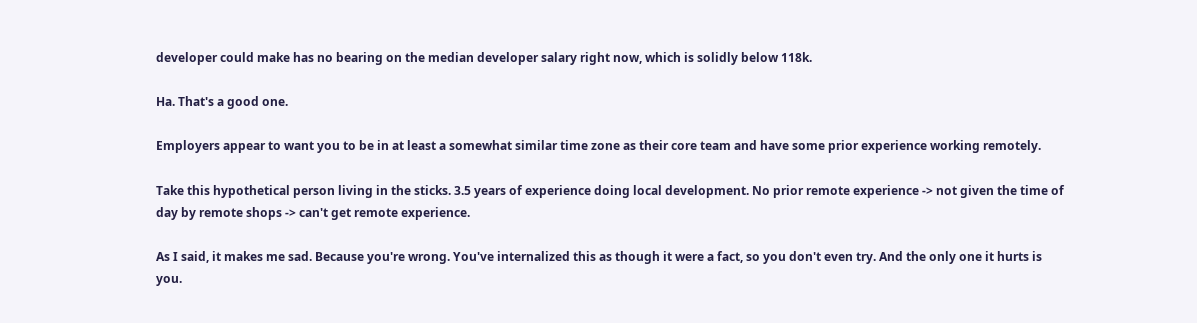developer could make has no bearing on the median developer salary right now, which is solidly below 118k.

Ha. That's a good one.

Employers appear to want you to be in at least a somewhat similar time zone as their core team and have some prior experience working remotely.

Take this hypothetical person living in the sticks. 3.5 years of experience doing local development. No prior remote experience -> not given the time of day by remote shops -> can't get remote experience.

As I said, it makes me sad. Because you're wrong. You've internalized this as though it were a fact, so you don't even try. And the only one it hurts is you.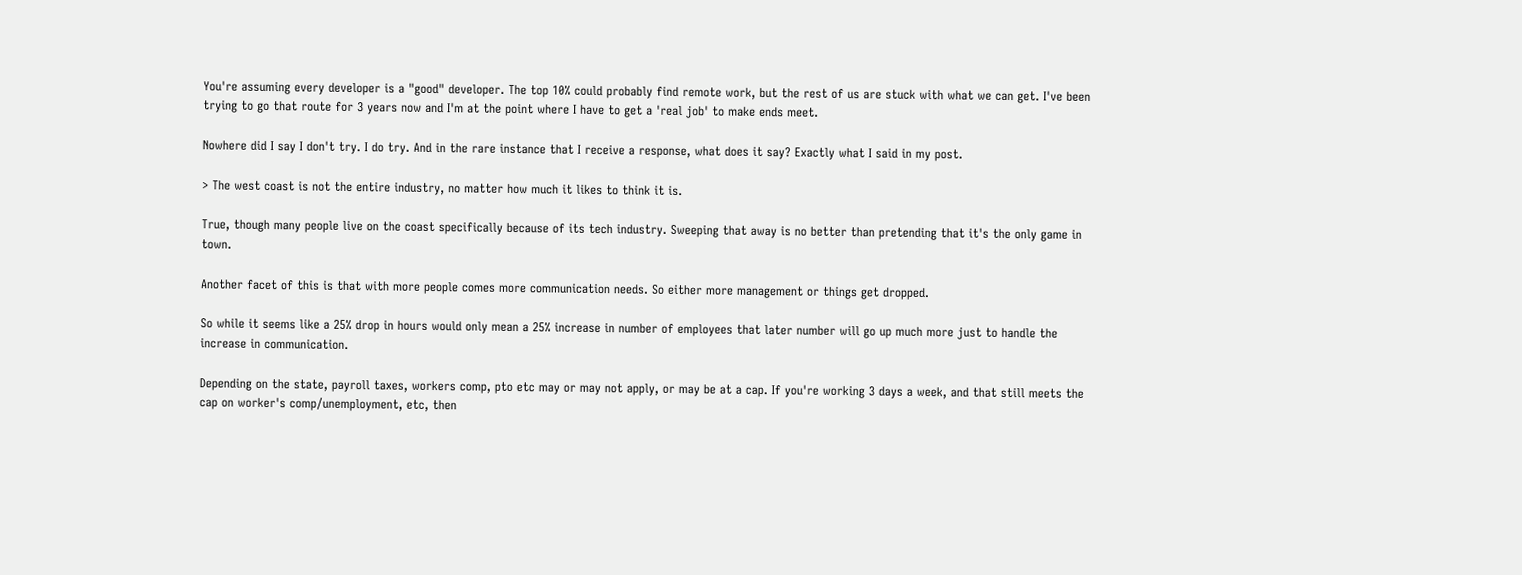You're assuming every developer is a "good" developer. The top 10% could probably find remote work, but the rest of us are stuck with what we can get. I've been trying to go that route for 3 years now and I'm at the point where I have to get a 'real job' to make ends meet.

Nowhere did I say I don't try. I do try. And in the rare instance that I receive a response, what does it say? Exactly what I said in my post.

> The west coast is not the entire industry, no matter how much it likes to think it is.

True, though many people live on the coast specifically because of its tech industry. Sweeping that away is no better than pretending that it's the only game in town.

Another facet of this is that with more people comes more communication needs. So either more management or things get dropped.

So while it seems like a 25% drop in hours would only mean a 25% increase in number of employees that later number will go up much more just to handle the increase in communication.

Depending on the state, payroll taxes, workers comp, pto etc may or may not apply, or may be at a cap. If you're working 3 days a week, and that still meets the cap on worker's comp/unemployment, etc, then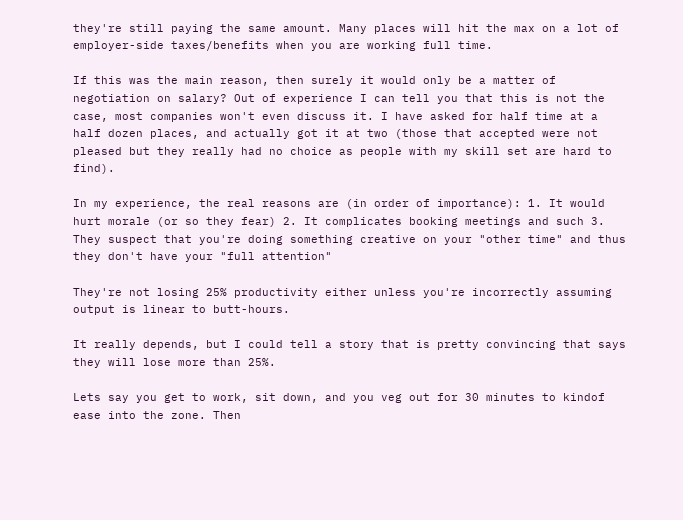they're still paying the same amount. Many places will hit the max on a lot of employer-side taxes/benefits when you are working full time.

If this was the main reason, then surely it would only be a matter of negotiation on salary? Out of experience I can tell you that this is not the case, most companies won't even discuss it. I have asked for half time at a half dozen places, and actually got it at two (those that accepted were not pleased but they really had no choice as people with my skill set are hard to find).

In my experience, the real reasons are (in order of importance): 1. It would hurt morale (or so they fear) 2. It complicates booking meetings and such 3. They suspect that you're doing something creative on your "other time" and thus they don't have your "full attention"

They're not losing 25% productivity either unless you're incorrectly assuming output is linear to butt-hours.

It really depends, but I could tell a story that is pretty convincing that says they will lose more than 25%.

Lets say you get to work, sit down, and you veg out for 30 minutes to kindof ease into the zone. Then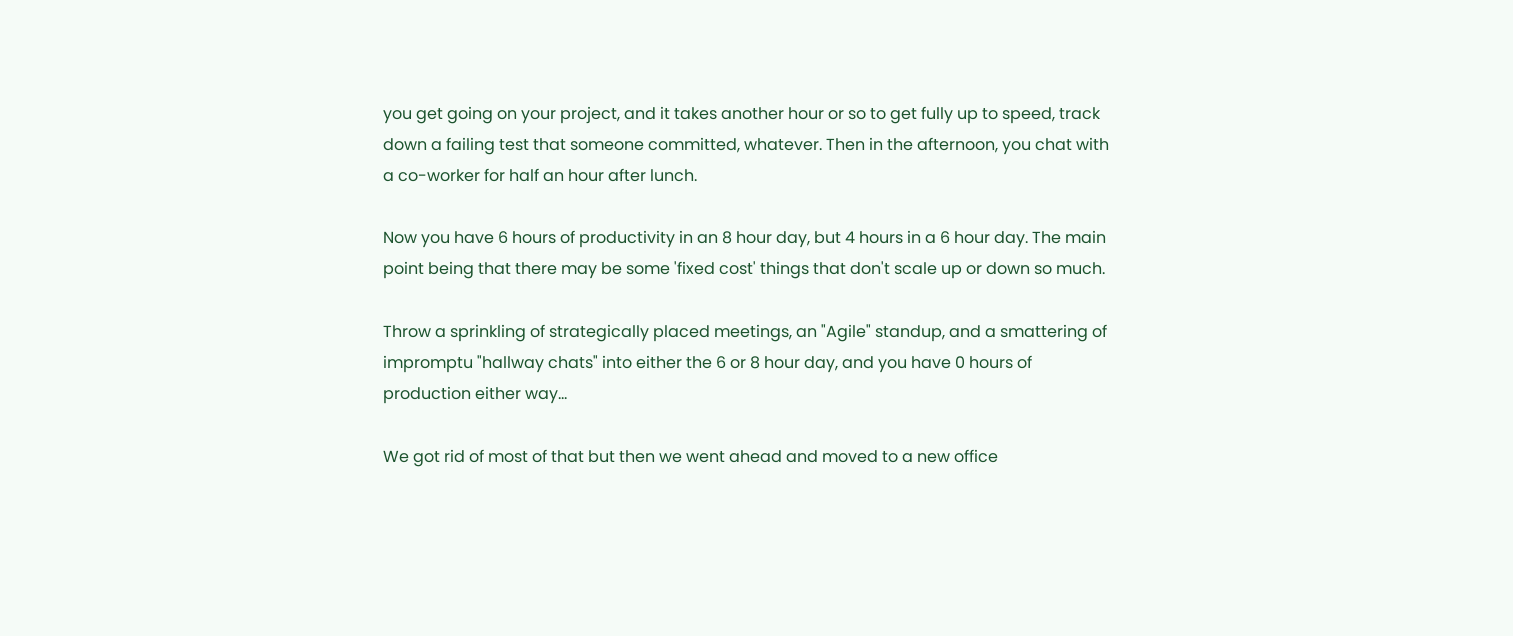you get going on your project, and it takes another hour or so to get fully up to speed, track down a failing test that someone committed, whatever. Then in the afternoon, you chat with a co-worker for half an hour after lunch.

Now you have 6 hours of productivity in an 8 hour day, but 4 hours in a 6 hour day. The main point being that there may be some 'fixed cost' things that don't scale up or down so much.

Throw a sprinkling of strategically placed meetings, an "Agile" standup, and a smattering of impromptu "hallway chats" into either the 6 or 8 hour day, and you have 0 hours of production either way...

We got rid of most of that but then we went ahead and moved to a new office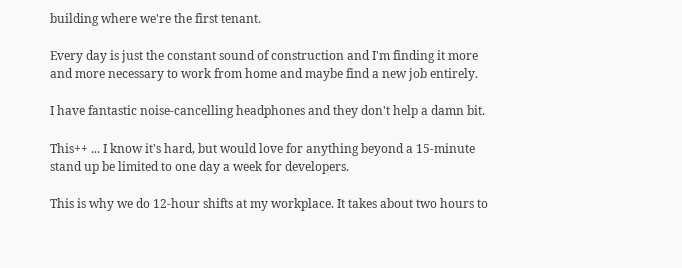building where we're the first tenant.

Every day is just the constant sound of construction and I'm finding it more and more necessary to work from home and maybe find a new job entirely.

I have fantastic noise-cancelling headphones and they don't help a damn bit.

This++ ... I know it's hard, but would love for anything beyond a 15-minute stand up be limited to one day a week for developers.

This is why we do 12-hour shifts at my workplace. It takes about two hours to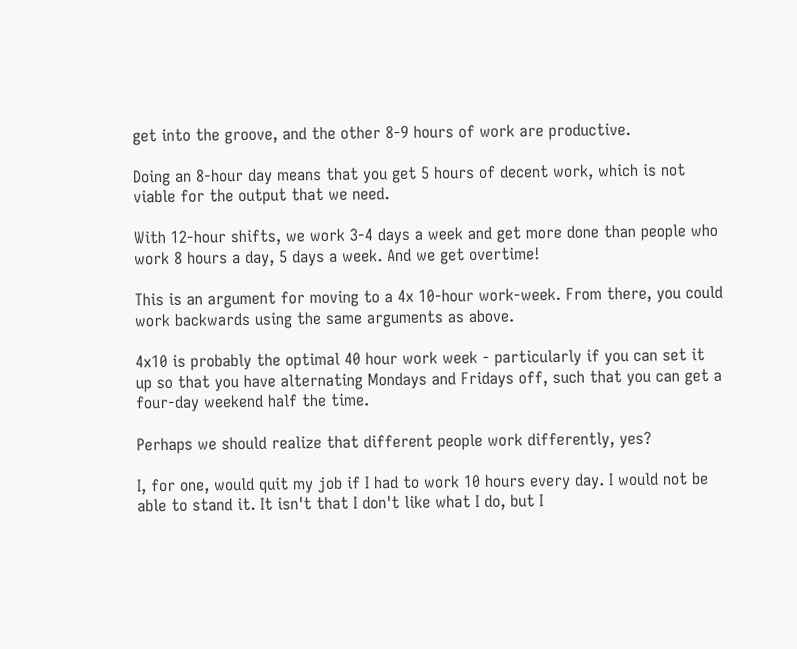get into the groove, and the other 8-9 hours of work are productive.

Doing an 8-hour day means that you get 5 hours of decent work, which is not viable for the output that we need.

With 12-hour shifts, we work 3-4 days a week and get more done than people who work 8 hours a day, 5 days a week. And we get overtime!

This is an argument for moving to a 4x 10-hour work-week. From there, you could work backwards using the same arguments as above.

4x10 is probably the optimal 40 hour work week - particularly if you can set it up so that you have alternating Mondays and Fridays off, such that you can get a four-day weekend half the time.

Perhaps we should realize that different people work differently, yes?

I, for one, would quit my job if I had to work 10 hours every day. I would not be able to stand it. It isn't that I don't like what I do, but I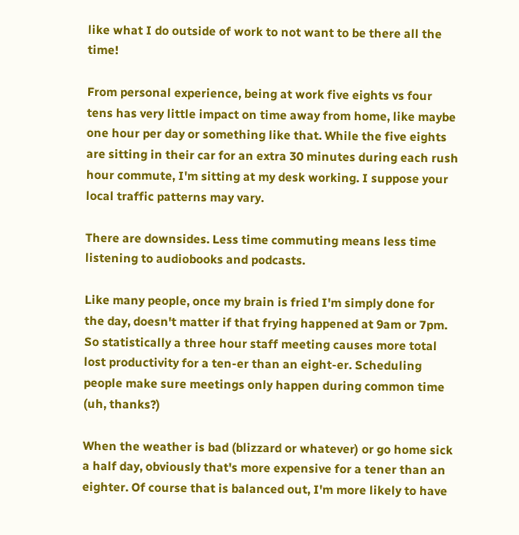like what I do outside of work to not want to be there all the time!

From personal experience, being at work five eights vs four tens has very little impact on time away from home, like maybe one hour per day or something like that. While the five eights are sitting in their car for an extra 30 minutes during each rush hour commute, I'm sitting at my desk working. I suppose your local traffic patterns may vary.

There are downsides. Less time commuting means less time listening to audiobooks and podcasts.

Like many people, once my brain is fried I'm simply done for the day, doesn't matter if that frying happened at 9am or 7pm. So statistically a three hour staff meeting causes more total lost productivity for a ten-er than an eight-er. Scheduling people make sure meetings only happen during common time (uh, thanks?)

When the weather is bad (blizzard or whatever) or go home sick a half day, obviously that's more expensive for a tener than an eighter. Of course that is balanced out, I'm more likely to have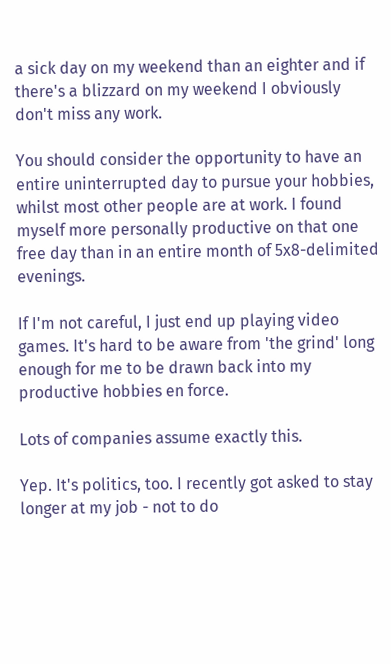a sick day on my weekend than an eighter and if there's a blizzard on my weekend I obviously don't miss any work.

You should consider the opportunity to have an entire uninterrupted day to pursue your hobbies, whilst most other people are at work. I found myself more personally productive on that one free day than in an entire month of 5x8-delimited evenings.

If I'm not careful, I just end up playing video games. It's hard to be aware from 'the grind' long enough for me to be drawn back into my productive hobbies en force.

Lots of companies assume exactly this.

Yep. It's politics, too. I recently got asked to stay longer at my job - not to do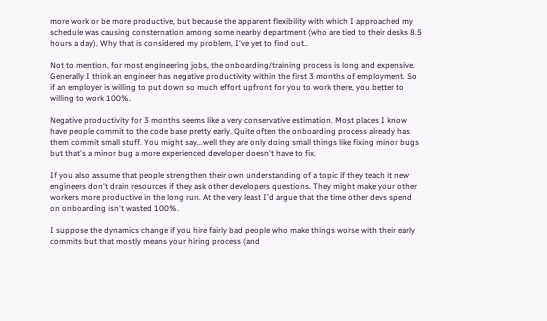more work or be more productive, but because the apparent flexibility with which I approached my schedule was causing consternation among some nearby department (who are tied to their desks 8.5 hours a day). Why that is considered my problem, I've yet to find out..

Not to mention, for most engineering jobs, the onboarding/training process is long and expensive. Generally I think an engineer has negative productivity within the first 3 months of employment. So if an employer is willing to put down so much effort upfront for you to work there, you better to willing to work 100%.

Negative productivity for 3 months seems like a very conservative estimation. Most places I know have people commit to the code base pretty early. Quite often the onboarding process already has them commit small stuff. You might say...well they are only doing small things like fixing minor bugs but that's a minor bug a more experienced developer doesn't have to fix.

If you also assume that people strengthen their own understanding of a topic if they teach it new engineers don't drain resources if they ask other developers questions. They might make your other workers more productive in the long run. At the very least I'd argue that the time other devs spend on onboarding isn't wasted 100%.

I suppose the dynamics change if you hire fairly bad people who make things worse with their early commits but that mostly means your hiring process (and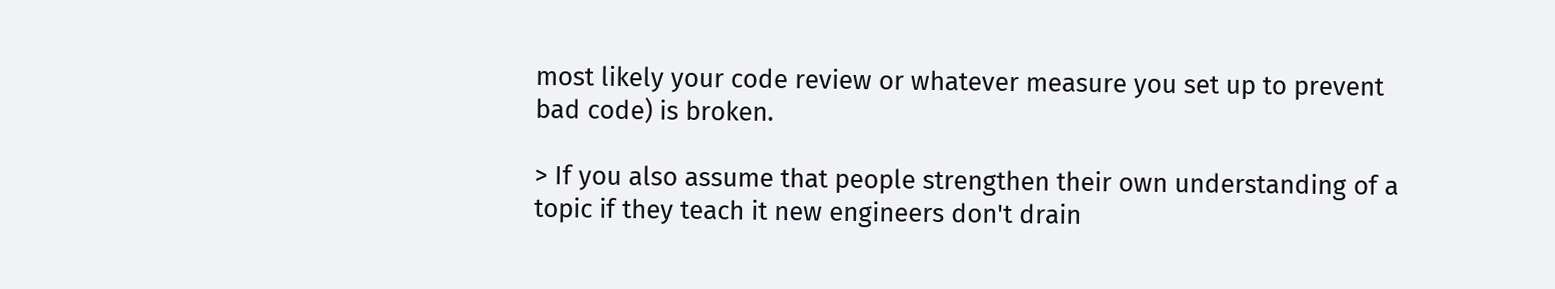most likely your code review or whatever measure you set up to prevent bad code) is broken.

> If you also assume that people strengthen their own understanding of a topic if they teach it new engineers don't drain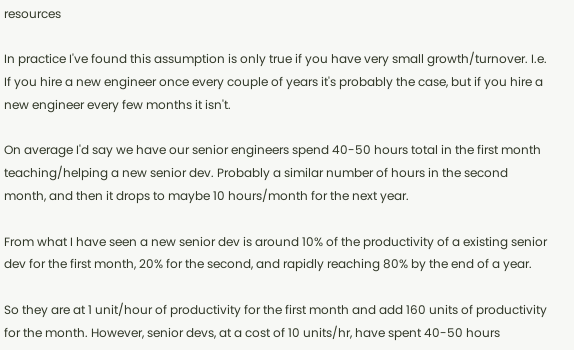resources

In practice I've found this assumption is only true if you have very small growth/turnover. I.e. If you hire a new engineer once every couple of years it's probably the case, but if you hire a new engineer every few months it isn't.

On average I'd say we have our senior engineers spend 40-50 hours total in the first month teaching/helping a new senior dev. Probably a similar number of hours in the second month, and then it drops to maybe 10 hours/month for the next year.

From what I have seen a new senior dev is around 10% of the productivity of a existing senior dev for the first month, 20% for the second, and rapidly reaching 80% by the end of a year.

So they are at 1 unit/hour of productivity for the first month and add 160 units of productivity for the month. However, senior devs, at a cost of 10 units/hr, have spent 40-50 hours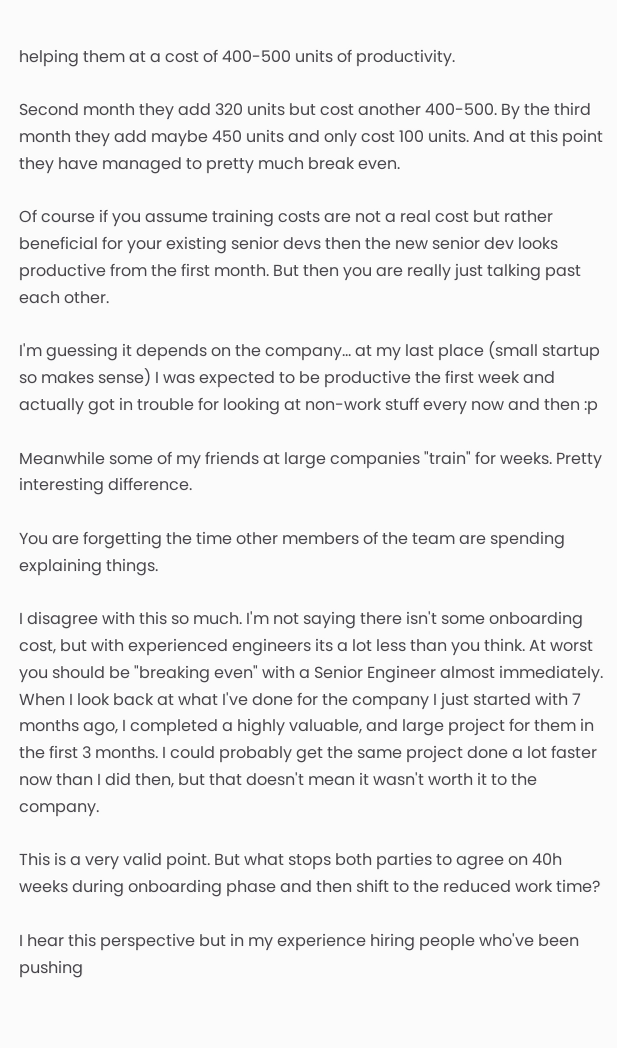helping them at a cost of 400-500 units of productivity.

Second month they add 320 units but cost another 400-500. By the third month they add maybe 450 units and only cost 100 units. And at this point they have managed to pretty much break even.

Of course if you assume training costs are not a real cost but rather beneficial for your existing senior devs then the new senior dev looks productive from the first month. But then you are really just talking past each other.

I'm guessing it depends on the company... at my last place (small startup so makes sense) I was expected to be productive the first week and actually got in trouble for looking at non-work stuff every now and then :p

Meanwhile some of my friends at large companies "train" for weeks. Pretty interesting difference.

You are forgetting the time other members of the team are spending explaining things.

I disagree with this so much. I'm not saying there isn't some onboarding cost, but with experienced engineers its a lot less than you think. At worst you should be "breaking even" with a Senior Engineer almost immediately. When I look back at what I've done for the company I just started with 7 months ago, I completed a highly valuable, and large project for them in the first 3 months. I could probably get the same project done a lot faster now than I did then, but that doesn't mean it wasn't worth it to the company.

This is a very valid point. But what stops both parties to agree on 40h weeks during onboarding phase and then shift to the reduced work time?

I hear this perspective but in my experience hiring people who've been pushing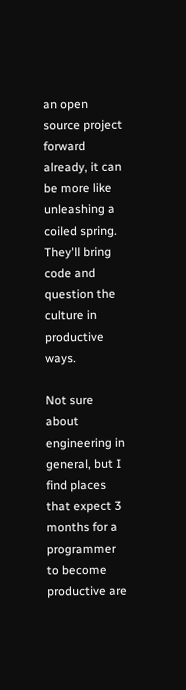an open source project forward already, it can be more like unleashing a coiled spring. They'll bring code and question the culture in productive ways.

Not sure about engineering in general, but I find places that expect 3 months for a programmer to become productive are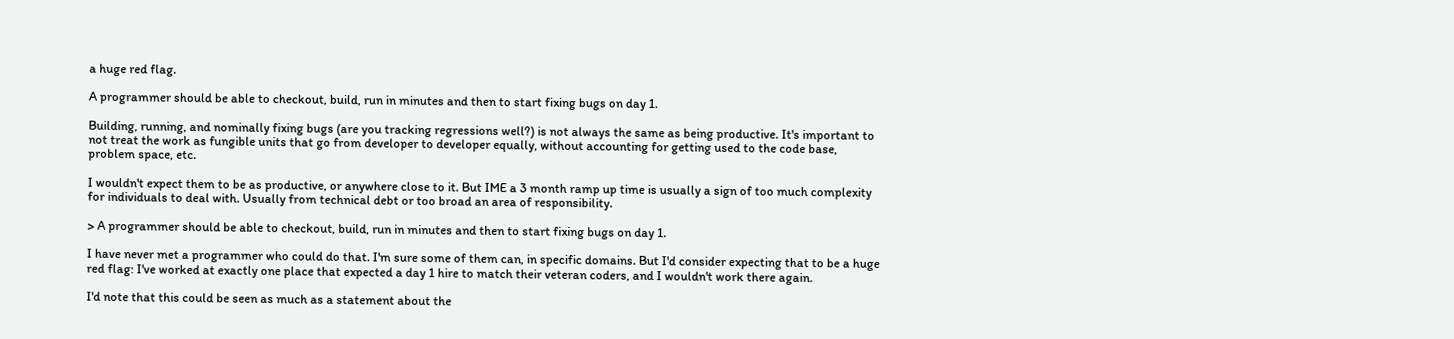a huge red flag.

A programmer should be able to checkout, build, run in minutes and then to start fixing bugs on day 1.

Building, running, and nominally fixing bugs (are you tracking regressions well?) is not always the same as being productive. It's important to not treat the work as fungible units that go from developer to developer equally, without accounting for getting used to the code base, problem space, etc.

I wouldn't expect them to be as productive, or anywhere close to it. But IME a 3 month ramp up time is usually a sign of too much complexity for individuals to deal with. Usually from technical debt or too broad an area of responsibility.

> A programmer should be able to checkout, build, run in minutes and then to start fixing bugs on day 1.

I have never met a programmer who could do that. I'm sure some of them can, in specific domains. But I'd consider expecting that to be a huge red flag: I've worked at exactly one place that expected a day 1 hire to match their veteran coders, and I wouldn't work there again.

I'd note that this could be seen as much as a statement about the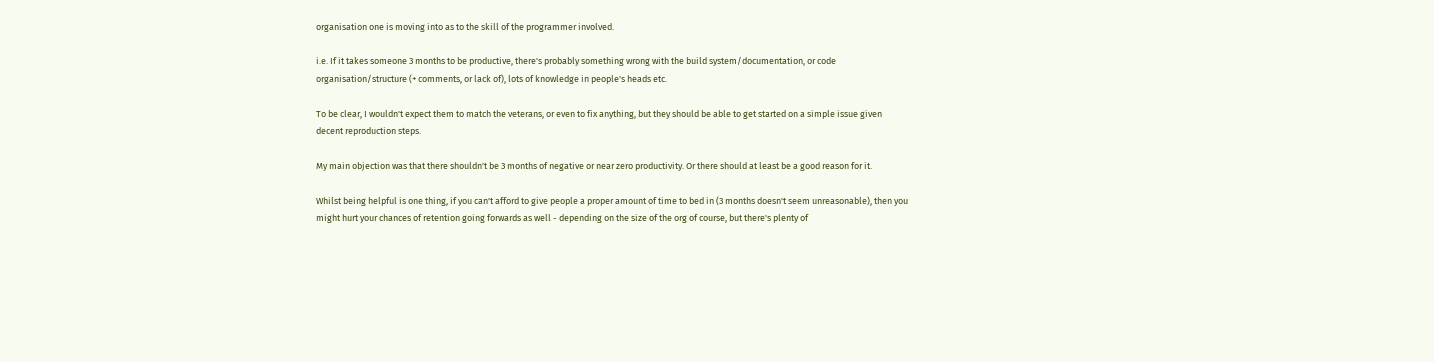organisation one is moving into as to the skill of the programmer involved.

i.e. If it takes someone 3 months to be productive, there's probably something wrong with the build system/documentation, or code organisation/structure (+ comments, or lack of), lots of knowledge in people's heads etc.

To be clear, I wouldn't expect them to match the veterans, or even to fix anything, but they should be able to get started on a simple issue given decent reproduction steps.

My main objection was that there shouldn't be 3 months of negative or near zero productivity. Or there should at least be a good reason for it.

Whilst being helpful is one thing, if you can't afford to give people a proper amount of time to bed in (3 months doesn't seem unreasonable), then you might hurt your chances of retention going forwards as well - depending on the size of the org of course, but there's plenty of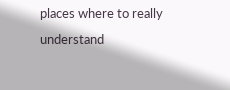places where to really understand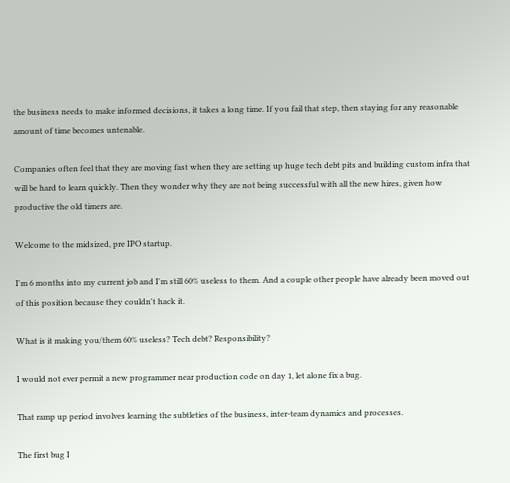the business needs to make informed decisions, it takes a long time. If you fail that step, then staying for any reasonable amount of time becomes untenable.

Companies often feel that they are moving fast when they are setting up huge tech debt pits and building custom infra that will be hard to learn quickly. Then they wonder why they are not being successful with all the new hires, given how productive the old timers are.

Welcome to the midsized, pre IPO startup.

I'm 6 months into my current job and I'm still 60% useless to them. And a couple other people have already been moved out of this position because they couldn't hack it.

What is it making you/them 60% useless? Tech debt? Responsibility?

I would not ever permit a new programmer near production code on day 1, let alone fix a bug.

That ramp up period involves learning the subtleties of the business, inter-team dynamics and processes.

The first bug I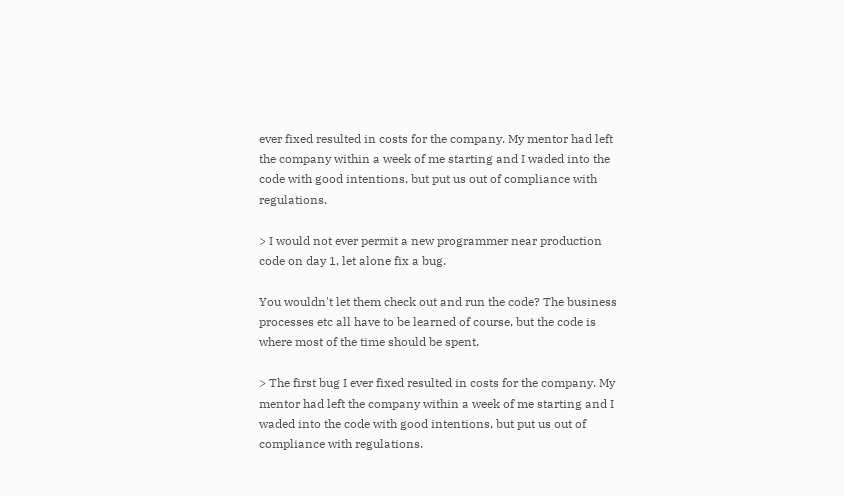ever fixed resulted in costs for the company. My mentor had left the company within a week of me starting and I waded into the code with good intentions, but put us out of compliance with regulations.

> I would not ever permit a new programmer near production code on day 1, let alone fix a bug.

You wouldn't let them check out and run the code? The business processes etc all have to be learned of course, but the code is where most of the time should be spent.

> The first bug I ever fixed resulted in costs for the company. My mentor had left the company within a week of me starting and I waded into the code with good intentions, but put us out of compliance with regulations.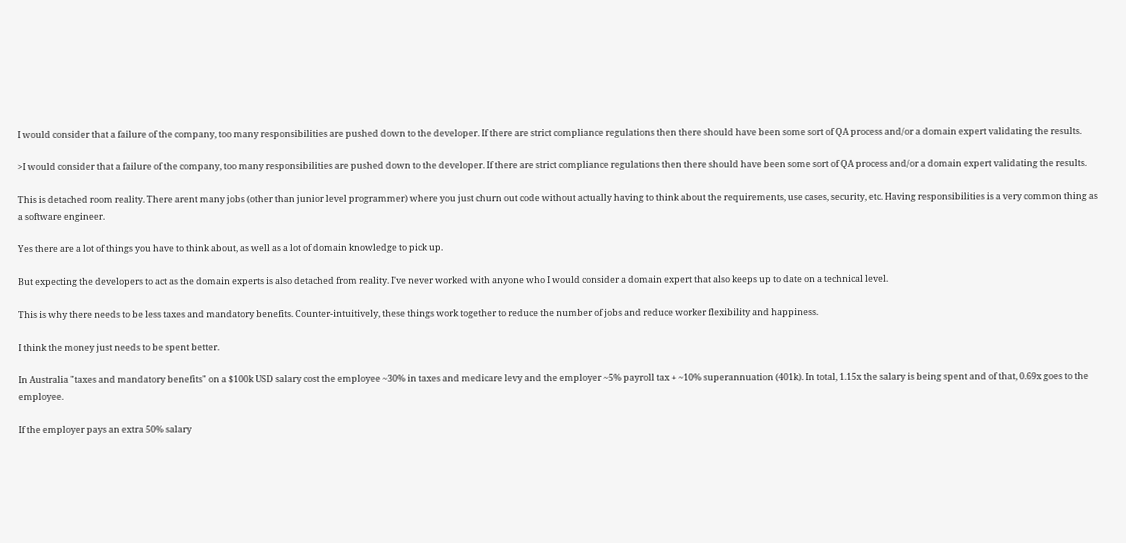I would consider that a failure of the company, too many responsibilities are pushed down to the developer. If there are strict compliance regulations then there should have been some sort of QA process and/or a domain expert validating the results.

>I would consider that a failure of the company, too many responsibilities are pushed down to the developer. If there are strict compliance regulations then there should have been some sort of QA process and/or a domain expert validating the results.

This is detached room reality. There arent many jobs (other than junior level programmer) where you just churn out code without actually having to think about the requirements, use cases, security, etc. Having responsibilities is a very common thing as a software engineer.

Yes there are a lot of things you have to think about, as well as a lot of domain knowledge to pick up.

But expecting the developers to act as the domain experts is also detached from reality. I've never worked with anyone who I would consider a domain expert that also keeps up to date on a technical level.

This is why there needs to be less taxes and mandatory benefits. Counter-intuitively, these things work together to reduce the number of jobs and reduce worker flexibility and happiness.

I think the money just needs to be spent better.

In Australia "taxes and mandatory benefits" on a $100k USD salary cost the employee ~30% in taxes and medicare levy and the employer ~5% payroll tax + ~10% superannuation (401k). In total, 1.15x the salary is being spent and of that, 0.69x goes to the employee.

If the employer pays an extra 50% salary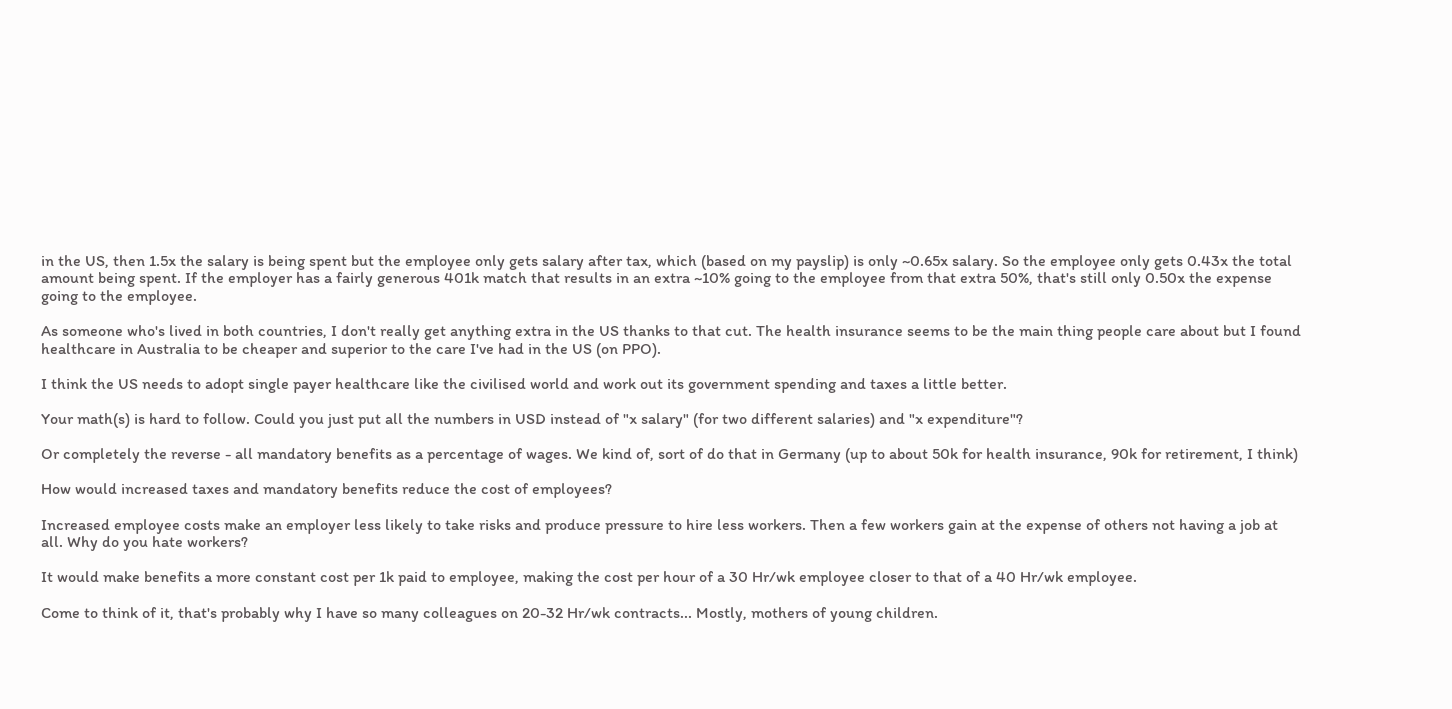in the US, then 1.5x the salary is being spent but the employee only gets salary after tax, which (based on my payslip) is only ~0.65x salary. So the employee only gets 0.43x the total amount being spent. If the employer has a fairly generous 401k match that results in an extra ~10% going to the employee from that extra 50%, that's still only 0.50x the expense going to the employee.

As someone who's lived in both countries, I don't really get anything extra in the US thanks to that cut. The health insurance seems to be the main thing people care about but I found healthcare in Australia to be cheaper and superior to the care I've had in the US (on PPO).

I think the US needs to adopt single payer healthcare like the civilised world and work out its government spending and taxes a little better.

Your math(s) is hard to follow. Could you just put all the numbers in USD instead of "x salary" (for two different salaries) and "x expenditure"?

Or completely the reverse - all mandatory benefits as a percentage of wages. We kind of, sort of do that in Germany (up to about 50k for health insurance, 90k for retirement, I think)

How would increased taxes and mandatory benefits reduce the cost of employees?

Increased employee costs make an employer less likely to take risks and produce pressure to hire less workers. Then a few workers gain at the expense of others not having a job at all. Why do you hate workers?

It would make benefits a more constant cost per 1k paid to employee, making the cost per hour of a 30 Hr/wk employee closer to that of a 40 Hr/wk employee.

Come to think of it, that's probably why I have so many colleagues on 20-32 Hr/wk contracts... Mostly, mothers of young children.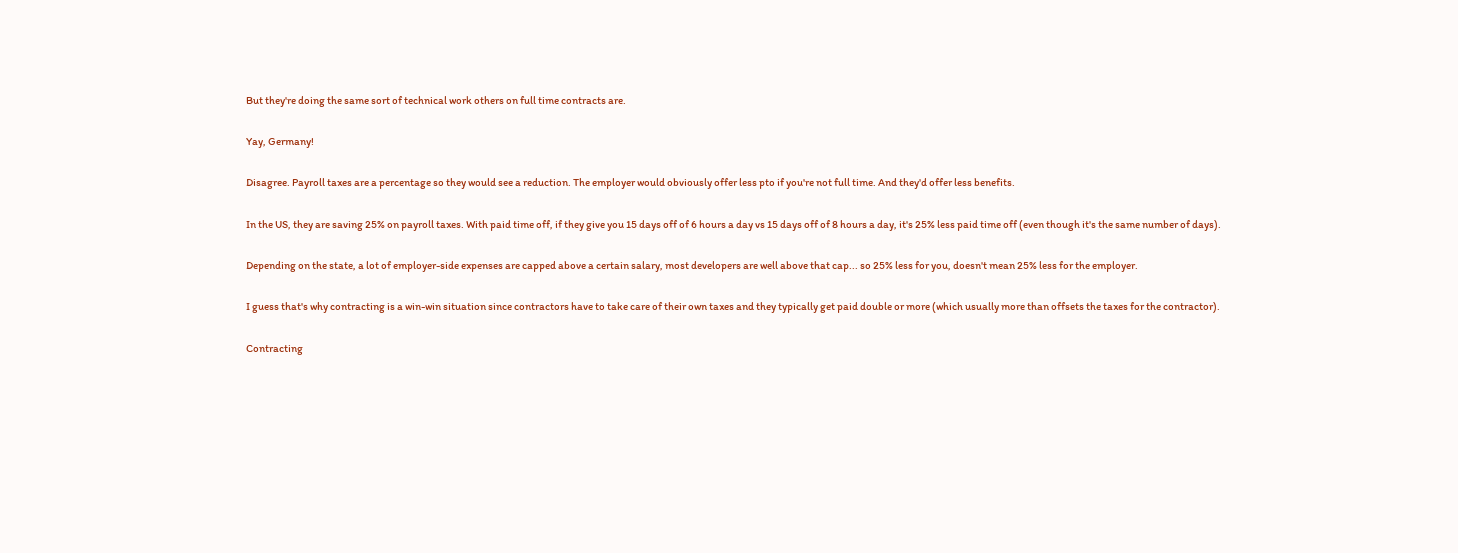But they're doing the same sort of technical work others on full time contracts are.

Yay, Germany!

Disagree. Payroll taxes are a percentage so they would see a reduction. The employer would obviously offer less pto if you're not full time. And they'd offer less benefits.

In the US, they are saving 25% on payroll taxes. With paid time off, if they give you 15 days off of 6 hours a day vs 15 days off of 8 hours a day, it's 25% less paid time off (even though it's the same number of days).

Depending on the state, a lot of employer-side expenses are capped above a certain salary, most developers are well above that cap... so 25% less for you, doesn't mean 25% less for the employer.

I guess that's why contracting is a win-win situation since contractors have to take care of their own taxes and they typically get paid double or more (which usually more than offsets the taxes for the contractor).

Contracting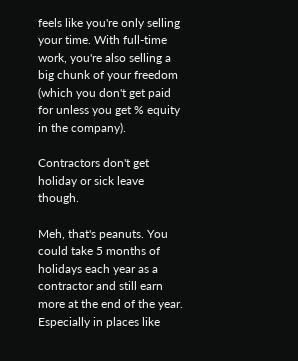feels like you're only selling your time. With full-time work, you're also selling a big chunk of your freedom (which you don't get paid for unless you get % equity in the company).

Contractors don't get holiday or sick leave though.

Meh, that's peanuts. You could take 5 months of holidays each year as a contractor and still earn more at the end of the year. Especially in places like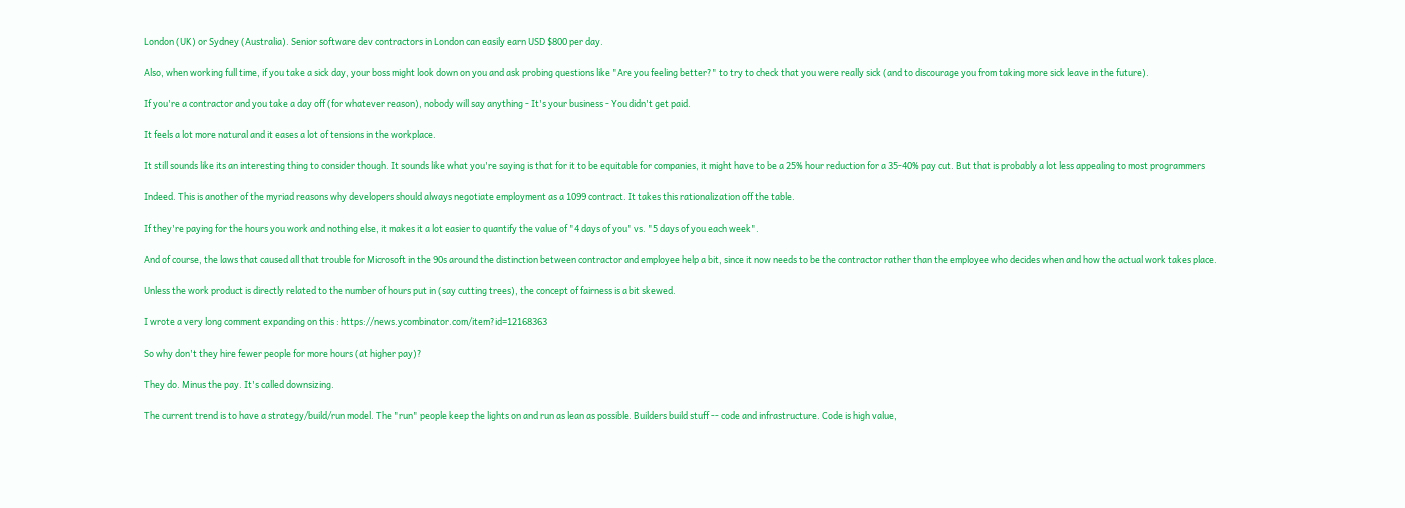London (UK) or Sydney (Australia). Senior software dev contractors in London can easily earn USD $800 per day.

Also, when working full time, if you take a sick day, your boss might look down on you and ask probing questions like "Are you feeling better?" to try to check that you were really sick (and to discourage you from taking more sick leave in the future).

If you're a contractor and you take a day off (for whatever reason), nobody will say anything - It's your business - You didn't get paid.

It feels a lot more natural and it eases a lot of tensions in the workplace.

It still sounds like its an interesting thing to consider though. It sounds like what you're saying is that for it to be equitable for companies, it might have to be a 25% hour reduction for a 35-40% pay cut. But that is probably a lot less appealing to most programmers

Indeed. This is another of the myriad reasons why developers should always negotiate employment as a 1099 contract. It takes this rationalization off the table.

If they're paying for the hours you work and nothing else, it makes it a lot easier to quantify the value of "4 days of you" vs. "5 days of you each week".

And of course, the laws that caused all that trouble for Microsoft in the 90s around the distinction between contractor and employee help a bit, since it now needs to be the contractor rather than the employee who decides when and how the actual work takes place.

Unless the work product is directly related to the number of hours put in (say cutting trees), the concept of fairness is a bit skewed.

I wrote a very long comment expanding on this : https://news.ycombinator.com/item?id=12168363

So why don't they hire fewer people for more hours (at higher pay)?

They do. Minus the pay. It's called downsizing.

The current trend is to have a strategy/build/run model. The "run" people keep the lights on and run as lean as possible. Builders build stuff -- code and infrastructure. Code is high value,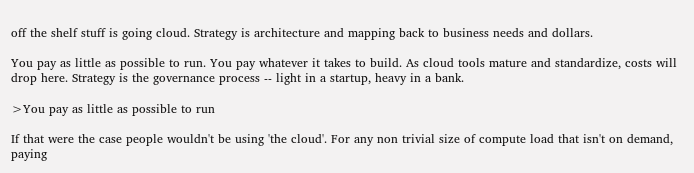off the shelf stuff is going cloud. Strategy is architecture and mapping back to business needs and dollars.

You pay as little as possible to run. You pay whatever it takes to build. As cloud tools mature and standardize, costs will drop here. Strategy is the governance process -- light in a startup, heavy in a bank.

>You pay as little as possible to run

If that were the case people wouldn't be using 'the cloud'. For any non trivial size of compute load that isn't on demand, paying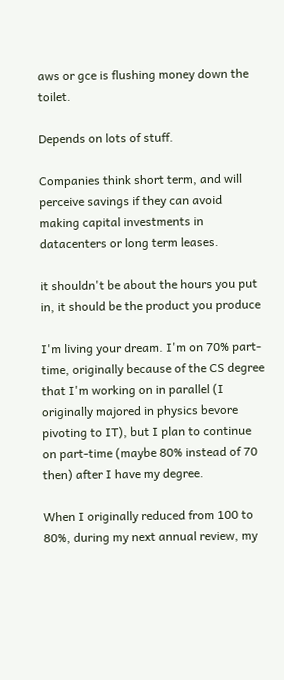aws or gce is flushing money down the toilet.

Depends on lots of stuff.

Companies think short term, and will perceive savings if they can avoid making capital investments in datacenters or long term leases.

it shouldn't be about the hours you put in, it should be the product you produce

I'm living your dream. I'm on 70% part-time, originally because of the CS degree that I'm working on in parallel (I originally majored in physics bevore pivoting to IT), but I plan to continue on part-time (maybe 80% instead of 70 then) after I have my degree.

When I originally reduced from 100 to 80%, during my next annual review, my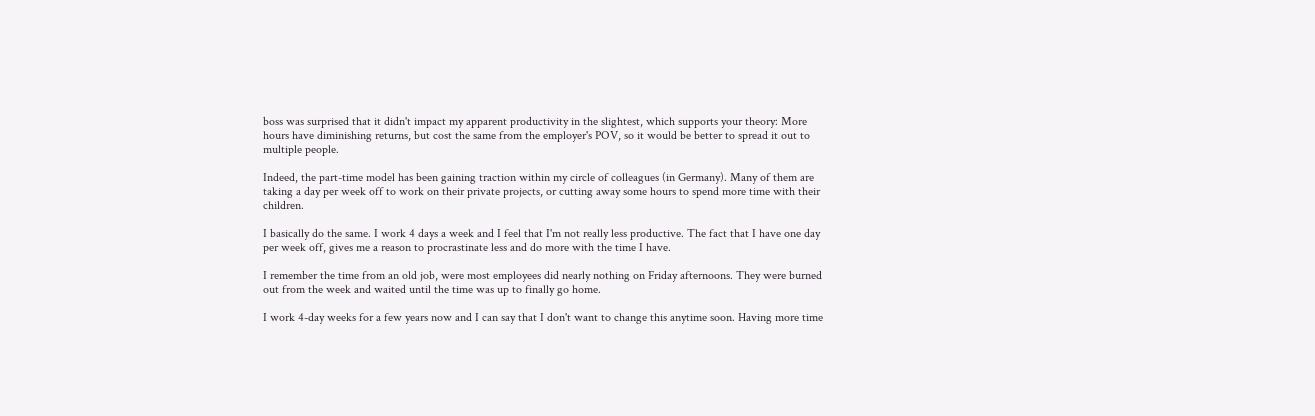boss was surprised that it didn't impact my apparent productivity in the slightest, which supports your theory: More hours have diminishing returns, but cost the same from the employer's POV, so it would be better to spread it out to multiple people.

Indeed, the part-time model has been gaining traction within my circle of colleagues (in Germany). Many of them are taking a day per week off to work on their private projects, or cutting away some hours to spend more time with their children.

I basically do the same. I work 4 days a week and I feel that I'm not really less productive. The fact that I have one day per week off, gives me a reason to procrastinate less and do more with the time I have.

I remember the time from an old job, were most employees did nearly nothing on Friday afternoons. They were burned out from the week and waited until the time was up to finally go home.

I work 4-day weeks for a few years now and I can say that I don't want to change this anytime soon. Having more time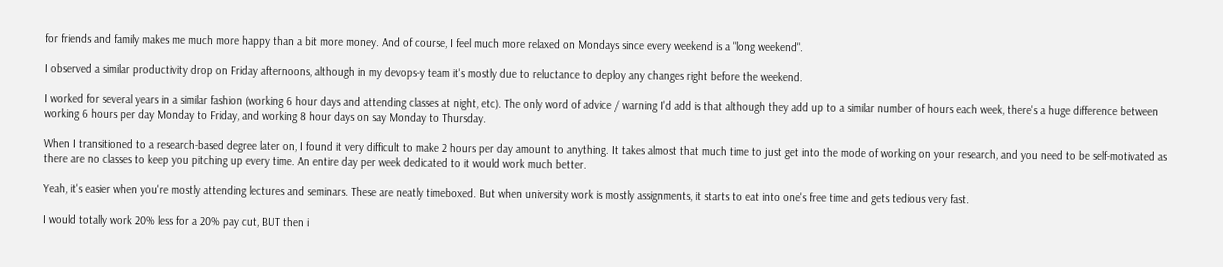for friends and family makes me much more happy than a bit more money. And of course, I feel much more relaxed on Mondays since every weekend is a "long weekend".

I observed a similar productivity drop on Friday afternoons, although in my devops-y team it's mostly due to reluctance to deploy any changes right before the weekend.

I worked for several years in a similar fashion (working 6 hour days and attending classes at night, etc). The only word of advice / warning I'd add is that although they add up to a similar number of hours each week, there's a huge difference between working 6 hours per day Monday to Friday, and working 8 hour days on say Monday to Thursday.

When I transitioned to a research-based degree later on, I found it very difficult to make 2 hours per day amount to anything. It takes almost that much time to just get into the mode of working on your research, and you need to be self-motivated as there are no classes to keep you pitching up every time. An entire day per week dedicated to it would work much better.

Yeah, it's easier when you're mostly attending lectures and seminars. These are neatly timeboxed. But when university work is mostly assignments, it starts to eat into one's free time and gets tedious very fast.

I would totally work 20% less for a 20% pay cut, BUT then i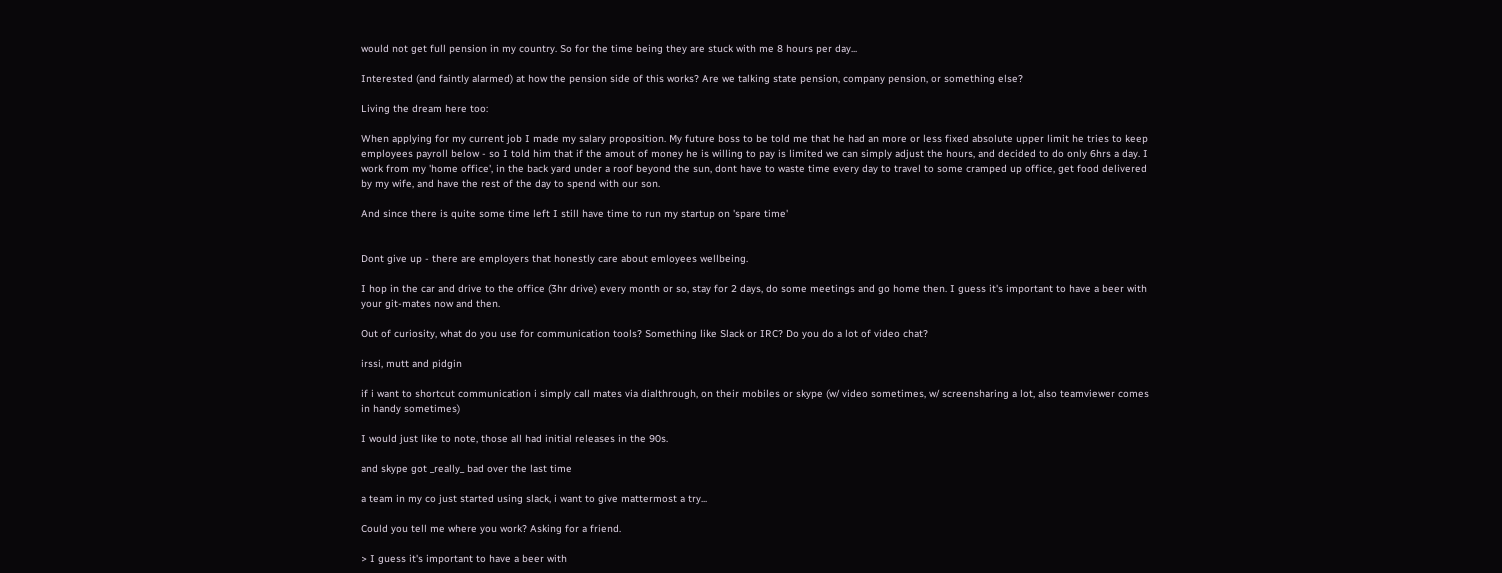would not get full pension in my country. So for the time being they are stuck with me 8 hours per day...

Interested (and faintly alarmed) at how the pension side of this works? Are we talking state pension, company pension, or something else?

Living the dream here too:

When applying for my current job I made my salary proposition. My future boss to be told me that he had an more or less fixed absolute upper limit he tries to keep employees payroll below - so I told him that if the amout of money he is willing to pay is limited we can simply adjust the hours, and decided to do only 6hrs a day. I work from my 'home office', in the back yard under a roof beyond the sun, dont have to waste time every day to travel to some cramped up office, get food delivered by my wife, and have the rest of the day to spend with our son.

And since there is quite some time left I still have time to run my startup on 'spare time'


Dont give up - there are employers that honestly care about emloyees wellbeing.

I hop in the car and drive to the office (3hr drive) every month or so, stay for 2 days, do some meetings and go home then. I guess it's important to have a beer with your git-mates now and then.

Out of curiosity, what do you use for communication tools? Something like Slack or IRC? Do you do a lot of video chat?

irssi, mutt and pidgin

if i want to shortcut communication i simply call mates via dialthrough, on their mobiles or skype (w/ video sometimes, w/ screensharing a lot, also teamviewer comes in handy sometimes)

I would just like to note, those all had initial releases in the 90s.

and skype got _really_ bad over the last time

a team in my co just started using slack, i want to give mattermost a try...

Could you tell me where you work? Asking for a friend.

> I guess it's important to have a beer with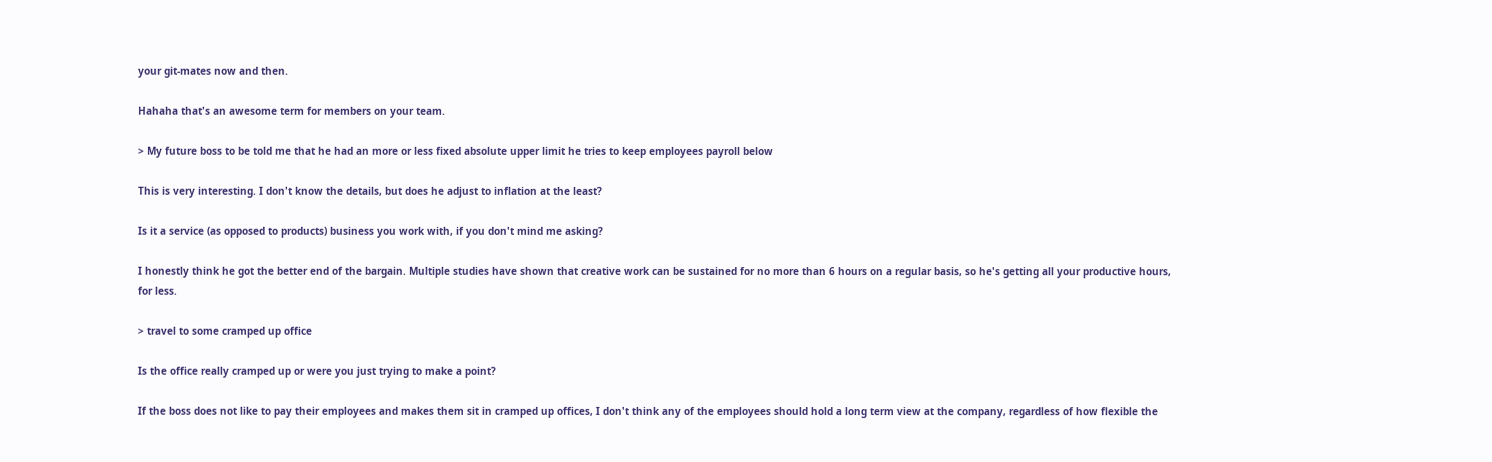your git-mates now and then.

Hahaha that's an awesome term for members on your team.

> My future boss to be told me that he had an more or less fixed absolute upper limit he tries to keep employees payroll below

This is very interesting. I don't know the details, but does he adjust to inflation at the least?

Is it a service (as opposed to products) business you work with, if you don't mind me asking?

I honestly think he got the better end of the bargain. Multiple studies have shown that creative work can be sustained for no more than 6 hours on a regular basis, so he's getting all your productive hours, for less.

> travel to some cramped up office

Is the office really cramped up or were you just trying to make a point?

If the boss does not like to pay their employees and makes them sit in cramped up offices, I don't think any of the employees should hold a long term view at the company, regardless of how flexible the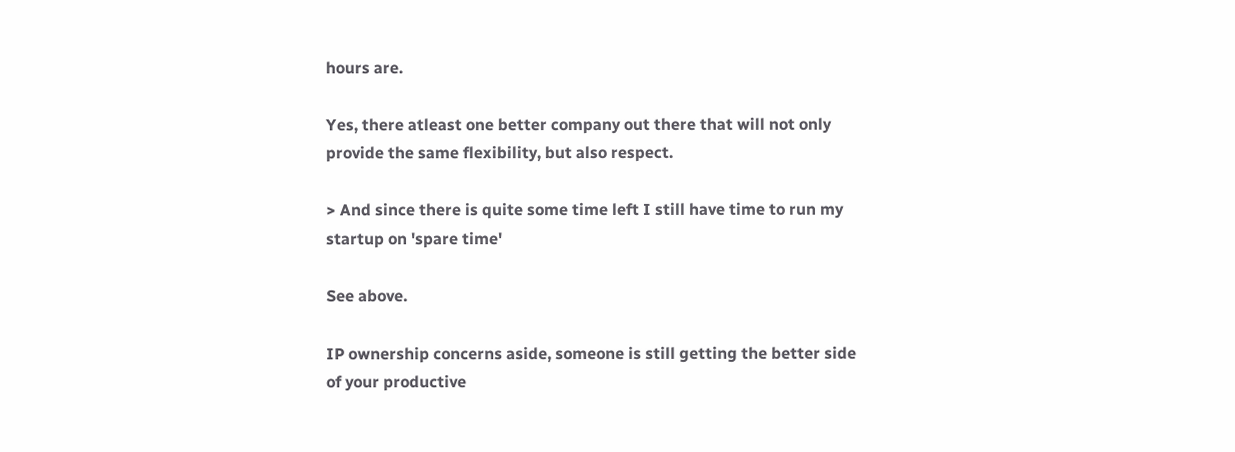hours are.

Yes, there atleast one better company out there that will not only provide the same flexibility, but also respect.

> And since there is quite some time left I still have time to run my startup on 'spare time'

See above.

IP ownership concerns aside, someone is still getting the better side of your productive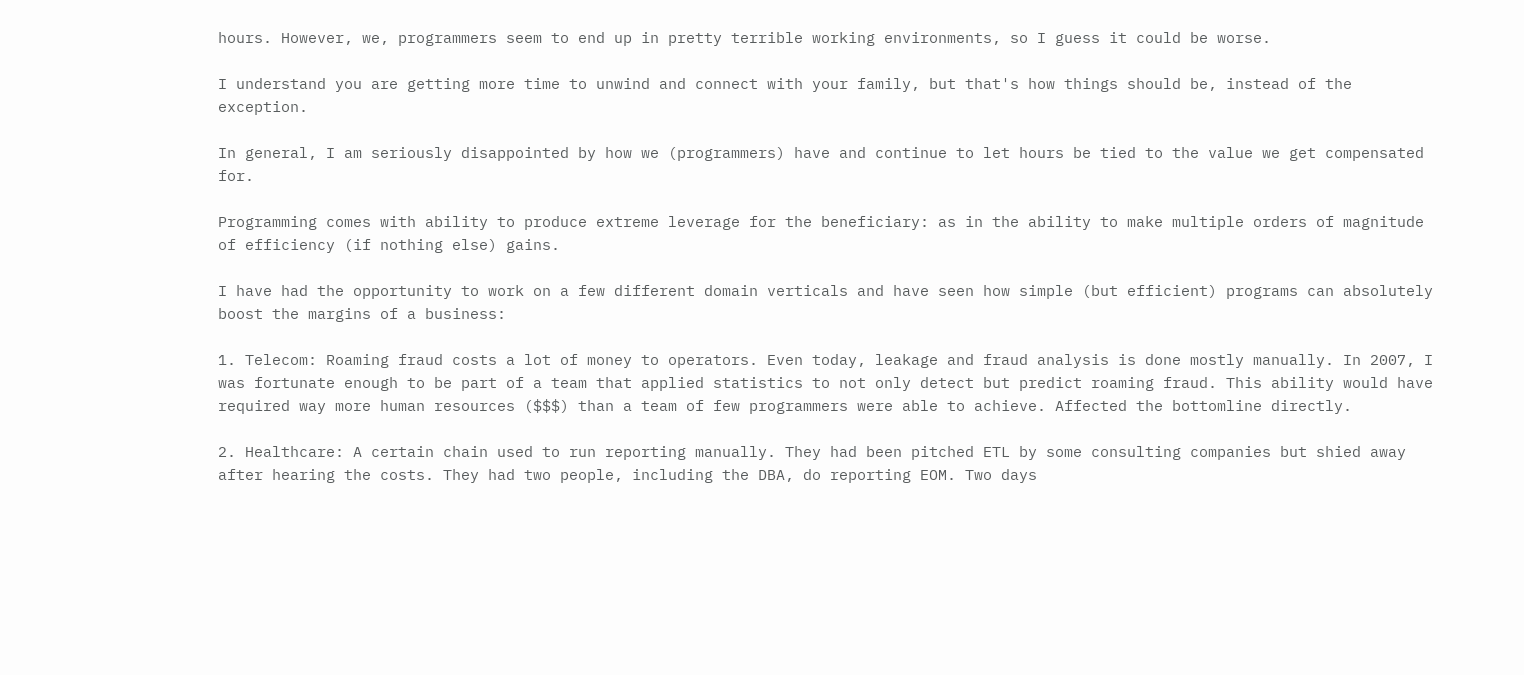hours. However, we, programmers seem to end up in pretty terrible working environments, so I guess it could be worse.

I understand you are getting more time to unwind and connect with your family, but that's how things should be, instead of the exception.

In general, I am seriously disappointed by how we (programmers) have and continue to let hours be tied to the value we get compensated for.

Programming comes with ability to produce extreme leverage for the beneficiary: as in the ability to make multiple orders of magnitude of efficiency (if nothing else) gains.

I have had the opportunity to work on a few different domain verticals and have seen how simple (but efficient) programs can absolutely boost the margins of a business:

1. Telecom: Roaming fraud costs a lot of money to operators. Even today, leakage and fraud analysis is done mostly manually. In 2007, I was fortunate enough to be part of a team that applied statistics to not only detect but predict roaming fraud. This ability would have required way more human resources ($$$) than a team of few programmers were able to achieve. Affected the bottomline directly.

2. Healthcare: A certain chain used to run reporting manually. They had been pitched ETL by some consulting companies but shied away after hearing the costs. They had two people, including the DBA, do reporting EOM. Two days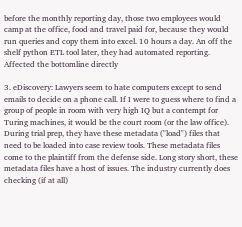before the monthly reporting day, those two employees would camp at the office, food and travel paid for, because they would run queries and copy them into excel. 10 hours a day. An off the shelf python ETL tool later, they had automated reporting. Affected the bottomline directly

3. eDiscovery: Lawyers seem to hate computers except to send emails to decide on a phone call. If I were to guess where to find a group of people in room with very high IQ but a contempt for Turing machines, it would be the court room (or the law office). During trial prep, they have these metadata ("load") files that need to be loaded into case review tools. These metadata files come to the plaintiff from the defense side. Long story short, these metadata files have a host of issues. The industry currently does checking (if at all)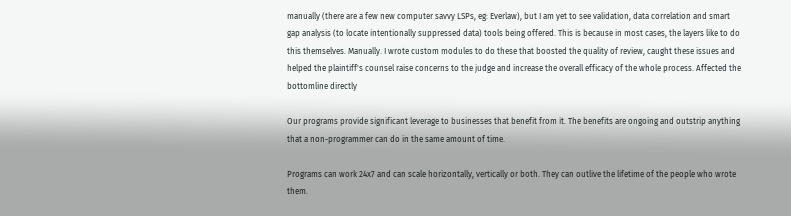manually (there are a few new computer savvy LSPs, eg: Everlaw), but I am yet to see validation, data correlation and smart gap analysis (to locate intentionally suppressed data) tools being offered. This is because in most cases, the layers like to do this themselves. Manually. I wrote custom modules to do these that boosted the quality of review, caught these issues and helped the plaintiff's counsel raise concerns to the judge and increase the overall efficacy of the whole process. Affected the bottomline directly

Our programs provide significant leverage to businesses that benefit from it. The benefits are ongoing and outstrip anything that a non-programmer can do in the same amount of time.

Programs can work 24x7 and can scale horizontally, vertically or both. They can outlive the lifetime of the people who wrote them.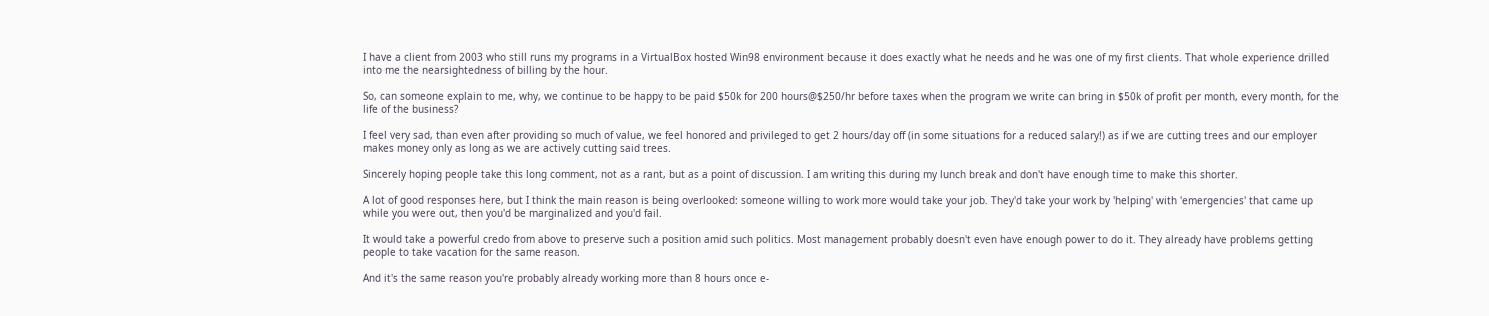I have a client from 2003 who still runs my programs in a VirtualBox hosted Win98 environment because it does exactly what he needs and he was one of my first clients. That whole experience drilled into me the nearsightedness of billing by the hour.

So, can someone explain to me, why, we continue to be happy to be paid $50k for 200 hours@$250/hr before taxes when the program we write can bring in $50k of profit per month, every month, for the life of the business?

I feel very sad, than even after providing so much of value, we feel honored and privileged to get 2 hours/day off (in some situations for a reduced salary!) as if we are cutting trees and our employer makes money only as long as we are actively cutting said trees.

Sincerely hoping people take this long comment, not as a rant, but as a point of discussion. I am writing this during my lunch break and don't have enough time to make this shorter.

A lot of good responses here, but I think the main reason is being overlooked: someone willing to work more would take your job. They'd take your work by 'helping' with 'emergencies' that came up while you were out, then you'd be marginalized and you'd fail.

It would take a powerful credo from above to preserve such a position amid such politics. Most management probably doesn't even have enough power to do it. They already have problems getting people to take vacation for the same reason.

And it's the same reason you're probably already working more than 8 hours once e-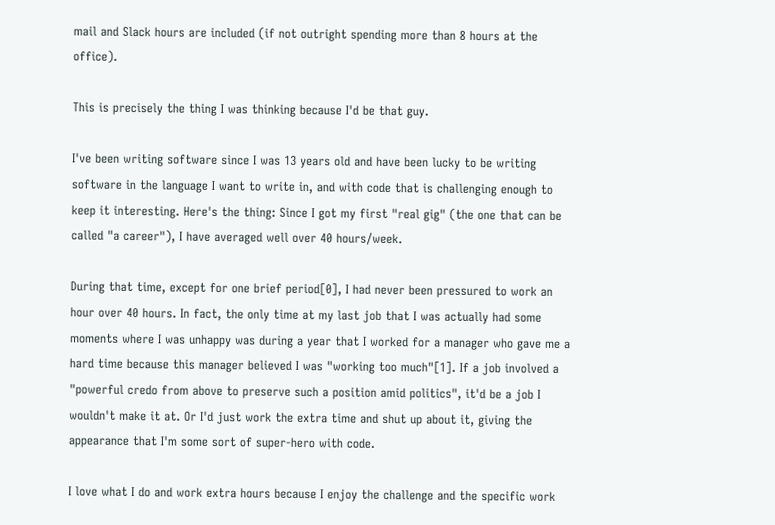mail and Slack hours are included (if not outright spending more than 8 hours at the office).

This is precisely the thing I was thinking because I'd be that guy.

I've been writing software since I was 13 years old and have been lucky to be writing software in the language I want to write in, and with code that is challenging enough to keep it interesting. Here's the thing: Since I got my first "real gig" (the one that can be called "a career"), I have averaged well over 40 hours/week.

During that time, except for one brief period[0], I had never been pressured to work an hour over 40 hours. In fact, the only time at my last job that I was actually had some moments where I was unhappy was during a year that I worked for a manager who gave me a hard time because this manager believed I was "working too much"[1]. If a job involved a "powerful credo from above to preserve such a position amid politics", it'd be a job I wouldn't make it at. Or I'd just work the extra time and shut up about it, giving the appearance that I'm some sort of super-hero with code.

I love what I do and work extra hours because I enjoy the challenge and the specific work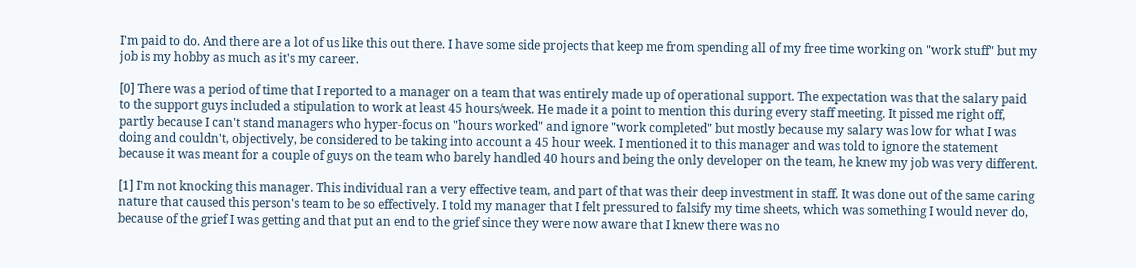I'm paid to do. And there are a lot of us like this out there. I have some side projects that keep me from spending all of my free time working on "work stuff" but my job is my hobby as much as it's my career.

[0] There was a period of time that I reported to a manager on a team that was entirely made up of operational support. The expectation was that the salary paid to the support guys included a stipulation to work at least 45 hours/week. He made it a point to mention this during every staff meeting. It pissed me right off, partly because I can't stand managers who hyper-focus on "hours worked" and ignore "work completed" but mostly because my salary was low for what I was doing and couldn't, objectively, be considered to be taking into account a 45 hour week. I mentioned it to this manager and was told to ignore the statement because it was meant for a couple of guys on the team who barely handled 40 hours and being the only developer on the team, he knew my job was very different.

[1] I'm not knocking this manager. This individual ran a very effective team, and part of that was their deep investment in staff. It was done out of the same caring nature that caused this person's team to be so effectively. I told my manager that I felt pressured to falsify my time sheets, which was something I would never do, because of the grief I was getting and that put an end to the grief since they were now aware that I knew there was no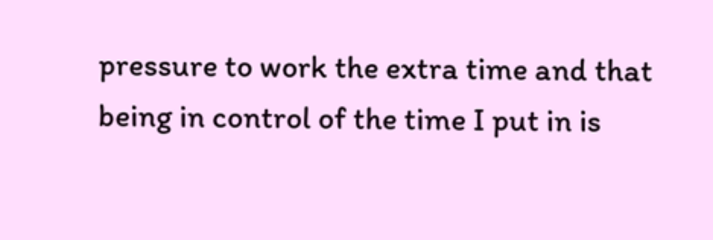pressure to work the extra time and that being in control of the time I put in is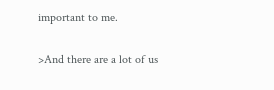important to me.

>And there are a lot of us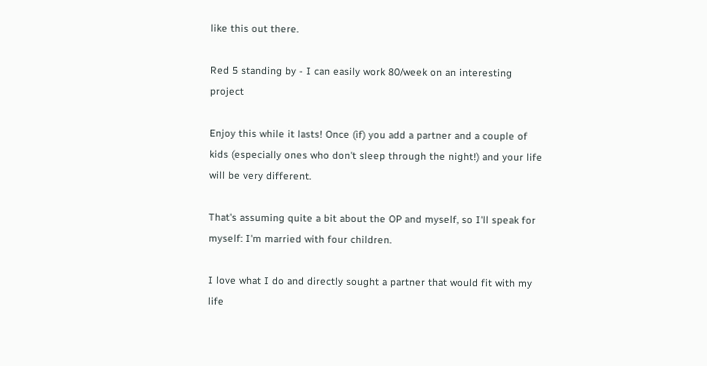like this out there.

Red 5 standing by - I can easily work 80/week on an interesting project

Enjoy this while it lasts! Once (if) you add a partner and a couple of kids (especially ones who don't sleep through the night!) and your life will be very different.

That's assuming quite a bit about the OP and myself, so I'll speak for myself: I'm married with four children.

I love what I do and directly sought a partner that would fit with my life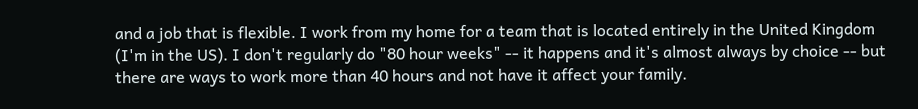and a job that is flexible. I work from my home for a team that is located entirely in the United Kingdom (I'm in the US). I don't regularly do "80 hour weeks" -- it happens and it's almost always by choice -- but there are ways to work more than 40 hours and not have it affect your family.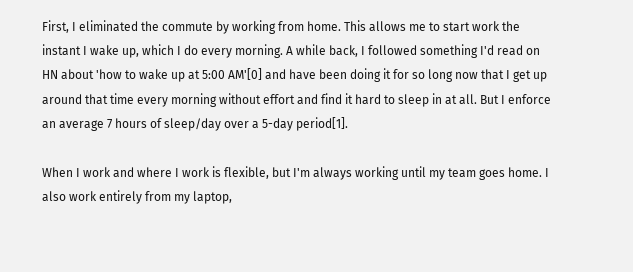First, I eliminated the commute by working from home. This allows me to start work the instant I wake up, which I do every morning. A while back, I followed something I'd read on HN about 'how to wake up at 5:00 AM'[0] and have been doing it for so long now that I get up around that time every morning without effort and find it hard to sleep in at all. But I enforce an average 7 hours of sleep/day over a 5-day period[1].

When I work and where I work is flexible, but I'm always working until my team goes home. I also work entirely from my laptop,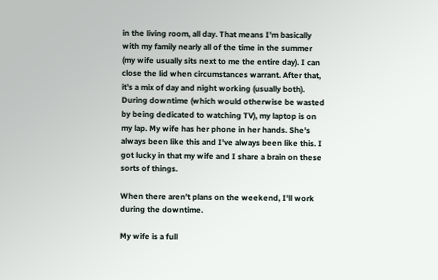in the living room, all day. That means I'm basically with my family nearly all of the time in the summer (my wife usually sits next to me the entire day). I can close the lid when circumstances warrant. After that, it's a mix of day and night working (usually both). During downtime (which would otherwise be wasted by being dedicated to watching TV), my laptop is on my lap. My wife has her phone in her hands. She's always been like this and I've always been like this. I got lucky in that my wife and I share a brain on these sorts of things.

When there aren't plans on the weekend, I'll work during the downtime.

My wife is a full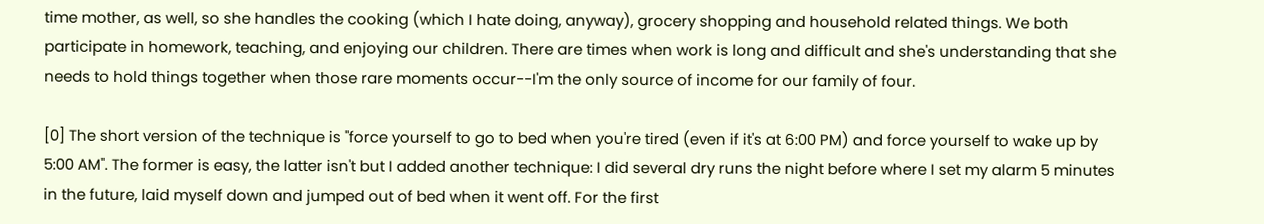time mother, as well, so she handles the cooking (which I hate doing, anyway), grocery shopping and household related things. We both participate in homework, teaching, and enjoying our children. There are times when work is long and difficult and she's understanding that she needs to hold things together when those rare moments occur--I'm the only source of income for our family of four.

[0] The short version of the technique is "force yourself to go to bed when you're tired (even if it's at 6:00 PM) and force yourself to wake up by 5:00 AM". The former is easy, the latter isn't but I added another technique: I did several dry runs the night before where I set my alarm 5 minutes in the future, laid myself down and jumped out of bed when it went off. For the first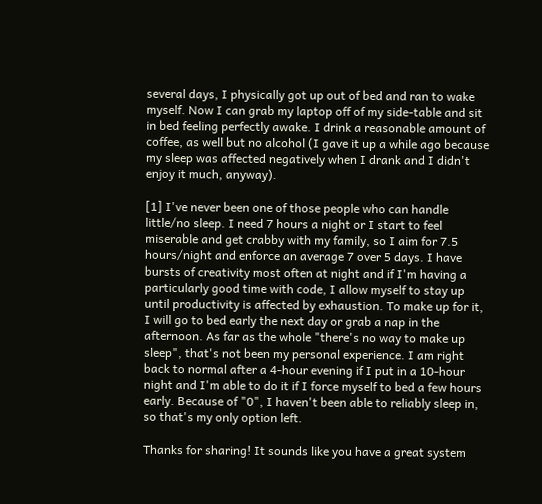several days, I physically got up out of bed and ran to wake myself. Now I can grab my laptop off of my side-table and sit in bed feeling perfectly awake. I drink a reasonable amount of coffee, as well but no alcohol (I gave it up a while ago because my sleep was affected negatively when I drank and I didn't enjoy it much, anyway).

[1] I've never been one of those people who can handle little/no sleep. I need 7 hours a night or I start to feel miserable and get crabby with my family, so I aim for 7.5 hours/night and enforce an average 7 over 5 days. I have bursts of creativity most often at night and if I'm having a particularly good time with code, I allow myself to stay up until productivity is affected by exhaustion. To make up for it, I will go to bed early the next day or grab a nap in the afternoon. As far as the whole "there's no way to make up sleep", that's not been my personal experience. I am right back to normal after a 4-hour evening if I put in a 10-hour night and I'm able to do it if I force myself to bed a few hours early. Because of "0", I haven't been able to reliably sleep in, so that's my only option left.

Thanks for sharing! It sounds like you have a great system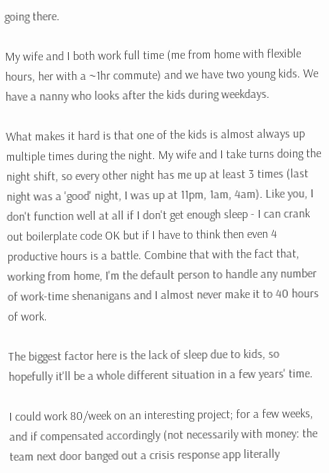going there.

My wife and I both work full time (me from home with flexible hours, her with a ~1hr commute) and we have two young kids. We have a nanny who looks after the kids during weekdays.

What makes it hard is that one of the kids is almost always up multiple times during the night. My wife and I take turns doing the night shift, so every other night has me up at least 3 times (last night was a 'good' night, I was up at 11pm, 1am, 4am). Like you, I don't function well at all if I don't get enough sleep - I can crank out boilerplate code OK but if I have to think then even 4 productive hours is a battle. Combine that with the fact that, working from home, I'm the default person to handle any number of work-time shenanigans and I almost never make it to 40 hours of work.

The biggest factor here is the lack of sleep due to kids, so hopefully it'll be a whole different situation in a few years' time.

I could work 80/week on an interesting project; for a few weeks, and if compensated accordingly (not necessarily with money: the team next door banged out a crisis response app literally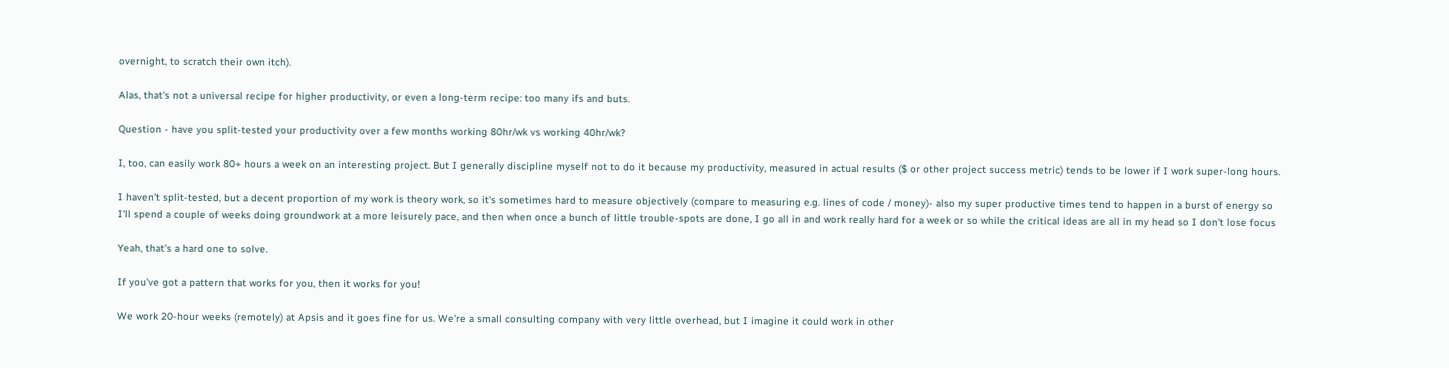overnight, to scratch their own itch).

Alas, that's not a universal recipe for higher productivity, or even a long-term recipe: too many ifs and buts.

Question - have you split-tested your productivity over a few months working 80hr/wk vs working 40hr/wk?

I, too, can easily work 80+ hours a week on an interesting project. But I generally discipline myself not to do it because my productivity, measured in actual results ($ or other project success metric) tends to be lower if I work super-long hours.

I haven't split-tested, but a decent proportion of my work is theory work, so it's sometimes hard to measure objectively (compare to measuring e.g. lines of code / money)- also my super productive times tend to happen in a burst of energy so I'll spend a couple of weeks doing groundwork at a more leisurely pace, and then when once a bunch of little trouble-spots are done, I go all in and work really hard for a week or so while the critical ideas are all in my head so I don't lose focus

Yeah, that's a hard one to solve.

If you've got a pattern that works for you, then it works for you!

We work 20-hour weeks (remotely) at Apsis and it goes fine for us. We're a small consulting company with very little overhead, but I imagine it could work in other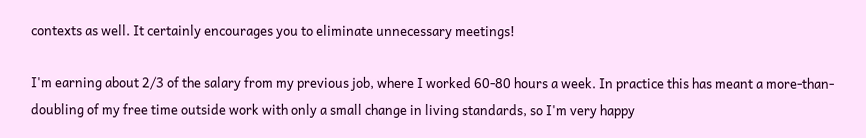contexts as well. It certainly encourages you to eliminate unnecessary meetings!

I'm earning about 2/3 of the salary from my previous job, where I worked 60-80 hours a week. In practice this has meant a more-than-doubling of my free time outside work with only a small change in living standards, so I'm very happy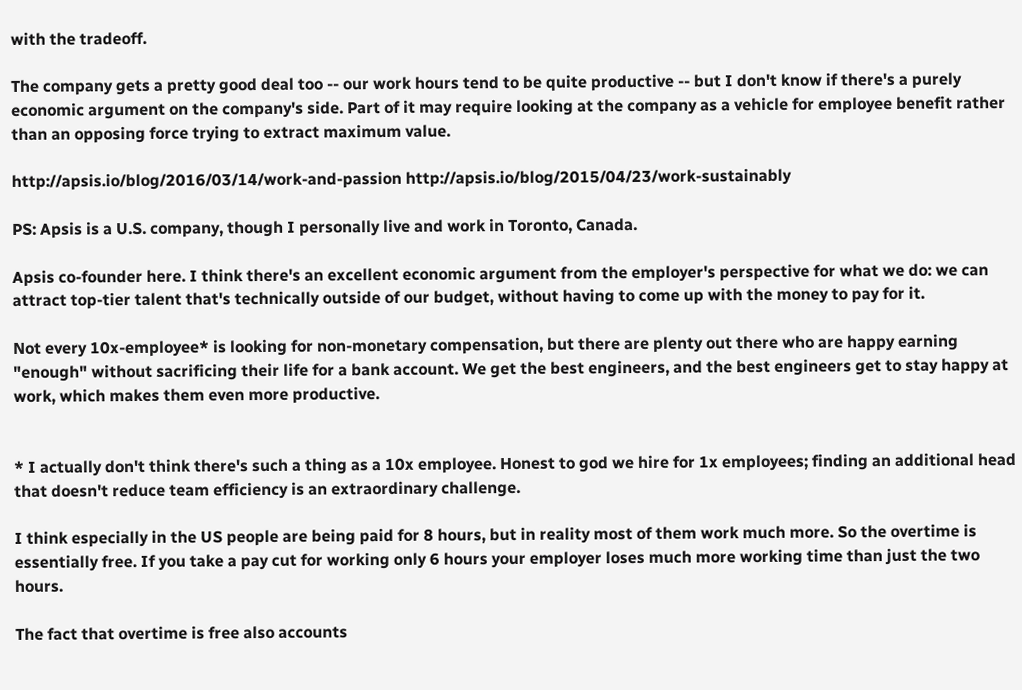with the tradeoff.

The company gets a pretty good deal too -- our work hours tend to be quite productive -- but I don't know if there's a purely economic argument on the company's side. Part of it may require looking at the company as a vehicle for employee benefit rather than an opposing force trying to extract maximum value.

http://apsis.io/blog/2016/03/14/work-and-passion http://apsis.io/blog/2015/04/23/work-sustainably

PS: Apsis is a U.S. company, though I personally live and work in Toronto, Canada.

Apsis co-founder here. I think there's an excellent economic argument from the employer's perspective for what we do: we can attract top-tier talent that's technically outside of our budget, without having to come up with the money to pay for it.

Not every 10x-employee* is looking for non-monetary compensation, but there are plenty out there who are happy earning "enough" without sacrificing their life for a bank account. We get the best engineers, and the best engineers get to stay happy at work, which makes them even more productive.


* I actually don't think there's such a thing as a 10x employee. Honest to god we hire for 1x employees; finding an additional head that doesn't reduce team efficiency is an extraordinary challenge.

I think especially in the US people are being paid for 8 hours, but in reality most of them work much more. So the overtime is essentially free. If you take a pay cut for working only 6 hours your employer loses much more working time than just the two hours.

The fact that overtime is free also accounts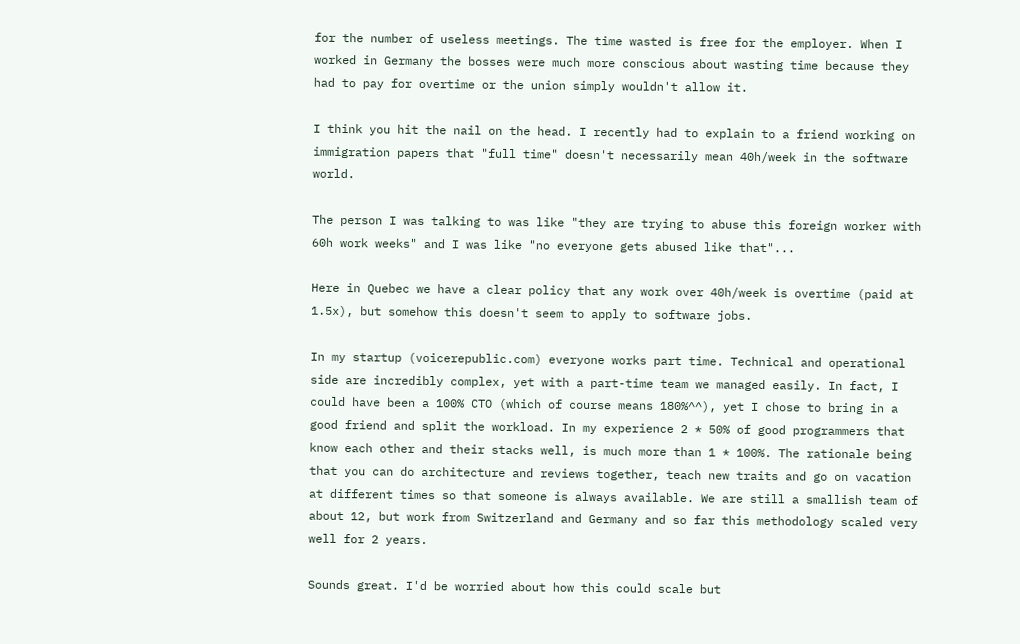for the number of useless meetings. The time wasted is free for the employer. When I worked in Germany the bosses were much more conscious about wasting time because they had to pay for overtime or the union simply wouldn't allow it.

I think you hit the nail on the head. I recently had to explain to a friend working on immigration papers that "full time" doesn't necessarily mean 40h/week in the software world.

The person I was talking to was like "they are trying to abuse this foreign worker with 60h work weeks" and I was like "no everyone gets abused like that"...

Here in Quebec we have a clear policy that any work over 40h/week is overtime (paid at 1.5x), but somehow this doesn't seem to apply to software jobs.

In my startup (voicerepublic.com) everyone works part time. Technical and operational side are incredibly complex, yet with a part-time team we managed easily. In fact, I could have been a 100% CTO (which of course means 180%^^), yet I chose to bring in a good friend and split the workload. In my experience 2 * 50% of good programmers that know each other and their stacks well, is much more than 1 * 100%. The rationale being that you can do architecture and reviews together, teach new traits and go on vacation at different times so that someone is always available. We are still a smallish team of about 12, but work from Switzerland and Germany and so far this methodology scaled very well for 2 years.

Sounds great. I'd be worried about how this could scale but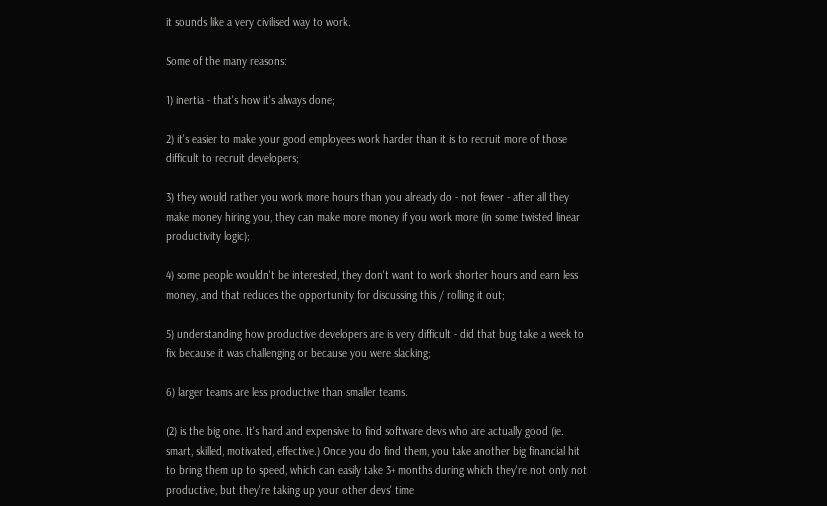it sounds like a very civilised way to work.

Some of the many reasons:

1) inertia - that's how it's always done;

2) it's easier to make your good employees work harder than it is to recruit more of those difficult to recruit developers;

3) they would rather you work more hours than you already do - not fewer - after all they make money hiring you, they can make more money if you work more (in some twisted linear productivity logic);

4) some people wouldn't be interested, they don't want to work shorter hours and earn less money, and that reduces the opportunity for discussing this / rolling it out;

5) understanding how productive developers are is very difficult - did that bug take a week to fix because it was challenging or because you were slacking;

6) larger teams are less productive than smaller teams.

(2) is the big one. It's hard and expensive to find software devs who are actually good (ie. smart, skilled, motivated, effective.) Once you do find them, you take another big financial hit to bring them up to speed, which can easily take 3+ months during which they're not only not productive, but they're taking up your other devs' time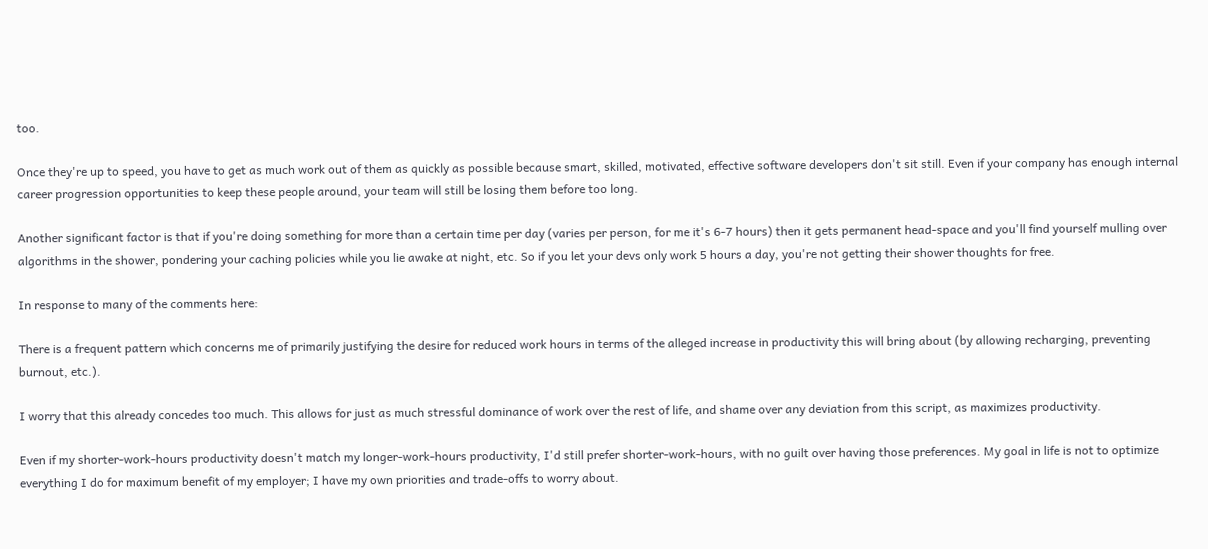too.

Once they're up to speed, you have to get as much work out of them as quickly as possible because smart, skilled, motivated, effective software developers don't sit still. Even if your company has enough internal career progression opportunities to keep these people around, your team will still be losing them before too long.

Another significant factor is that if you're doing something for more than a certain time per day (varies per person, for me it's 6-7 hours) then it gets permanent head-space and you'll find yourself mulling over algorithms in the shower, pondering your caching policies while you lie awake at night, etc. So if you let your devs only work 5 hours a day, you're not getting their shower thoughts for free.

In response to many of the comments here:

There is a frequent pattern which concerns me of primarily justifying the desire for reduced work hours in terms of the alleged increase in productivity this will bring about (by allowing recharging, preventing burnout, etc.).

I worry that this already concedes too much. This allows for just as much stressful dominance of work over the rest of life, and shame over any deviation from this script, as maximizes productivity.

Even if my shorter-work-hours productivity doesn't match my longer-work-hours productivity, I'd still prefer shorter-work-hours, with no guilt over having those preferences. My goal in life is not to optimize everything I do for maximum benefit of my employer; I have my own priorities and trade-offs to worry about.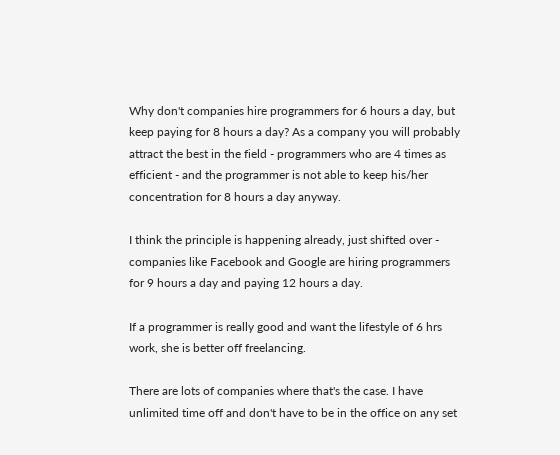Why don't companies hire programmers for 6 hours a day, but keep paying for 8 hours a day? As a company you will probably attract the best in the field - programmers who are 4 times as efficient - and the programmer is not able to keep his/her concentration for 8 hours a day anyway.

I think the principle is happening already, just shifted over - companies like Facebook and Google are hiring programmers for 9 hours a day and paying 12 hours a day.

If a programmer is really good and want the lifestyle of 6 hrs work, she is better off freelancing.

There are lots of companies where that's the case. I have unlimited time off and don't have to be in the office on any set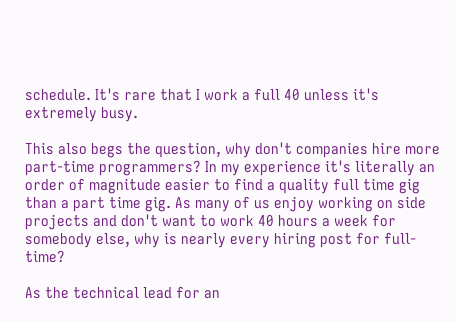schedule. It's rare that I work a full 40 unless it's extremely busy.

This also begs the question, why don't companies hire more part-time programmers? In my experience it's literally an order of magnitude easier to find a quality full time gig than a part time gig. As many of us enjoy working on side projects and don't want to work 40 hours a week for somebody else, why is nearly every hiring post for full-time?

As the technical lead for an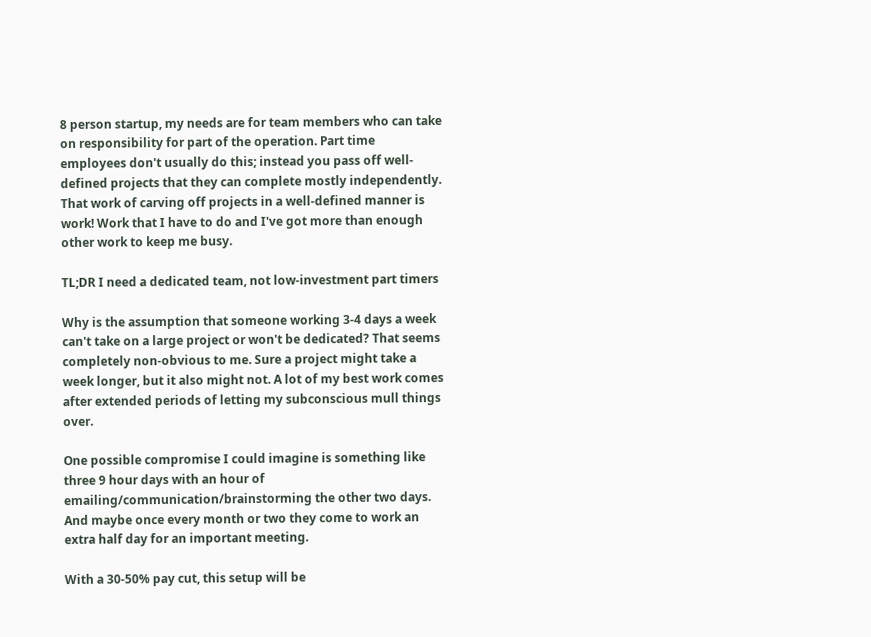8 person startup, my needs are for team members who can take on responsibility for part of the operation. Part time employees don't usually do this; instead you pass off well-defined projects that they can complete mostly independently. That work of carving off projects in a well-defined manner is work! Work that I have to do and I've got more than enough other work to keep me busy.

TL;DR I need a dedicated team, not low-investment part timers

Why is the assumption that someone working 3-4 days a week can't take on a large project or won't be dedicated? That seems completely non-obvious to me. Sure a project might take a week longer, but it also might not. A lot of my best work comes after extended periods of letting my subconscious mull things over.

One possible compromise I could imagine is something like three 9 hour days with an hour of emailing/communication/brainstorming the other two days. And maybe once every month or two they come to work an extra half day for an important meeting.

With a 30-50% pay cut, this setup will be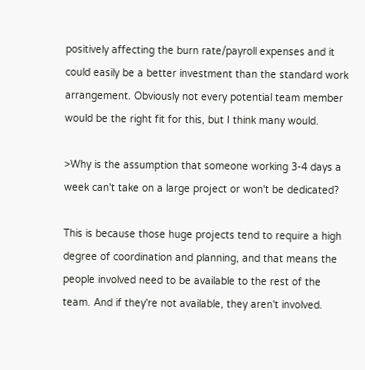positively affecting the burn rate/payroll expenses and it could easily be a better investment than the standard work arrangement. Obviously not every potential team member would be the right fit for this, but I think many would.

>Why is the assumption that someone working 3-4 days a week can't take on a large project or won't be dedicated?

This is because those huge projects tend to require a high degree of coordination and planning, and that means the people involved need to be available to the rest of the team. And if they're not available, they aren't involved.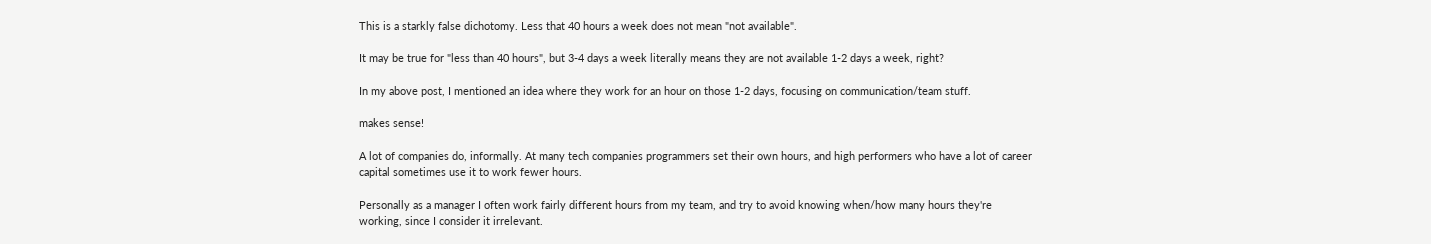This is a starkly false dichotomy. Less that 40 hours a week does not mean "not available".

It may be true for "less than 40 hours", but 3-4 days a week literally means they are not available 1-2 days a week, right?

In my above post, I mentioned an idea where they work for an hour on those 1-2 days, focusing on communication/team stuff.

makes sense!

A lot of companies do, informally. At many tech companies programmers set their own hours, and high performers who have a lot of career capital sometimes use it to work fewer hours.

Personally as a manager I often work fairly different hours from my team, and try to avoid knowing when/how many hours they're working, since I consider it irrelevant.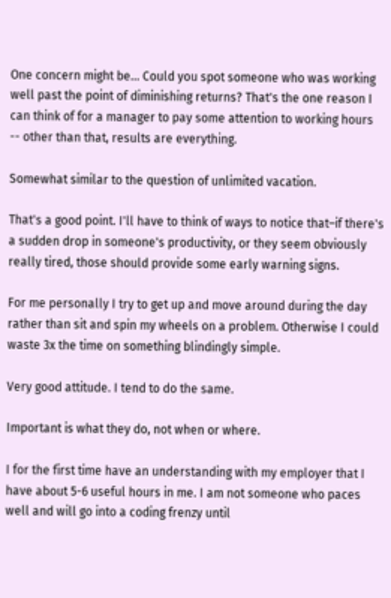One concern might be... Could you spot someone who was working well past the point of diminishing returns? That's the one reason I can think of for a manager to pay some attention to working hours -- other than that, results are everything.

Somewhat similar to the question of unlimited vacation.

That's a good point. I'll have to think of ways to notice that–if there's a sudden drop in someone's productivity, or they seem obviously really tired, those should provide some early warning signs.

For me personally I try to get up and move around during the day rather than sit and spin my wheels on a problem. Otherwise I could waste 3x the time on something blindingly simple.

Very good attitude. I tend to do the same.

Important is what they do, not when or where.

I for the first time have an understanding with my employer that I have about 5-6 useful hours in me. I am not someone who paces well and will go into a coding frenzy until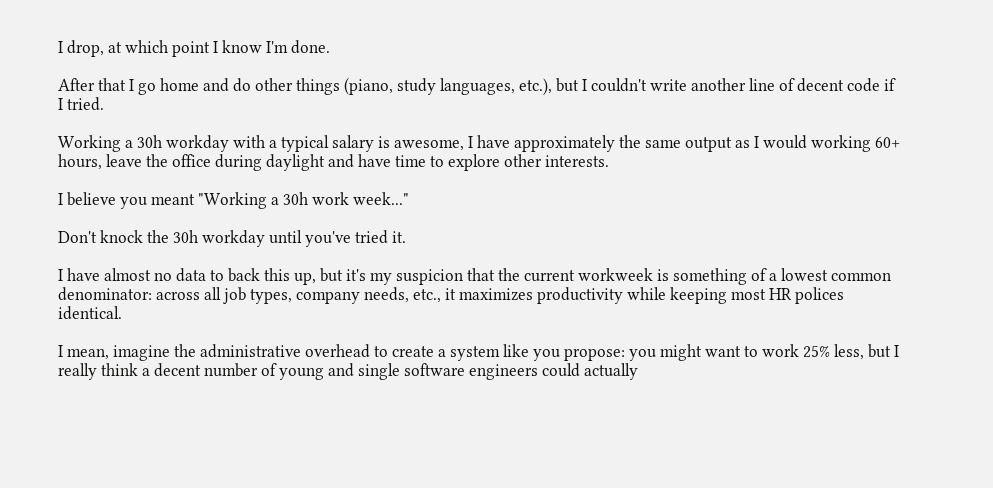I drop, at which point I know I'm done.

After that I go home and do other things (piano, study languages, etc.), but I couldn't write another line of decent code if I tried.

Working a 30h workday with a typical salary is awesome, I have approximately the same output as I would working 60+ hours, leave the office during daylight and have time to explore other interests.

I believe you meant "Working a 30h work week..."

Don't knock the 30h workday until you've tried it.

I have almost no data to back this up, but it's my suspicion that the current workweek is something of a lowest common denominator: across all job types, company needs, etc., it maximizes productivity while keeping most HR polices identical.

I mean, imagine the administrative overhead to create a system like you propose: you might want to work 25% less, but I really think a decent number of young and single software engineers could actually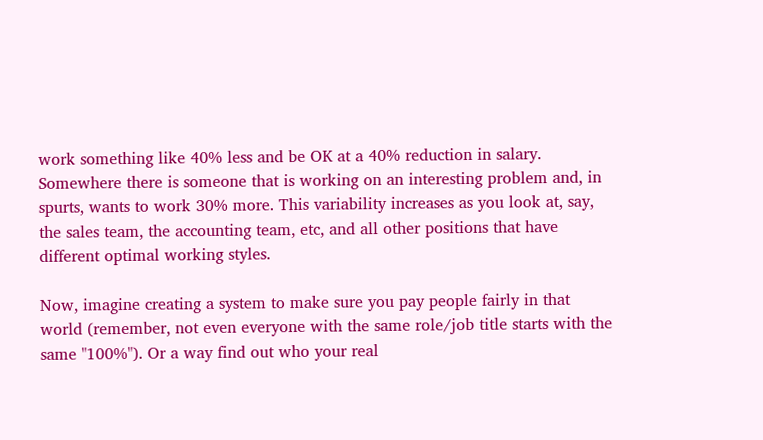work something like 40% less and be OK at a 40% reduction in salary. Somewhere there is someone that is working on an interesting problem and, in spurts, wants to work 30% more. This variability increases as you look at, say, the sales team, the accounting team, etc, and all other positions that have different optimal working styles.

Now, imagine creating a system to make sure you pay people fairly in that world (remember, not even everyone with the same role/job title starts with the same "100%"). Or a way find out who your real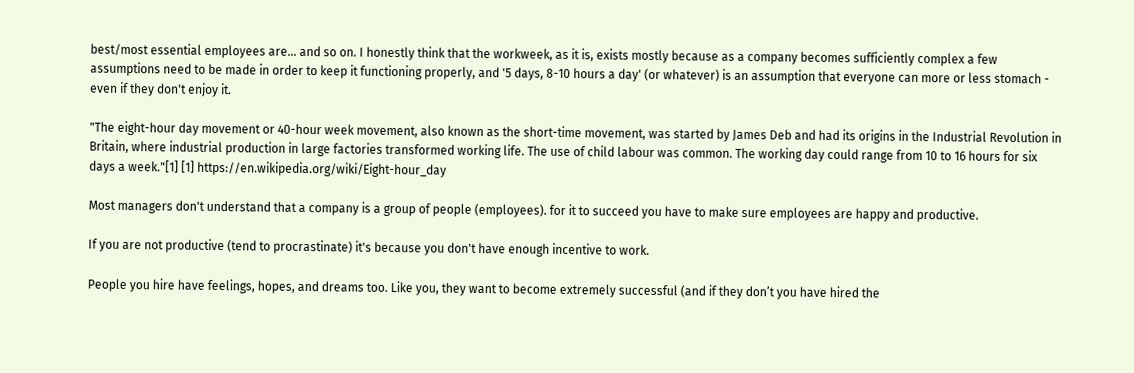best/most essential employees are... and so on. I honestly think that the workweek, as it is, exists mostly because as a company becomes sufficiently complex a few assumptions need to be made in order to keep it functioning properly, and '5 days, 8-10 hours a day' (or whatever) is an assumption that everyone can more or less stomach - even if they don't enjoy it.

"The eight-hour day movement or 40-hour week movement, also known as the short-time movement, was started by James Deb and had its origins in the Industrial Revolution in Britain, where industrial production in large factories transformed working life. The use of child labour was common. The working day could range from 10 to 16 hours for six days a week."[1] [1] https://en.wikipedia.org/wiki/Eight-hour_day

Most managers don't understand that a company is a group of people (employees). for it to succeed you have to make sure employees are happy and productive.

If you are not productive (tend to procrastinate) it's because you don't have enough incentive to work.

People you hire have feelings, hopes, and dreams too. Like you, they want to become extremely successful (and if they don’t you have hired the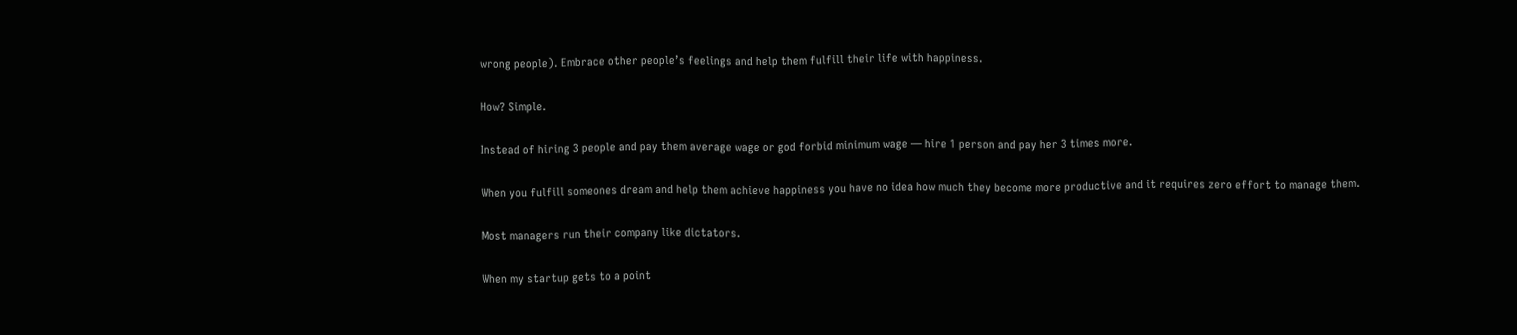wrong people). Embrace other people’s feelings and help them fulfill their life with happiness.

How? Simple.

Instead of hiring 3 people and pay them average wage or god forbid minimum wage — hire 1 person and pay her 3 times more.

When you fulfill someones dream and help them achieve happiness you have no idea how much they become more productive and it requires zero effort to manage them.

Most managers run their company like dictators.

When my startup gets to a point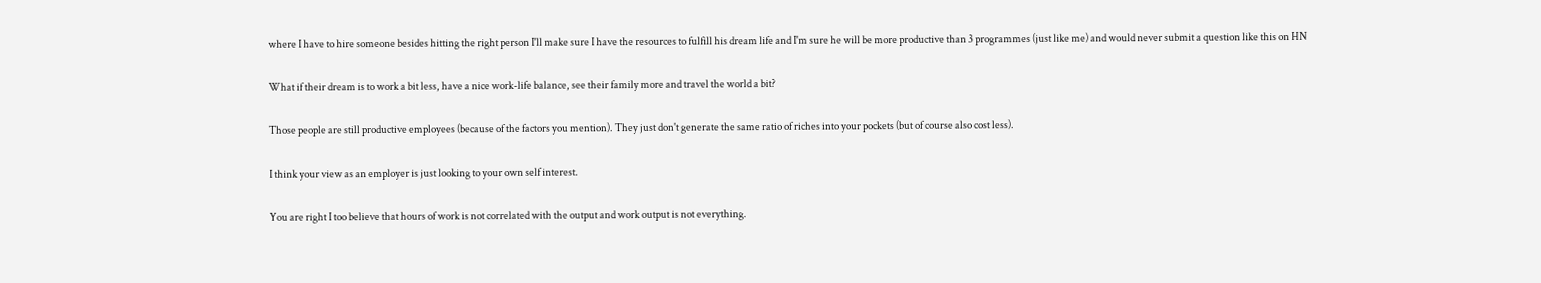where I have to hire someone besides hitting the right person I'll make sure I have the resources to fulfill his dream life and I'm sure he will be more productive than 3 programmes (just like me) and would never submit a question like this on HN

What if their dream is to work a bit less, have a nice work-life balance, see their family more and travel the world a bit?

Those people are still productive employees (because of the factors you mention). They just don't generate the same ratio of riches into your pockets (but of course also cost less).

I think your view as an employer is just looking to your own self interest.

You are right I too believe that hours of work is not correlated with the output and work output is not everything.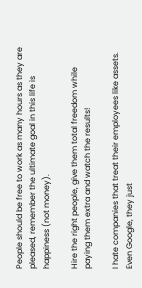People should be free to work as many hours as they are pleased, remember the ultimate goal in this life is happiness (not money).

Hire the right people, give them total freedom while paying them extra and watch the results!

I hate companies that treat their employees like assets. Even Google, they just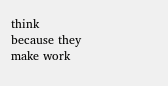think because they make work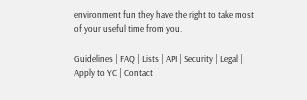environment fun they have the right to take most of your useful time from you.

Guidelines | FAQ | Lists | API | Security | Legal | Apply to YC | Contact